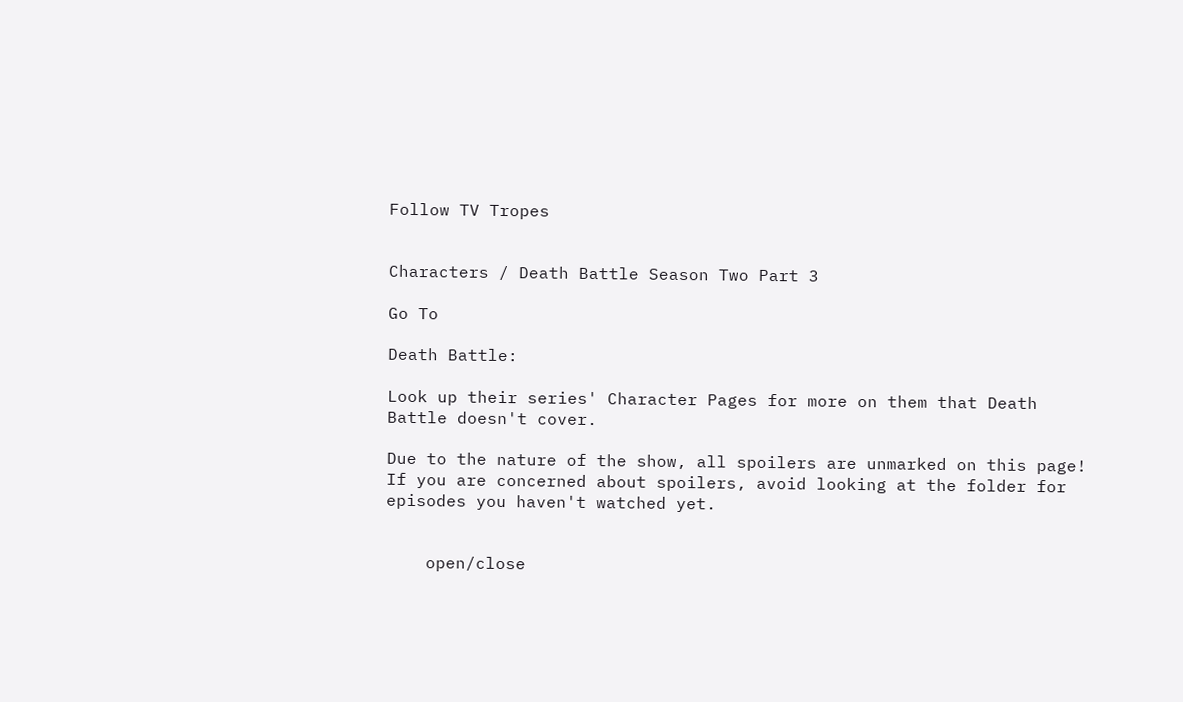Follow TV Tropes


Characters / Death Battle Season Two Part 3

Go To

Death Battle:

Look up their series' Character Pages for more on them that Death Battle doesn't cover.

Due to the nature of the show, all spoilers are unmarked on this page! If you are concerned about spoilers, avoid looking at the folder for episodes you haven't watched yet.


    open/close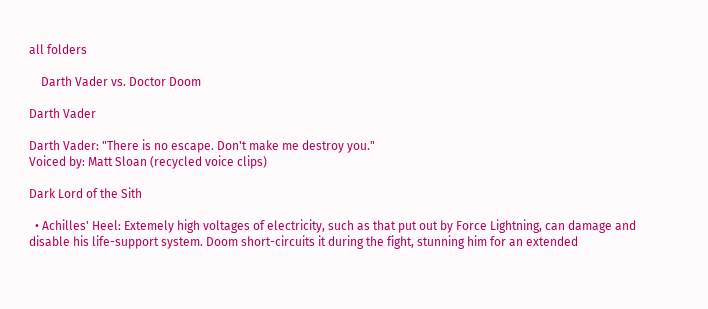all folders

    Darth Vader vs. Doctor Doom

Darth Vader

Darth Vader: "There is no escape. Don't make me destroy you."
Voiced by: Matt Sloan (recycled voice clips)

Dark Lord of the Sith

  • Achilles' Heel: Extemely high voltages of electricity, such as that put out by Force Lightning, can damage and disable his life-support system. Doom short-circuits it during the fight, stunning him for an extended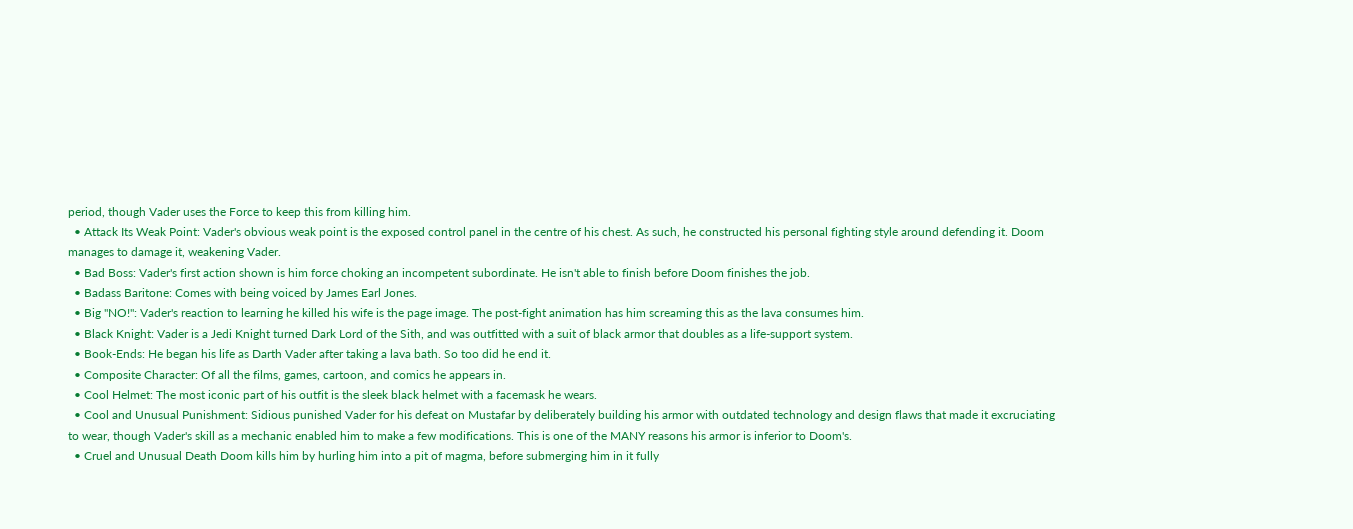period, though Vader uses the Force to keep this from killing him.
  • Attack Its Weak Point: Vader's obvious weak point is the exposed control panel in the centre of his chest. As such, he constructed his personal fighting style around defending it. Doom manages to damage it, weakening Vader.
  • Bad Boss: Vader's first action shown is him force choking an incompetent subordinate. He isn't able to finish before Doom finishes the job.
  • Badass Baritone: Comes with being voiced by James Earl Jones.
  • Big "NO!": Vader's reaction to learning he killed his wife is the page image. The post-fight animation has him screaming this as the lava consumes him.
  • Black Knight: Vader is a Jedi Knight turned Dark Lord of the Sith, and was outfitted with a suit of black armor that doubles as a life-support system.
  • Book-Ends: He began his life as Darth Vader after taking a lava bath. So too did he end it.
  • Composite Character: Of all the films, games, cartoon, and comics he appears in.
  • Cool Helmet: The most iconic part of his outfit is the sleek black helmet with a facemask he wears.
  • Cool and Unusual Punishment: Sidious punished Vader for his defeat on Mustafar by deliberately building his armor with outdated technology and design flaws that made it excruciating to wear, though Vader's skill as a mechanic enabled him to make a few modifications. This is one of the MANY reasons his armor is inferior to Doom's.
  • Cruel and Unusual Death Doom kills him by hurling him into a pit of magma, before submerging him in it fully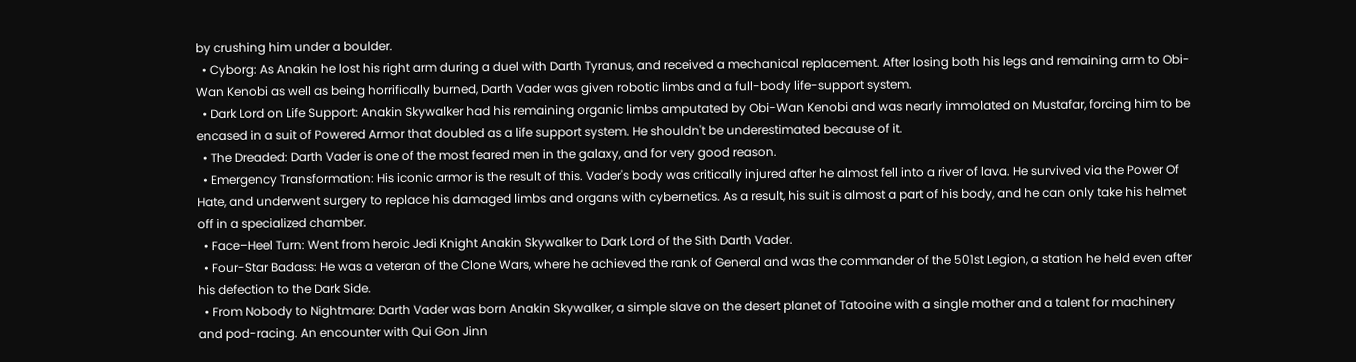by crushing him under a boulder.
  • Cyborg: As Anakin he lost his right arm during a duel with Darth Tyranus, and received a mechanical replacement. After losing both his legs and remaining arm to Obi-Wan Kenobi as well as being horrifically burned, Darth Vader was given robotic limbs and a full-body life-support system.
  • Dark Lord on Life Support: Anakin Skywalker had his remaining organic limbs amputated by Obi-Wan Kenobi and was nearly immolated on Mustafar, forcing him to be encased in a suit of Powered Armor that doubled as a life support system. He shouldn't be underestimated because of it.
  • The Dreaded: Darth Vader is one of the most feared men in the galaxy, and for very good reason.
  • Emergency Transformation: His iconic armor is the result of this. Vader's body was critically injured after he almost fell into a river of lava. He survived via the Power Of Hate, and underwent surgery to replace his damaged limbs and organs with cybernetics. As a result, his suit is almost a part of his body, and he can only take his helmet off in a specialized chamber.
  • Face–Heel Turn: Went from heroic Jedi Knight Anakin Skywalker to Dark Lord of the Sith Darth Vader.
  • Four-Star Badass: He was a veteran of the Clone Wars, where he achieved the rank of General and was the commander of the 501st Legion, a station he held even after his defection to the Dark Side.
  • From Nobody to Nightmare: Darth Vader was born Anakin Skywalker, a simple slave on the desert planet of Tatooine with a single mother and a talent for machinery and pod-racing. An encounter with Qui Gon Jinn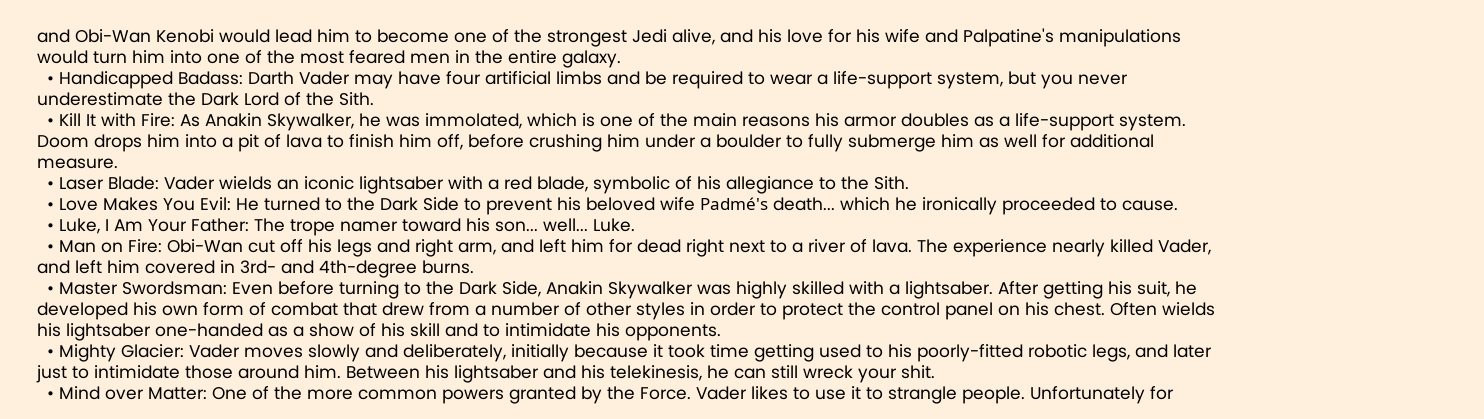and Obi-Wan Kenobi would lead him to become one of the strongest Jedi alive, and his love for his wife and Palpatine's manipulations would turn him into one of the most feared men in the entire galaxy.
  • Handicapped Badass: Darth Vader may have four artificial limbs and be required to wear a life-support system, but you never underestimate the Dark Lord of the Sith.
  • Kill It with Fire: As Anakin Skywalker, he was immolated, which is one of the main reasons his armor doubles as a life-support system. Doom drops him into a pit of lava to finish him off, before crushing him under a boulder to fully submerge him as well for additional measure.
  • Laser Blade: Vader wields an iconic lightsaber with a red blade, symbolic of his allegiance to the Sith.
  • Love Makes You Evil: He turned to the Dark Side to prevent his beloved wife Padmé's death... which he ironically proceeded to cause.
  • Luke, I Am Your Father: The trope namer toward his son... well... Luke.
  • Man on Fire: Obi-Wan cut off his legs and right arm, and left him for dead right next to a river of lava. The experience nearly killed Vader, and left him covered in 3rd- and 4th-degree burns.
  • Master Swordsman: Even before turning to the Dark Side, Anakin Skywalker was highly skilled with a lightsaber. After getting his suit, he developed his own form of combat that drew from a number of other styles in order to protect the control panel on his chest. Often wields his lightsaber one-handed as a show of his skill and to intimidate his opponents.
  • Mighty Glacier: Vader moves slowly and deliberately, initially because it took time getting used to his poorly-fitted robotic legs, and later just to intimidate those around him. Between his lightsaber and his telekinesis, he can still wreck your shit.
  • Mind over Matter: One of the more common powers granted by the Force. Vader likes to use it to strangle people. Unfortunately for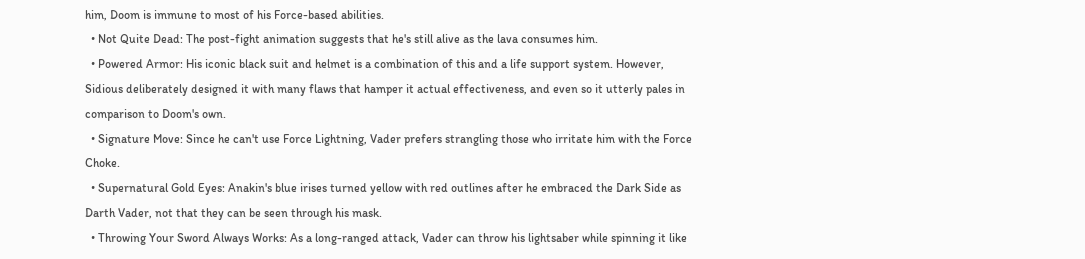him, Doom is immune to most of his Force-based abilities.
  • Not Quite Dead: The post-fight animation suggests that he's still alive as the lava consumes him.
  • Powered Armor: His iconic black suit and helmet is a combination of this and a life support system. However, Sidious deliberately designed it with many flaws that hamper it actual effectiveness, and even so it utterly pales in comparison to Doom's own.
  • Signature Move: Since he can't use Force Lightning, Vader prefers strangling those who irritate him with the Force Choke.
  • Supernatural Gold Eyes: Anakin's blue irises turned yellow with red outlines after he embraced the Dark Side as Darth Vader, not that they can be seen through his mask.
  • Throwing Your Sword Always Works: As a long-ranged attack, Vader can throw his lightsaber while spinning it like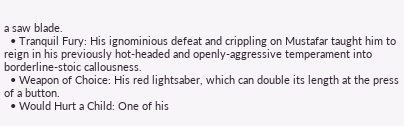a saw blade.
  • Tranquil Fury: His ignominious defeat and crippling on Mustafar taught him to reign in his previously hot-headed and openly-aggressive temperament into borderline-stoic callousness.
  • Weapon of Choice: His red lightsaber, which can double its length at the press of a button.
  • Would Hurt a Child: One of his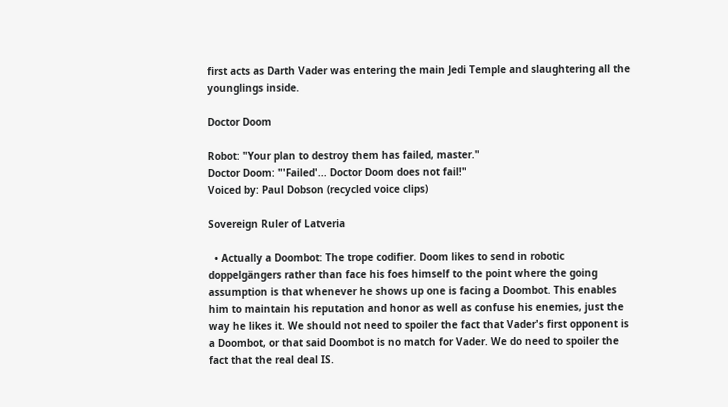first acts as Darth Vader was entering the main Jedi Temple and slaughtering all the younglings inside.

Doctor Doom

Robot: "Your plan to destroy them has failed, master."
Doctor Doom: "'Failed'... Doctor Doom does not fail!"
Voiced by: Paul Dobson (recycled voice clips)

Sovereign Ruler of Latveria

  • Actually a Doombot: The trope codifier. Doom likes to send in robotic doppelgängers rather than face his foes himself to the point where the going assumption is that whenever he shows up one is facing a Doombot. This enables him to maintain his reputation and honor as well as confuse his enemies, just the way he likes it. We should not need to spoiler the fact that Vader's first opponent is a Doombot, or that said Doombot is no match for Vader. We do need to spoiler the fact that the real deal IS.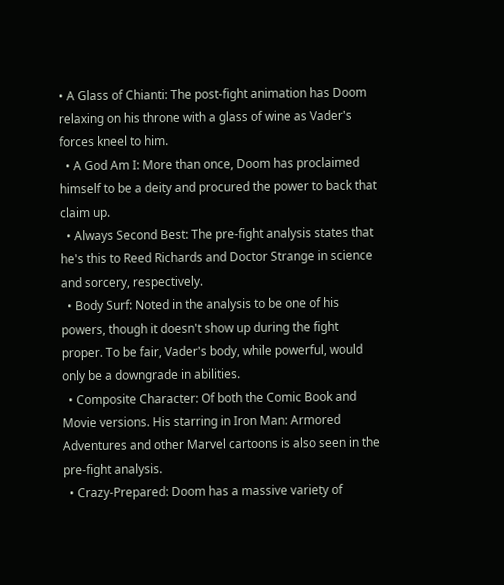• A Glass of Chianti: The post-fight animation has Doom relaxing on his throne with a glass of wine as Vader's forces kneel to him.
  • A God Am I: More than once, Doom has proclaimed himself to be a deity and procured the power to back that claim up.
  • Always Second Best: The pre-fight analysis states that he's this to Reed Richards and Doctor Strange in science and sorcery, respectively.
  • Body Surf: Noted in the analysis to be one of his powers, though it doesn't show up during the fight proper. To be fair, Vader's body, while powerful, would only be a downgrade in abilities.
  • Composite Character: Of both the Comic Book and Movie versions. His starring in Iron Man: Armored Adventures and other Marvel cartoons is also seen in the pre-fight analysis.
  • Crazy-Prepared: Doom has a massive variety of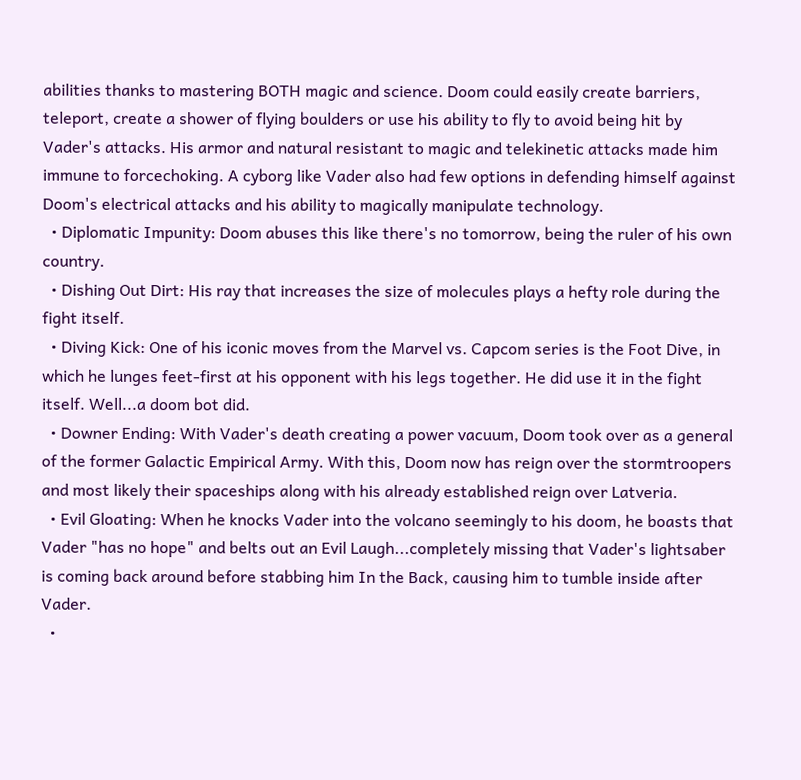abilities thanks to mastering BOTH magic and science. Doom could easily create barriers, teleport, create a shower of flying boulders or use his ability to fly to avoid being hit by Vader's attacks. His armor and natural resistant to magic and telekinetic attacks made him immune to forcechoking. A cyborg like Vader also had few options in defending himself against Doom's electrical attacks and his ability to magically manipulate technology.
  • Diplomatic Impunity: Doom abuses this like there's no tomorrow, being the ruler of his own country.
  • Dishing Out Dirt: His ray that increases the size of molecules plays a hefty role during the fight itself.
  • Diving Kick: One of his iconic moves from the Marvel vs. Capcom series is the Foot Dive, in which he lunges feet-first at his opponent with his legs together. He did use it in the fight itself. Well...a doom bot did.
  • Downer Ending: With Vader's death creating a power vacuum, Doom took over as a general of the former Galactic Empirical Army. With this, Doom now has reign over the stormtroopers and most likely their spaceships along with his already established reign over Latveria.
  • Evil Gloating: When he knocks Vader into the volcano seemingly to his doom, he boasts that Vader "has no hope" and belts out an Evil Laugh...completely missing that Vader's lightsaber is coming back around before stabbing him In the Back, causing him to tumble inside after Vader.
  •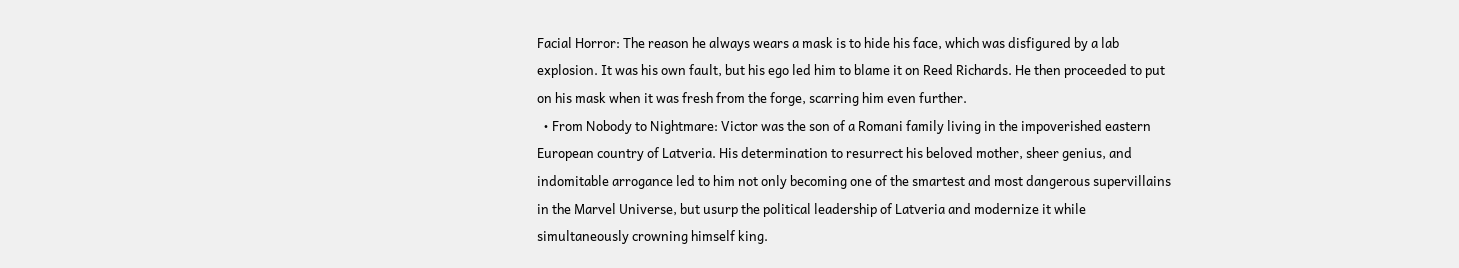Facial Horror: The reason he always wears a mask is to hide his face, which was disfigured by a lab explosion. It was his own fault, but his ego led him to blame it on Reed Richards. He then proceeded to put on his mask when it was fresh from the forge, scarring him even further.
  • From Nobody to Nightmare: Victor was the son of a Romani family living in the impoverished eastern European country of Latveria. His determination to resurrect his beloved mother, sheer genius, and indomitable arrogance led to him not only becoming one of the smartest and most dangerous supervillains in the Marvel Universe, but usurp the political leadership of Latveria and modernize it while simultaneously crowning himself king.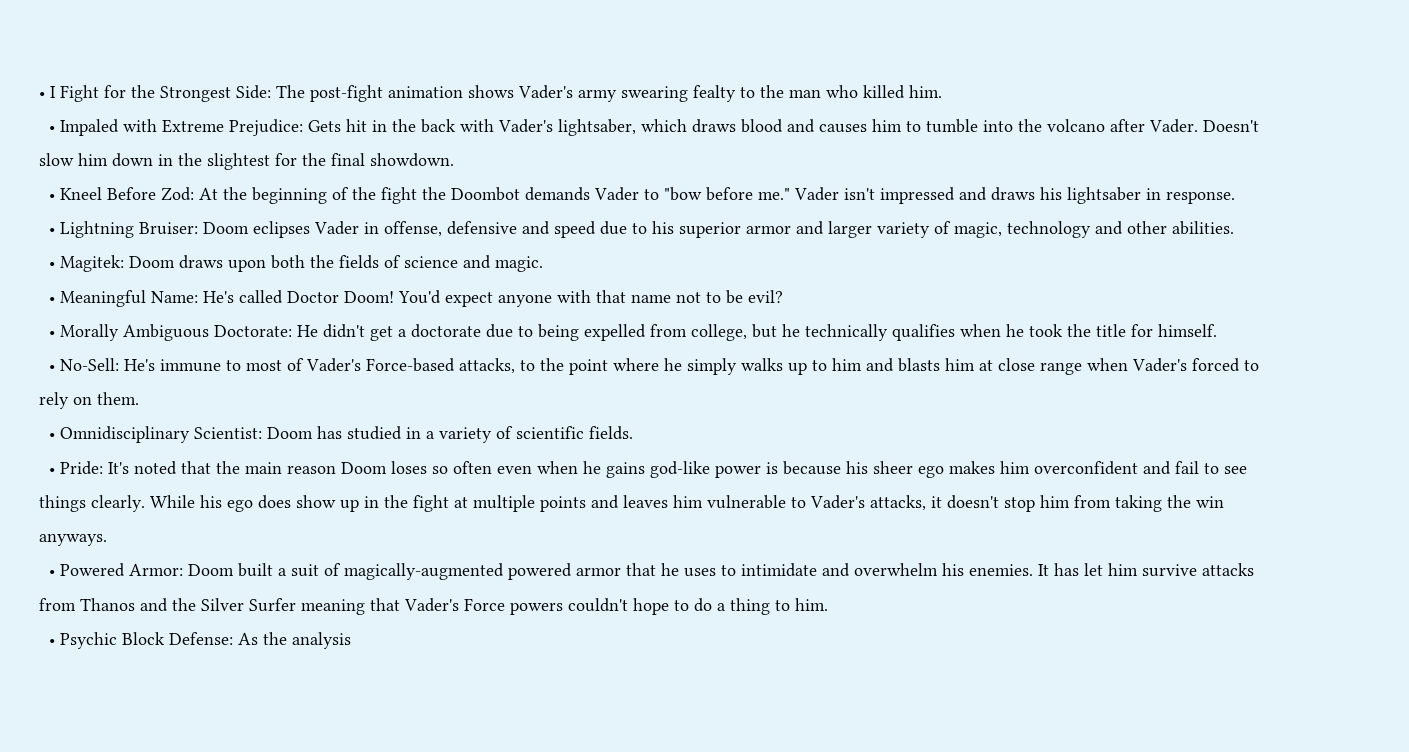• I Fight for the Strongest Side: The post-fight animation shows Vader's army swearing fealty to the man who killed him.
  • Impaled with Extreme Prejudice: Gets hit in the back with Vader's lightsaber, which draws blood and causes him to tumble into the volcano after Vader. Doesn't slow him down in the slightest for the final showdown.
  • Kneel Before Zod: At the beginning of the fight the Doombot demands Vader to "bow before me." Vader isn't impressed and draws his lightsaber in response.
  • Lightning Bruiser: Doom eclipses Vader in offense, defensive and speed due to his superior armor and larger variety of magic, technology and other abilities.
  • Magitek: Doom draws upon both the fields of science and magic.
  • Meaningful Name: He's called Doctor Doom! You'd expect anyone with that name not to be evil?
  • Morally Ambiguous Doctorate: He didn't get a doctorate due to being expelled from college, but he technically qualifies when he took the title for himself.
  • No-Sell: He's immune to most of Vader's Force-based attacks, to the point where he simply walks up to him and blasts him at close range when Vader's forced to rely on them.
  • Omnidisciplinary Scientist: Doom has studied in a variety of scientific fields.
  • Pride: It's noted that the main reason Doom loses so often even when he gains god-like power is because his sheer ego makes him overconfident and fail to see things clearly. While his ego does show up in the fight at multiple points and leaves him vulnerable to Vader's attacks, it doesn't stop him from taking the win anyways.
  • Powered Armor: Doom built a suit of magically-augmented powered armor that he uses to intimidate and overwhelm his enemies. It has let him survive attacks from Thanos and the Silver Surfer meaning that Vader's Force powers couldn't hope to do a thing to him.
  • Psychic Block Defense: As the analysis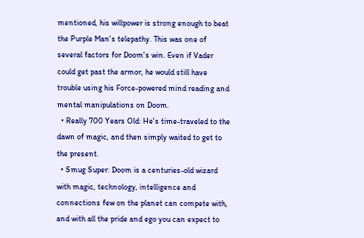mentioned, his willpower is strong enough to beat the Purple Man's telepathy. This was one of several factors for Doom's win. Even if Vader could get past the armor, he would still have trouble using his Force-powered mind reading and mental manipulations on Doom.
  • Really 700 Years Old: He's time-traveled to the dawn of magic, and then simply waited to get to the present.
  • Smug Super: Doom is a centuries-old wizard with magic, technology, intelligence and connections few on the planet can compete with, and with all the pride and ego you can expect to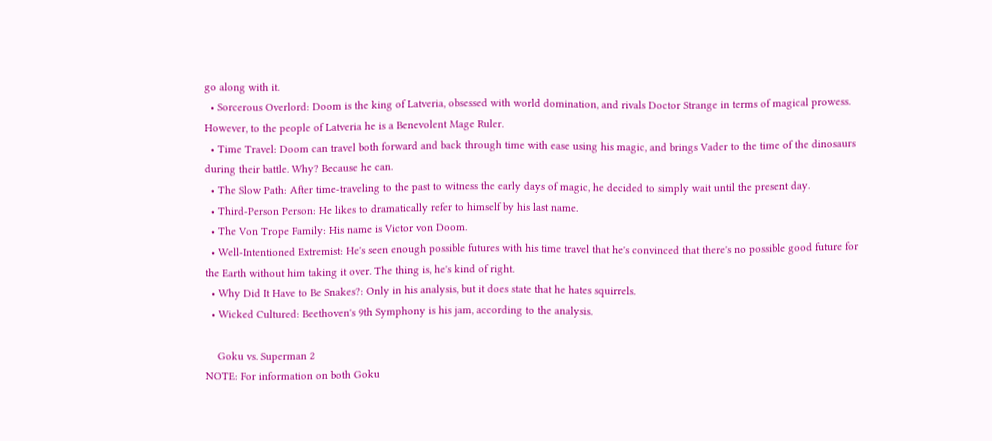go along with it.
  • Sorcerous Overlord: Doom is the king of Latveria, obsessed with world domination, and rivals Doctor Strange in terms of magical prowess. However, to the people of Latveria he is a Benevolent Mage Ruler.
  • Time Travel: Doom can travel both forward and back through time with ease using his magic, and brings Vader to the time of the dinosaurs during their battle. Why? Because he can.
  • The Slow Path: After time-traveling to the past to witness the early days of magic, he decided to simply wait until the present day.
  • Third-Person Person: He likes to dramatically refer to himself by his last name.
  • The Von Trope Family: His name is Victor von Doom.
  • Well-Intentioned Extremist: He's seen enough possible futures with his time travel that he's convinced that there's no possible good future for the Earth without him taking it over. The thing is, he's kind of right.
  • Why Did It Have to Be Snakes?: Only in his analysis, but it does state that he hates squirrels.
  • Wicked Cultured: Beethoven's 9th Symphony is his jam, according to the analysis.

    Goku vs. Superman 2
NOTE: For information on both Goku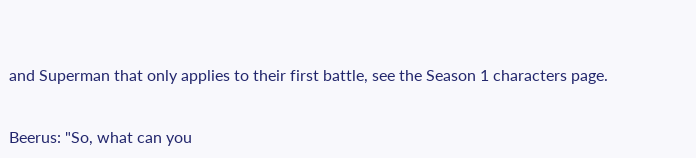and Superman that only applies to their first battle, see the Season 1 characters page.


Beerus: "So, what can you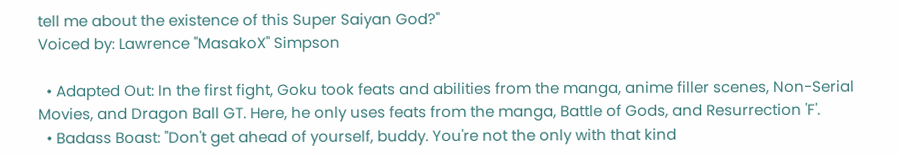tell me about the existence of this Super Saiyan God?"
Voiced by: Lawrence "MasakoX" Simpson

  • Adapted Out: In the first fight, Goku took feats and abilities from the manga, anime filler scenes, Non-Serial Movies, and Dragon Ball GT. Here, he only uses feats from the manga, Battle of Gods, and Resurrection 'F'.
  • Badass Boast: "Don't get ahead of yourself, buddy. You're not the only with that kind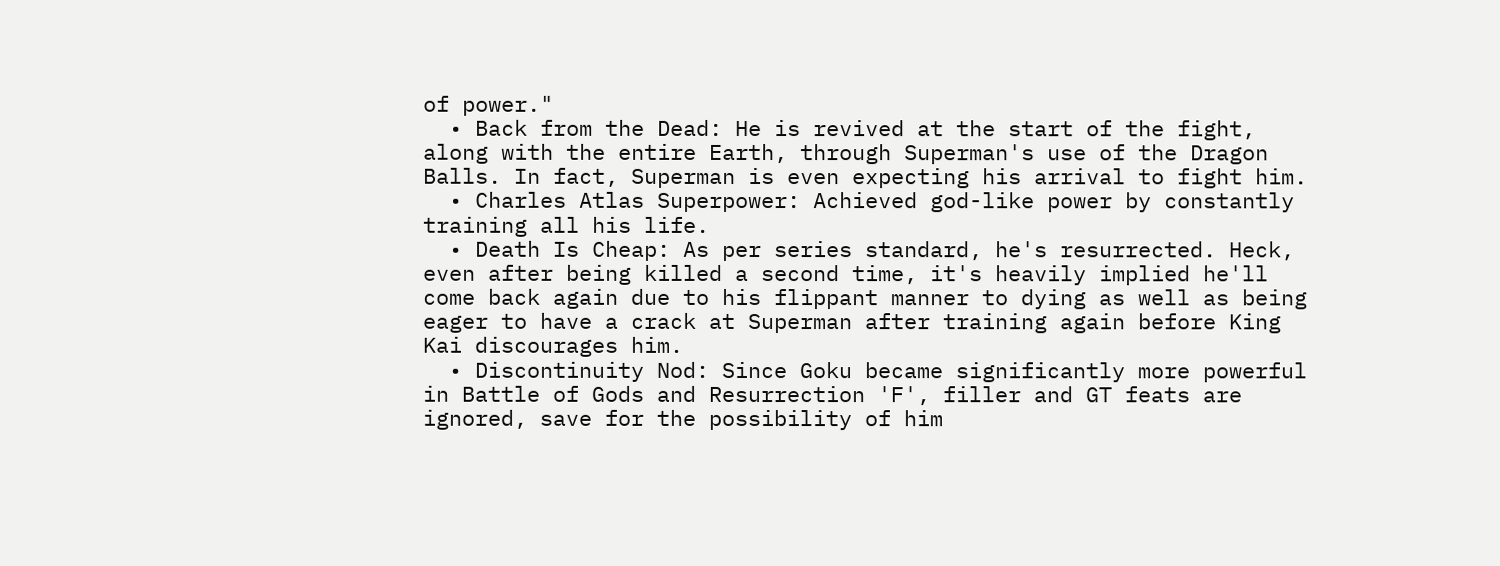of power."
  • Back from the Dead: He is revived at the start of the fight, along with the entire Earth, through Superman's use of the Dragon Balls. In fact, Superman is even expecting his arrival to fight him.
  • Charles Atlas Superpower: Achieved god-like power by constantly training all his life.
  • Death Is Cheap: As per series standard, he's resurrected. Heck, even after being killed a second time, it's heavily implied he'll come back again due to his flippant manner to dying as well as being eager to have a crack at Superman after training again before King Kai discourages him.
  • Discontinuity Nod: Since Goku became significantly more powerful in Battle of Gods and Resurrection 'F', filler and GT feats are ignored, save for the possibility of him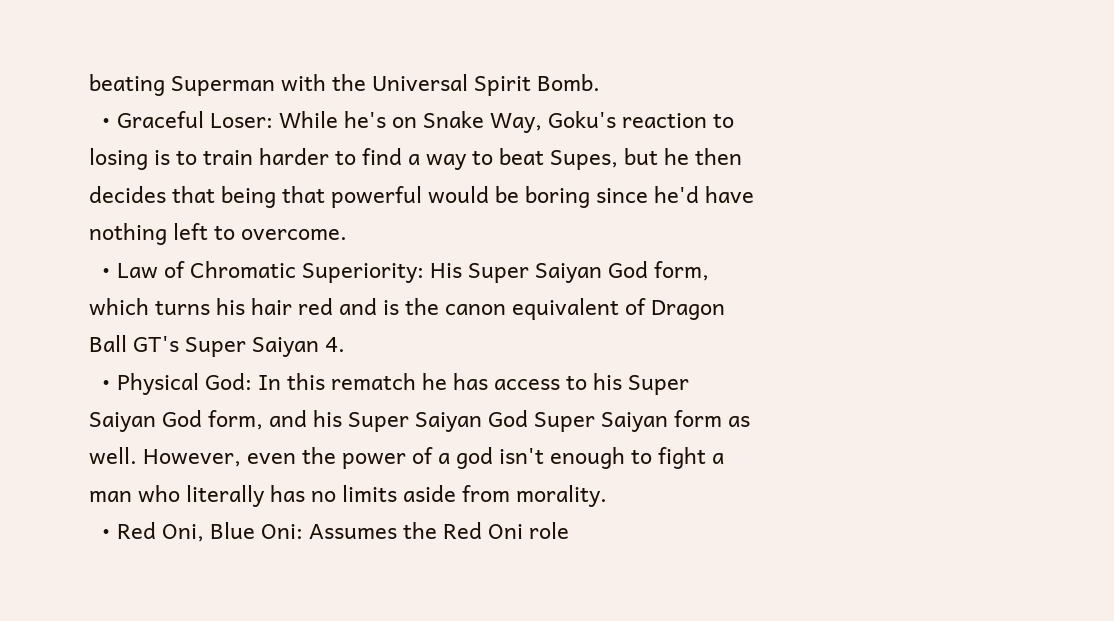beating Superman with the Universal Spirit Bomb.
  • Graceful Loser: While he's on Snake Way, Goku's reaction to losing is to train harder to find a way to beat Supes, but he then decides that being that powerful would be boring since he'd have nothing left to overcome.
  • Law of Chromatic Superiority: His Super Saiyan God form, which turns his hair red and is the canon equivalent of Dragon Ball GT's Super Saiyan 4.
  • Physical God: In this rematch he has access to his Super Saiyan God form, and his Super Saiyan God Super Saiyan form as well. However, even the power of a god isn't enough to fight a man who literally has no limits aside from morality.
  • Red Oni, Blue Oni: Assumes the Red Oni role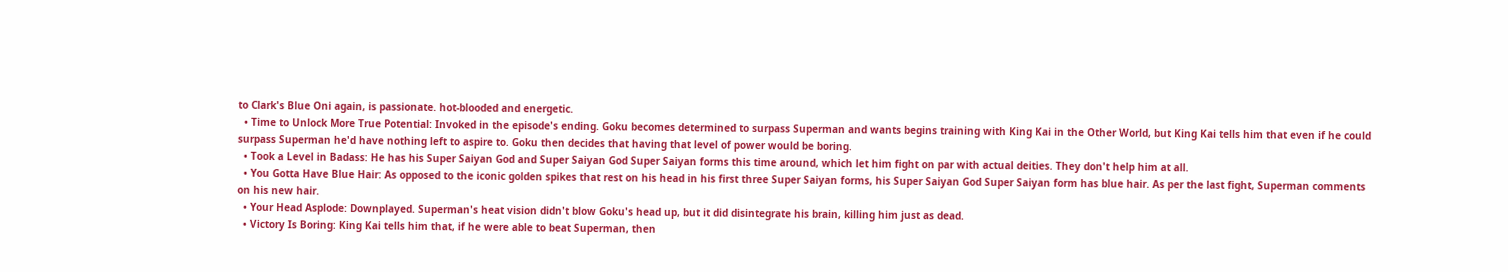to Clark's Blue Oni again, is passionate. hot-blooded and energetic.
  • Time to Unlock More True Potential: Invoked in the episode's ending. Goku becomes determined to surpass Superman and wants begins training with King Kai in the Other World, but King Kai tells him that even if he could surpass Superman he'd have nothing left to aspire to. Goku then decides that having that level of power would be boring.
  • Took a Level in Badass: He has his Super Saiyan God and Super Saiyan God Super Saiyan forms this time around, which let him fight on par with actual deities. They don't help him at all.
  • You Gotta Have Blue Hair: As opposed to the iconic golden spikes that rest on his head in his first three Super Saiyan forms, his Super Saiyan God Super Saiyan form has blue hair. As per the last fight, Superman comments on his new hair.
  • Your Head Asplode: Downplayed. Superman's heat vision didn't blow Goku's head up, but it did disintegrate his brain, killing him just as dead.
  • Victory Is Boring: King Kai tells him that, if he were able to beat Superman, then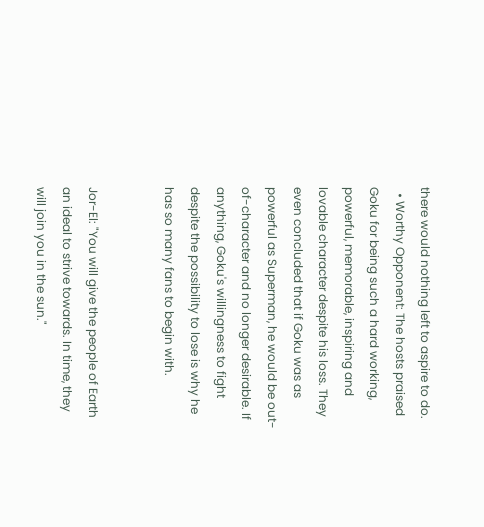there would nothing left to aspire to do.
  • Worthy Opponent: The hosts praised Goku for being such a hard working, powerful, memorable, inspiring and lovable character despite his loss. They even concluded that if Goku was as powerful as Superman, he would be out-of-character and no longer desirable. If anything, Goku's willingness to fight despite the possibility to lose is why he has so many fans to begin with.


Jor-El: "You will give the people of Earth an ideal to strive towards. In time, they will join you in the sun."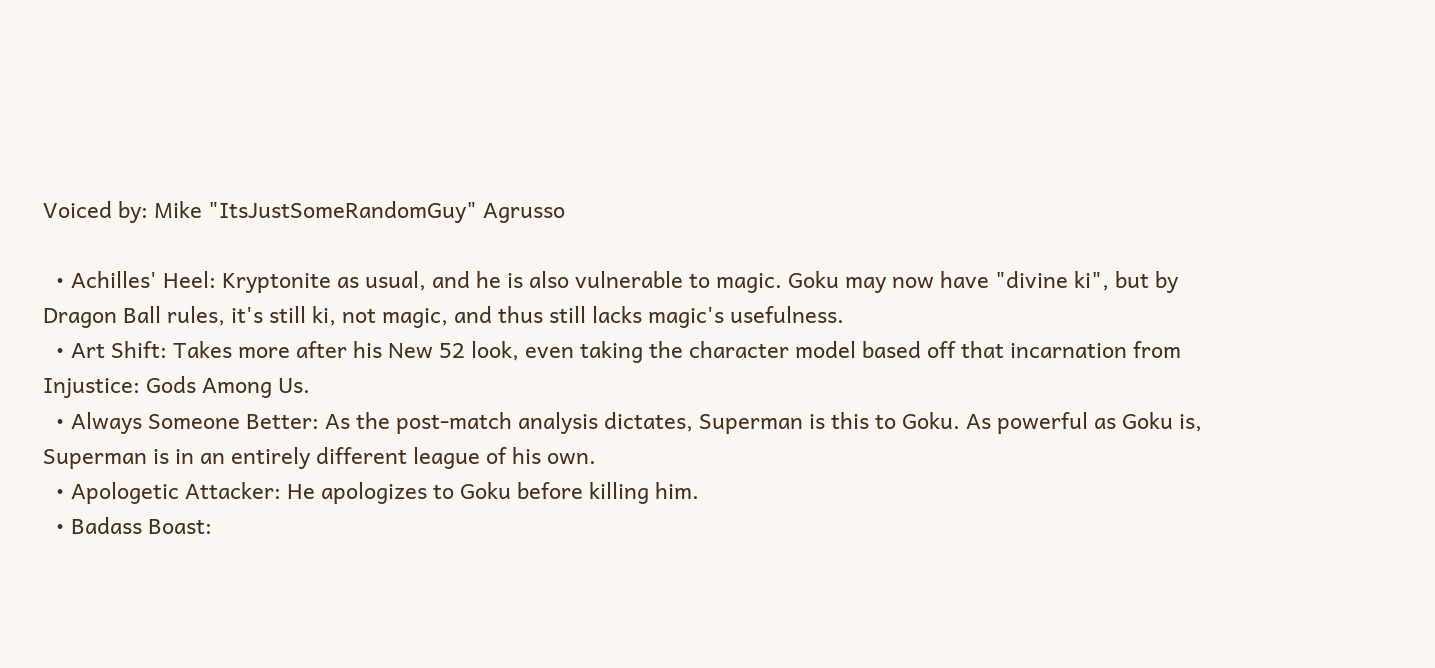Voiced by: Mike "ItsJustSomeRandomGuy" Agrusso

  • Achilles' Heel: Kryptonite as usual, and he is also vulnerable to magic. Goku may now have "divine ki", but by Dragon Ball rules, it's still ki, not magic, and thus still lacks magic's usefulness.
  • Art Shift: Takes more after his New 52 look, even taking the character model based off that incarnation from Injustice: Gods Among Us.
  • Always Someone Better: As the post-match analysis dictates, Superman is this to Goku. As powerful as Goku is, Superman is in an entirely different league of his own.
  • Apologetic Attacker: He apologizes to Goku before killing him.
  • Badass Boast: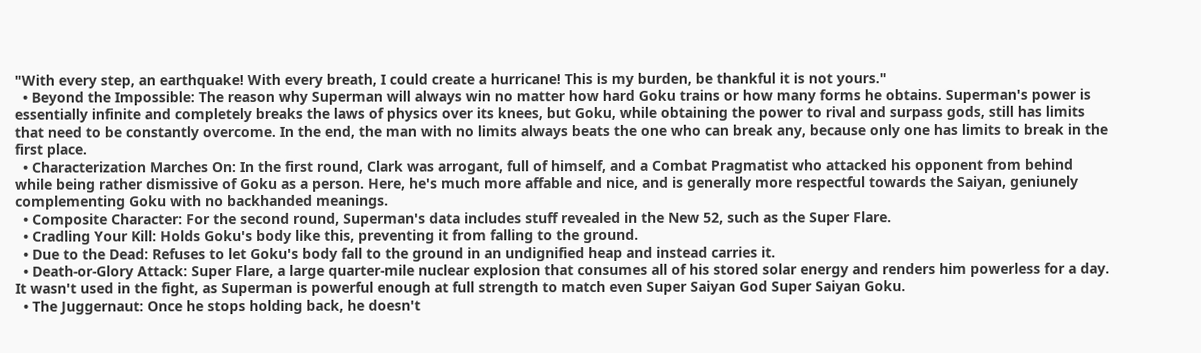"With every step, an earthquake! With every breath, I could create a hurricane! This is my burden, be thankful it is not yours."
  • Beyond the Impossible: The reason why Superman will always win no matter how hard Goku trains or how many forms he obtains. Superman's power is essentially infinite and completely breaks the laws of physics over its knees, but Goku, while obtaining the power to rival and surpass gods, still has limits that need to be constantly overcome. In the end, the man with no limits always beats the one who can break any, because only one has limits to break in the first place.
  • Characterization Marches On: In the first round, Clark was arrogant, full of himself, and a Combat Pragmatist who attacked his opponent from behind while being rather dismissive of Goku as a person. Here, he's much more affable and nice, and is generally more respectful towards the Saiyan, geniunely complementing Goku with no backhanded meanings.
  • Composite Character: For the second round, Superman's data includes stuff revealed in the New 52, such as the Super Flare.
  • Cradling Your Kill: Holds Goku's body like this, preventing it from falling to the ground.
  • Due to the Dead: Refuses to let Goku's body fall to the ground in an undignified heap and instead carries it.
  • Death-or-Glory Attack: Super Flare, a large quarter-mile nuclear explosion that consumes all of his stored solar energy and renders him powerless for a day. It wasn't used in the fight, as Superman is powerful enough at full strength to match even Super Saiyan God Super Saiyan Goku.
  • The Juggernaut: Once he stops holding back, he doesn't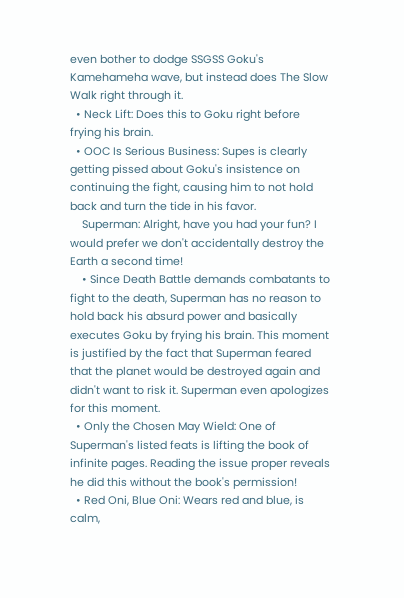even bother to dodge SSGSS Goku's Kamehameha wave, but instead does The Slow Walk right through it.
  • Neck Lift: Does this to Goku right before frying his brain.
  • OOC Is Serious Business: Supes is clearly getting pissed about Goku's insistence on continuing the fight, causing him to not hold back and turn the tide in his favor.
    Superman: Alright, have you had your fun? I would prefer we don't accidentally destroy the Earth a second time!
    • Since Death Battle demands combatants to fight to the death, Superman has no reason to hold back his absurd power and basically executes Goku by frying his brain. This moment is justified by the fact that Superman feared that the planet would be destroyed again and didn't want to risk it. Superman even apologizes for this moment.
  • Only the Chosen May Wield: One of Superman's listed feats is lifting the book of infinite pages. Reading the issue proper reveals he did this without the book's permission!
  • Red Oni, Blue Oni: Wears red and blue, is calm,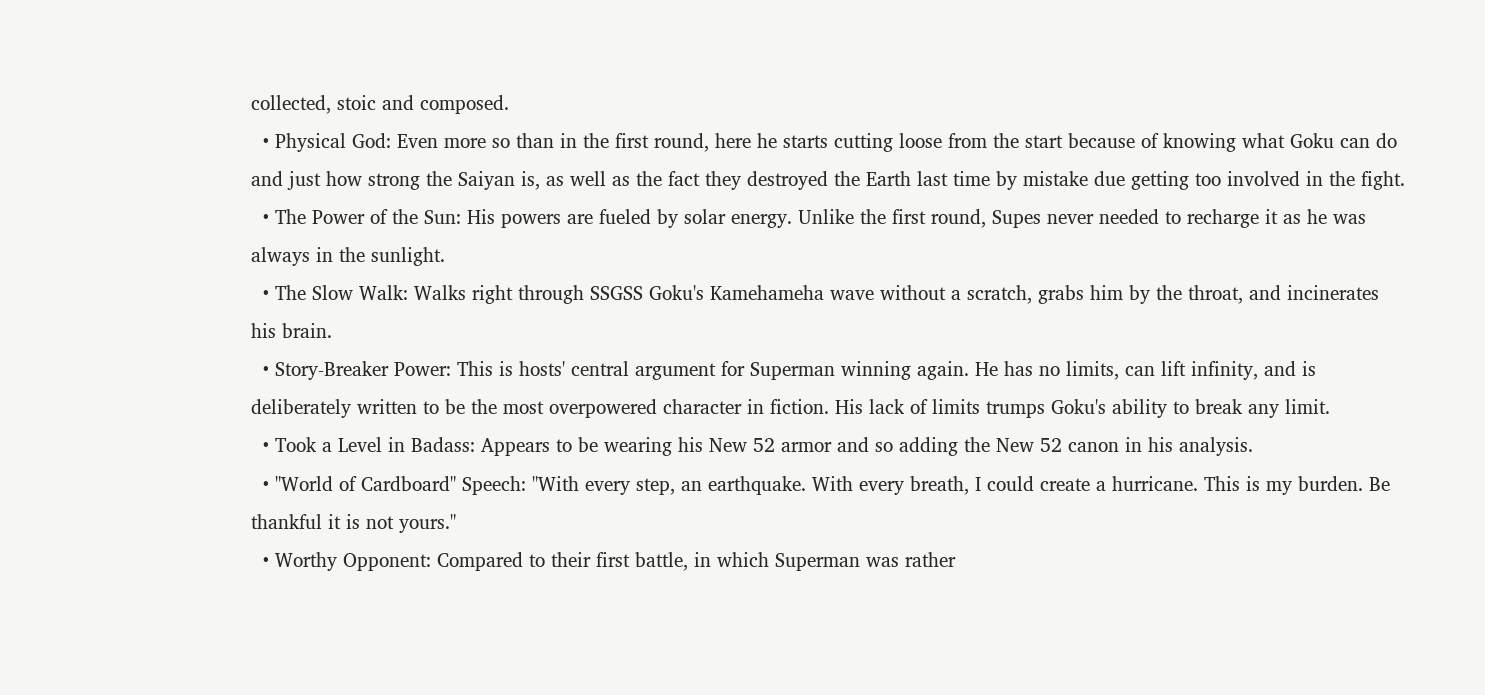collected, stoic and composed.
  • Physical God: Even more so than in the first round, here he starts cutting loose from the start because of knowing what Goku can do and just how strong the Saiyan is, as well as the fact they destroyed the Earth last time by mistake due getting too involved in the fight.
  • The Power of the Sun: His powers are fueled by solar energy. Unlike the first round, Supes never needed to recharge it as he was always in the sunlight.
  • The Slow Walk: Walks right through SSGSS Goku's Kamehameha wave without a scratch, grabs him by the throat, and incinerates his brain.
  • Story-Breaker Power: This is hosts' central argument for Superman winning again. He has no limits, can lift infinity, and is deliberately written to be the most overpowered character in fiction. His lack of limits trumps Goku's ability to break any limit.
  • Took a Level in Badass: Appears to be wearing his New 52 armor and so adding the New 52 canon in his analysis.
  • "World of Cardboard" Speech: "With every step, an earthquake. With every breath, I could create a hurricane. This is my burden. Be thankful it is not yours."
  • Worthy Opponent: Compared to their first battle, in which Superman was rather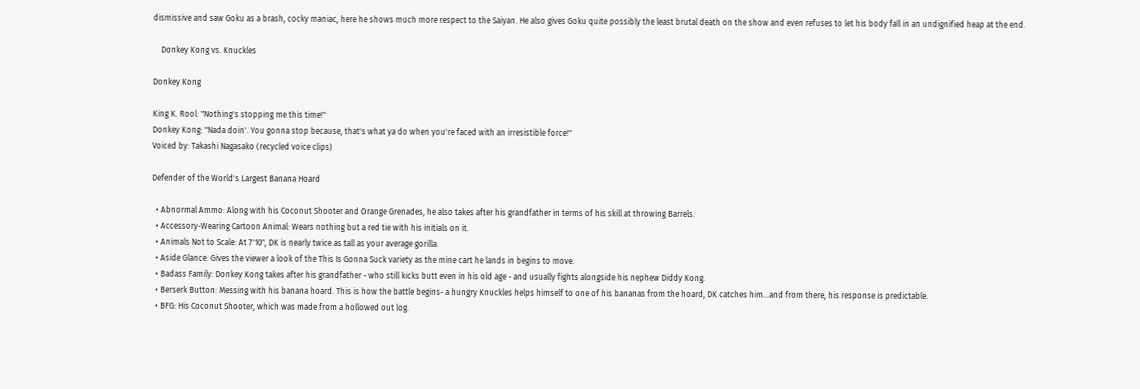dismissive and saw Goku as a brash, cocky maniac, here he shows much more respect to the Saiyan. He also gives Goku quite possibly the least brutal death on the show and even refuses to let his body fall in an undignified heap at the end.

    Donkey Kong vs. Knuckles

Donkey Kong

King K. Rool: "Nothing's stopping me this time!"
Donkey Kong: "Nada doin'. You gonna stop because, that's what ya do when you're faced with an irresistible force!"
Voiced by: Takashi Nagasako (recycled voice clips)

Defender of the World's Largest Banana Hoard

  • Abnormal Ammo: Along with his Coconut Shooter and Orange Grenades, he also takes after his grandfather in terms of his skill at throwing Barrels.
  • Accessory-Wearing Cartoon Animal: Wears nothing but a red tie with his initials on it.
  • Animals Not to Scale: At 7'10", DK is nearly twice as tall as your average gorilla.
  • Aside Glance: Gives the viewer a look of the This Is Gonna Suck variety as the mine cart he lands in begins to move.
  • Badass Family: Donkey Kong takes after his grandfather - who still kicks butt even in his old age - and usually fights alongside his nephew Diddy Kong.
  • Berserk Button: Messing with his banana hoard. This is how the battle begins- a hungry Knuckles helps himself to one of his bananas from the hoard, DK catches him...and from there, his response is predictable.
  • BFG: His Coconut Shooter, which was made from a hollowed out log.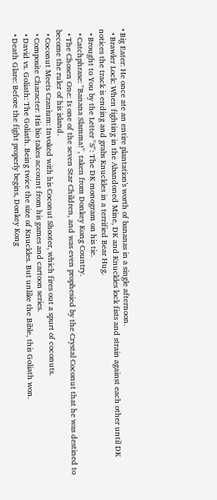• Big Eater: He once ate an entire plantation's worth of bananas in a single afternoon.
  • Brawler Lock: When fighting in the Abandoned Mine, DK and Knuckles lock fists and strain against each other until DK notices the track is ending and grabs Knuckles in a terrified Bear Hug.
  • Brought to You by the Letter "S": The DK monogram on his tie.
  • Catchphrase: "Banana Slamma!", taken from Donkey Kong Country.
  • The Chosen One: Is one of the seven Star Children, and was even prophesied by the Crystal Coconut that he was destined to become the ruler of his island.
  • Coconut Meets Cranium: Invoked with his Coconut Shooter, which fires out a spurt of coconuts.
  • Composite Character: His bio takes account from his games and cartoon series.
  • David vs. Goliath: The Goliath. Being twice the size of Knuckles. But unlike the Bible, this Goliath won.
  • Death Glare: Before the fight properly begins, Donkey Kong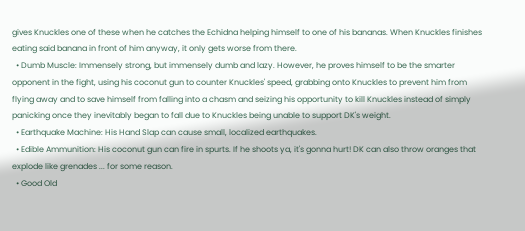gives Knuckles one of these when he catches the Echidna helping himself to one of his bananas. When Knuckles finishes eating said banana in front of him anyway, it only gets worse from there.
  • Dumb Muscle: Immensely strong, but immensely dumb and lazy. However, he proves himself to be the smarter opponent in the fight, using his coconut gun to counter Knuckles' speed, grabbing onto Knuckles to prevent him from flying away and to save himself from falling into a chasm and seizing his opportunity to kill Knuckles instead of simply panicking once they inevitably began to fall due to Knuckles being unable to support DK's weight.
  • Earthquake Machine: His Hand Slap can cause small, localized earthquakes.
  • Edible Ammunition: His coconut gun can fire in spurts. If he shoots ya, it's gonna hurt! DK can also throw oranges that explode like grenades ... for some reason.
  • Good Old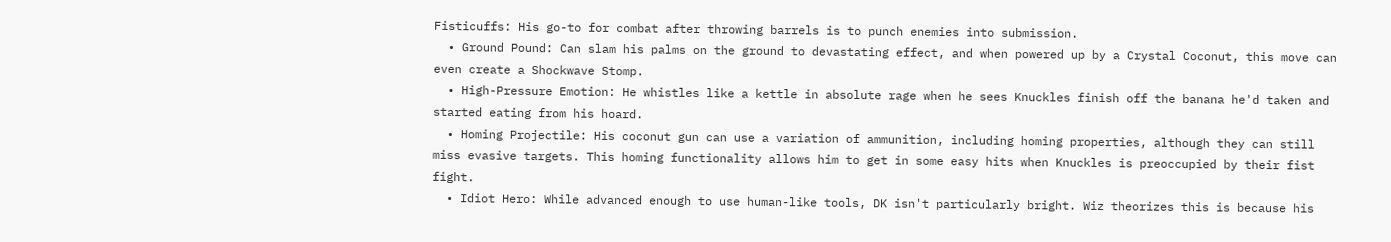Fisticuffs: His go-to for combat after throwing barrels is to punch enemies into submission.
  • Ground Pound: Can slam his palms on the ground to devastating effect, and when powered up by a Crystal Coconut, this move can even create a Shockwave Stomp.
  • High-Pressure Emotion: He whistles like a kettle in absolute rage when he sees Knuckles finish off the banana he'd taken and started eating from his hoard.
  • Homing Projectile: His coconut gun can use a variation of ammunition, including homing properties, although they can still miss evasive targets. This homing functionality allows him to get in some easy hits when Knuckles is preoccupied by their fist fight.
  • Idiot Hero: While advanced enough to use human-like tools, DK isn't particularly bright. Wiz theorizes this is because his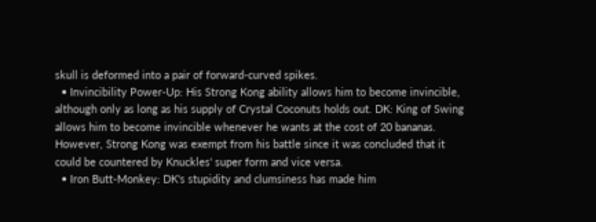skull is deformed into a pair of forward-curved spikes.
  • Invincibility Power-Up: His Strong Kong ability allows him to become invincible, although only as long as his supply of Crystal Coconuts holds out. DK: King of Swing allows him to become invincible whenever he wants at the cost of 20 bananas. However, Strong Kong was exempt from his battle since it was concluded that it could be countered by Knuckles' super form and vice versa.
  • Iron Butt-Monkey: DK's stupidity and clumsiness has made him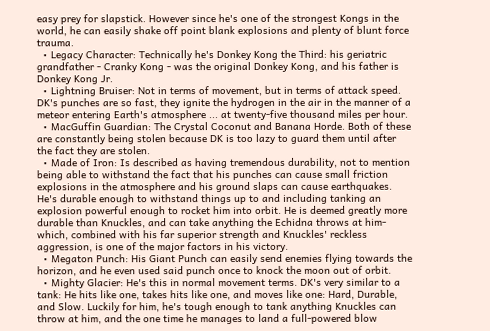easy prey for slapstick. However since he's one of the strongest Kongs in the world, he can easily shake off point blank explosions and plenty of blunt force trauma.
  • Legacy Character: Technically he's Donkey Kong the Third: his geriatric grandfather - Cranky Kong - was the original Donkey Kong, and his father is Donkey Kong Jr.
  • Lightning Bruiser: Not in terms of movement, but in terms of attack speed. DK's punches are so fast, they ignite the hydrogen in the air in the manner of a meteor entering Earth's atmosphere ... at twenty-five thousand miles per hour.
  • MacGuffin Guardian: The Crystal Coconut and Banana Horde. Both of these are constantly being stolen because DK is too lazy to guard them until after the fact they are stolen.
  • Made of Iron: Is described as having tremendous durability, not to mention being able to withstand the fact that his punches can cause small friction explosions in the atmosphere and his ground slaps can cause earthquakes. He's durable enough to withstand things up to and including tanking an explosion powerful enough to rocket him into orbit. He is deemed greatly more durable than Knuckles, and can take anything the Echidna throws at him- which, combined with his far superior strength and Knuckles' reckless aggression, is one of the major factors in his victory.
  • Megaton Punch: His Giant Punch can easily send enemies flying towards the horizon, and he even used said punch once to knock the moon out of orbit.
  • Mighty Glacier: He's this in normal movement terms. DK's very similar to a tank: He hits like one, takes hits like one, and moves like one: Hard, Durable, and Slow. Luckily for him, he's tough enough to tank anything Knuckles can throw at him, and the one time he manages to land a full-powered blow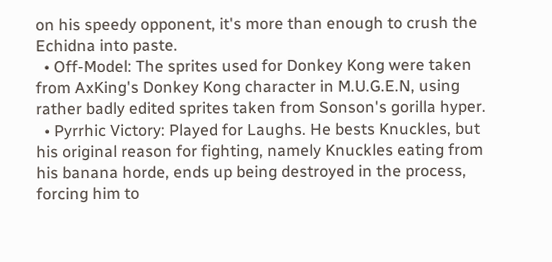on his speedy opponent, it's more than enough to crush the Echidna into paste.
  • Off-Model: The sprites used for Donkey Kong were taken from AxKing's Donkey Kong character in M.U.G.E.N, using rather badly edited sprites taken from Sonson's gorilla hyper.
  • Pyrrhic Victory: Played for Laughs. He bests Knuckles, but his original reason for fighting, namely Knuckles eating from his banana horde, ends up being destroyed in the process, forcing him to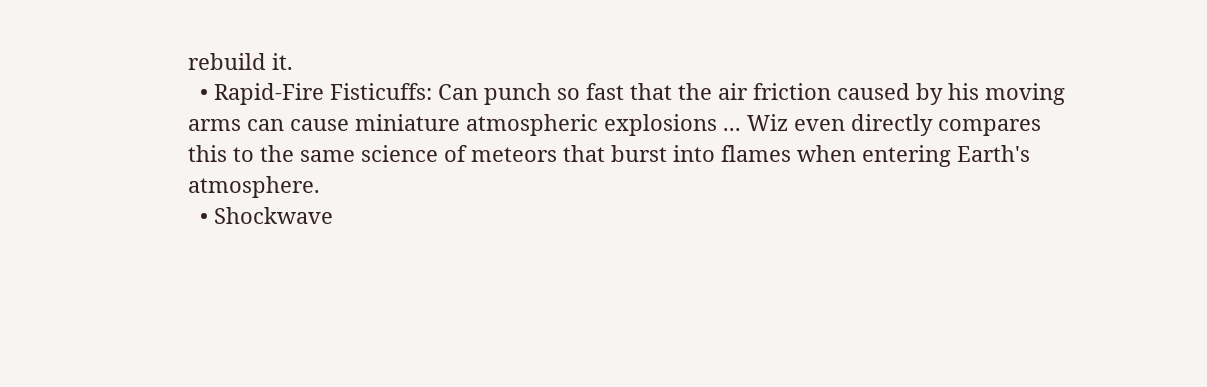rebuild it.
  • Rapid-Fire Fisticuffs: Can punch so fast that the air friction caused by his moving arms can cause miniature atmospheric explosions ... Wiz even directly compares this to the same science of meteors that burst into flames when entering Earth's atmosphere.
  • Shockwave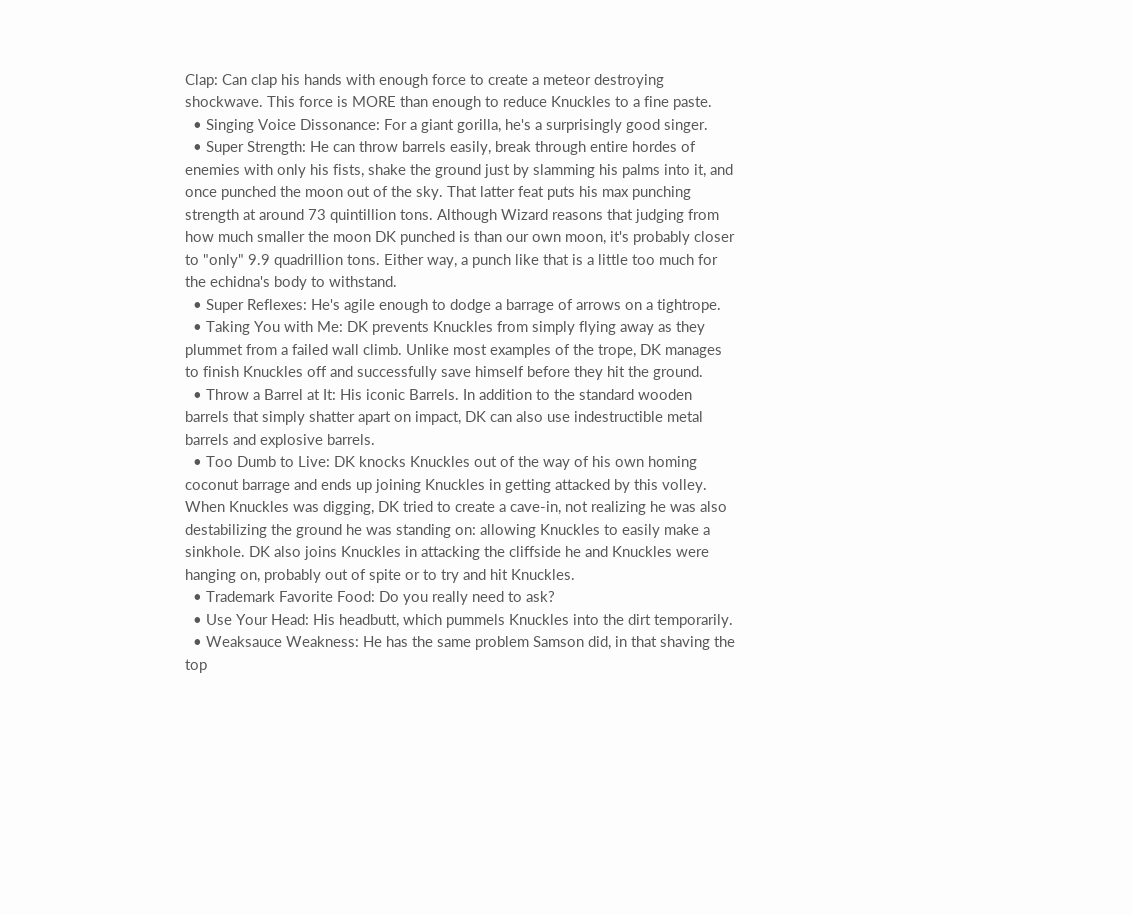Clap: Can clap his hands with enough force to create a meteor destroying shockwave. This force is MORE than enough to reduce Knuckles to a fine paste.
  • Singing Voice Dissonance: For a giant gorilla, he's a surprisingly good singer.
  • Super Strength: He can throw barrels easily, break through entire hordes of enemies with only his fists, shake the ground just by slamming his palms into it, and once punched the moon out of the sky. That latter feat puts his max punching strength at around 73 quintillion tons. Although Wizard reasons that judging from how much smaller the moon DK punched is than our own moon, it's probably closer to "only" 9.9 quadrillion tons. Either way, a punch like that is a little too much for the echidna's body to withstand.
  • Super Reflexes: He's agile enough to dodge a barrage of arrows on a tightrope.
  • Taking You with Me: DK prevents Knuckles from simply flying away as they plummet from a failed wall climb. Unlike most examples of the trope, DK manages to finish Knuckles off and successfully save himself before they hit the ground.
  • Throw a Barrel at It: His iconic Barrels. In addition to the standard wooden barrels that simply shatter apart on impact, DK can also use indestructible metal barrels and explosive barrels.
  • Too Dumb to Live: DK knocks Knuckles out of the way of his own homing coconut barrage and ends up joining Knuckles in getting attacked by this volley. When Knuckles was digging, DK tried to create a cave-in, not realizing he was also destabilizing the ground he was standing on: allowing Knuckles to easily make a sinkhole. DK also joins Knuckles in attacking the cliffside he and Knuckles were hanging on, probably out of spite or to try and hit Knuckles.
  • Trademark Favorite Food: Do you really need to ask?
  • Use Your Head: His headbutt, which pummels Knuckles into the dirt temporarily.
  • Weaksauce Weakness: He has the same problem Samson did, in that shaving the top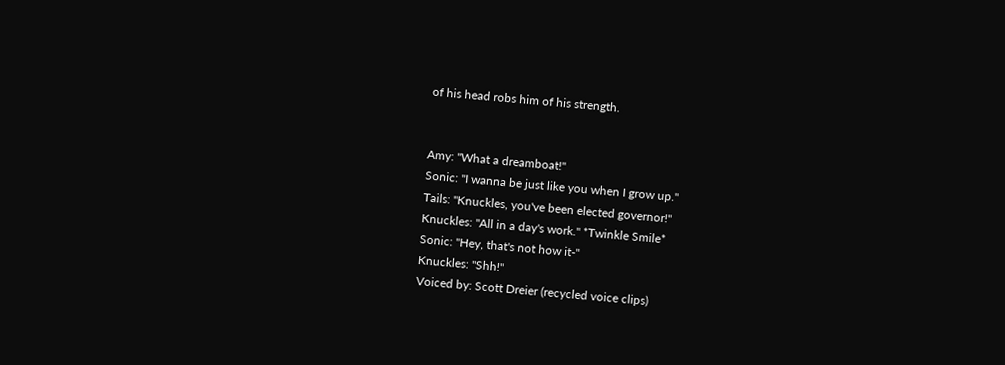of his head robs him of his strength.


Amy: "What a dreamboat!"
Sonic: "I wanna be just like you when I grow up."
Tails: "Knuckles, you've been elected governor!"
Knuckles: "All in a day's work." *Twinkle Smile*
Sonic: "Hey, that's not how it-"
Knuckles: "Shh!"
Voiced by: Scott Dreier (recycled voice clips)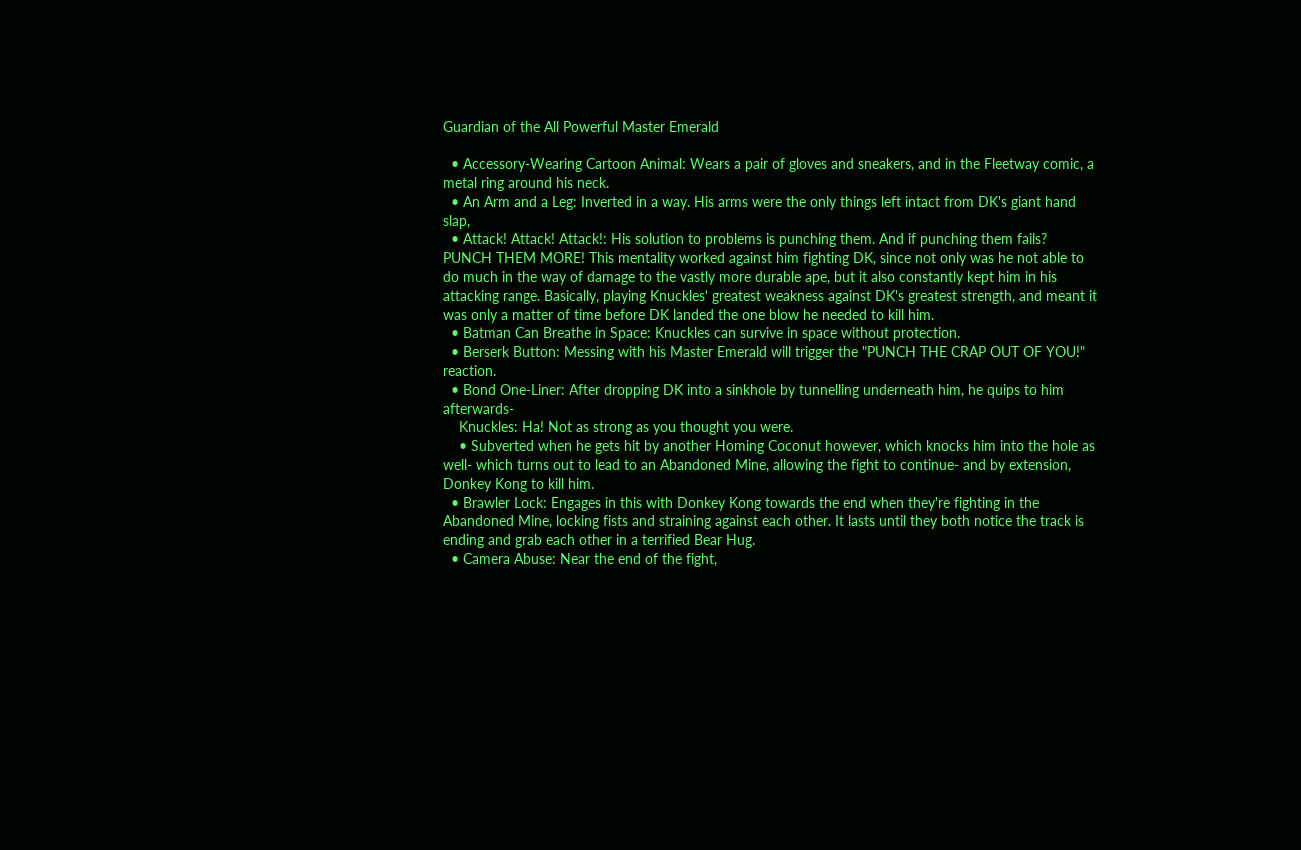Guardian of the All Powerful Master Emerald

  • Accessory-Wearing Cartoon Animal: Wears a pair of gloves and sneakers, and in the Fleetway comic, a metal ring around his neck.
  • An Arm and a Leg: Inverted in a way. His arms were the only things left intact from DK's giant hand slap,
  • Attack! Attack! Attack!: His solution to problems is punching them. And if punching them fails? PUNCH THEM MORE! This mentality worked against him fighting DK, since not only was he not able to do much in the way of damage to the vastly more durable ape, but it also constantly kept him in his attacking range. Basically, playing Knuckles' greatest weakness against DK's greatest strength, and meant it was only a matter of time before DK landed the one blow he needed to kill him.
  • Batman Can Breathe in Space: Knuckles can survive in space without protection.
  • Berserk Button: Messing with his Master Emerald will trigger the "PUNCH THE CRAP OUT OF YOU!" reaction.
  • Bond One-Liner: After dropping DK into a sinkhole by tunnelling underneath him, he quips to him afterwards-
    Knuckles: Ha! Not as strong as you thought you were.
    • Subverted when he gets hit by another Homing Coconut however, which knocks him into the hole as well- which turns out to lead to an Abandoned Mine, allowing the fight to continue- and by extension, Donkey Kong to kill him.
  • Brawler Lock: Engages in this with Donkey Kong towards the end when they're fighting in the Abandoned Mine, locking fists and straining against each other. It lasts until they both notice the track is ending and grab each other in a terrified Bear Hug.
  • Camera Abuse: Near the end of the fight,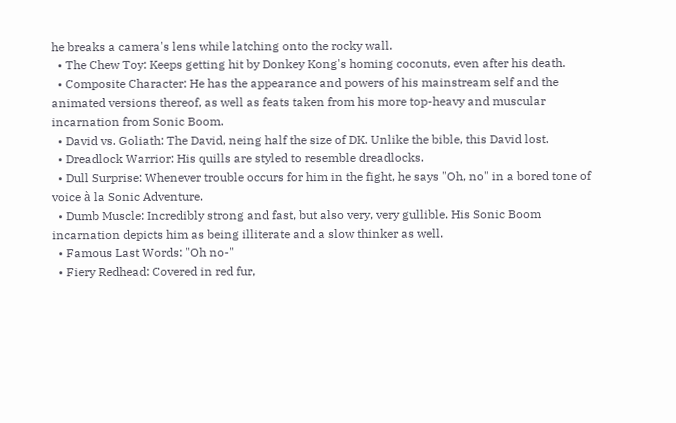he breaks a camera's lens while latching onto the rocky wall.
  • The Chew Toy: Keeps getting hit by Donkey Kong's homing coconuts, even after his death.
  • Composite Character: He has the appearance and powers of his mainstream self and the animated versions thereof, as well as feats taken from his more top-heavy and muscular incarnation from Sonic Boom.
  • David vs. Goliath: The David, neing half the size of DK. Unlike the bible, this David lost.
  • Dreadlock Warrior: His quills are styled to resemble dreadlocks.
  • Dull Surprise: Whenever trouble occurs for him in the fight, he says "Oh, no" in a bored tone of voice à la Sonic Adventure.
  • Dumb Muscle: Incredibly strong and fast, but also very, very gullible. His Sonic Boom incarnation depicts him as being illiterate and a slow thinker as well.
  • Famous Last Words: "Oh no-"
  • Fiery Redhead: Covered in red fur,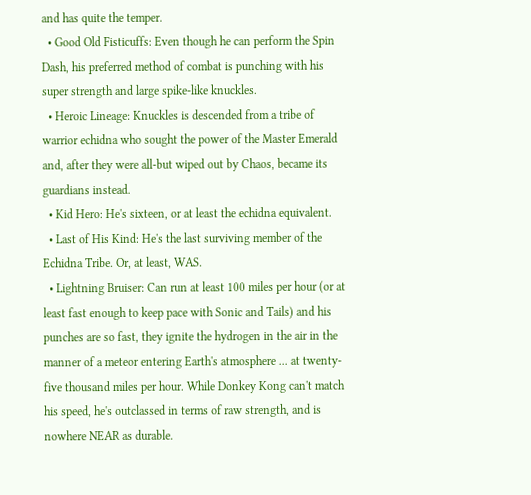and has quite the temper.
  • Good Old Fisticuffs: Even though he can perform the Spin Dash, his preferred method of combat is punching with his super strength and large spike-like knuckles.
  • Heroic Lineage: Knuckles is descended from a tribe of warrior echidna who sought the power of the Master Emerald and, after they were all-but wiped out by Chaos, became its guardians instead.
  • Kid Hero: He's sixteen, or at least the echidna equivalent.
  • Last of His Kind: He's the last surviving member of the Echidna Tribe. Or, at least, WAS.
  • Lightning Bruiser: Can run at least 100 miles per hour (or at least fast enough to keep pace with Sonic and Tails) and his punches are so fast, they ignite the hydrogen in the air in the manner of a meteor entering Earth's atmosphere ... at twenty-five thousand miles per hour. While Donkey Kong can't match his speed, he's outclassed in terms of raw strength, and is nowhere NEAR as durable.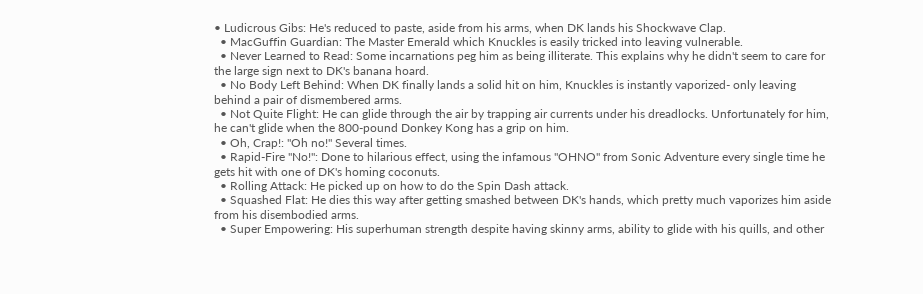• Ludicrous Gibs: He's reduced to paste, aside from his arms, when DK lands his Shockwave Clap.
  • MacGuffin Guardian: The Master Emerald which Knuckles is easily tricked into leaving vulnerable.
  • Never Learned to Read: Some incarnations peg him as being illiterate. This explains why he didn't seem to care for the large sign next to DK's banana hoard.
  • No Body Left Behind: When DK finally lands a solid hit on him, Knuckles is instantly vaporized- only leaving behind a pair of dismembered arms.
  • Not Quite Flight: He can glide through the air by trapping air currents under his dreadlocks. Unfortunately for him, he can't glide when the 800-pound Donkey Kong has a grip on him.
  • Oh, Crap!: "Oh no!" Several times.
  • Rapid-Fire "No!": Done to hilarious effect, using the infamous "OHNO" from Sonic Adventure every single time he gets hit with one of DK's homing coconuts.
  • Rolling Attack: He picked up on how to do the Spin Dash attack.
  • Squashed Flat: He dies this way after getting smashed between DK's hands, which pretty much vaporizes him aside from his disembodied arms.
  • Super Empowering: His superhuman strength despite having skinny arms, ability to glide with his quills, and other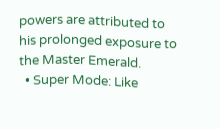powers are attributed to his prolonged exposure to the Master Emerald.
  • Super Mode: Like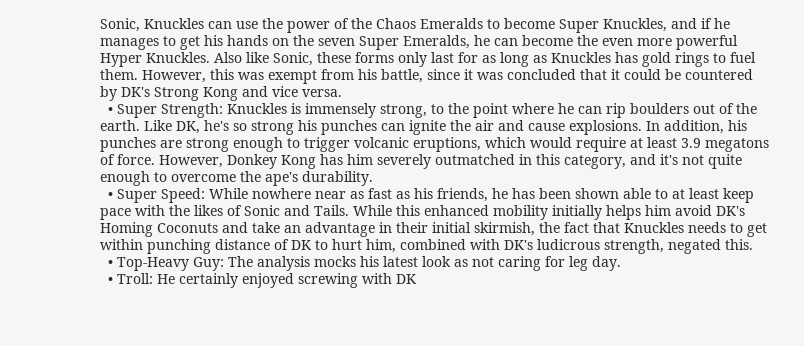Sonic, Knuckles can use the power of the Chaos Emeralds to become Super Knuckles, and if he manages to get his hands on the seven Super Emeralds, he can become the even more powerful Hyper Knuckles. Also like Sonic, these forms only last for as long as Knuckles has gold rings to fuel them. However, this was exempt from his battle, since it was concluded that it could be countered by DK's Strong Kong and vice versa.
  • Super Strength: Knuckles is immensely strong, to the point where he can rip boulders out of the earth. Like DK, he's so strong his punches can ignite the air and cause explosions. In addition, his punches are strong enough to trigger volcanic eruptions, which would require at least 3.9 megatons of force. However, Donkey Kong has him severely outmatched in this category, and it's not quite enough to overcome the ape's durability.
  • Super Speed: While nowhere near as fast as his friends, he has been shown able to at least keep pace with the likes of Sonic and Tails. While this enhanced mobility initially helps him avoid DK's Homing Coconuts and take an advantage in their initial skirmish, the fact that Knuckles needs to get within punching distance of DK to hurt him, combined with DK's ludicrous strength, negated this.
  • Top-Heavy Guy: The analysis mocks his latest look as not caring for leg day.
  • Troll: He certainly enjoyed screwing with DK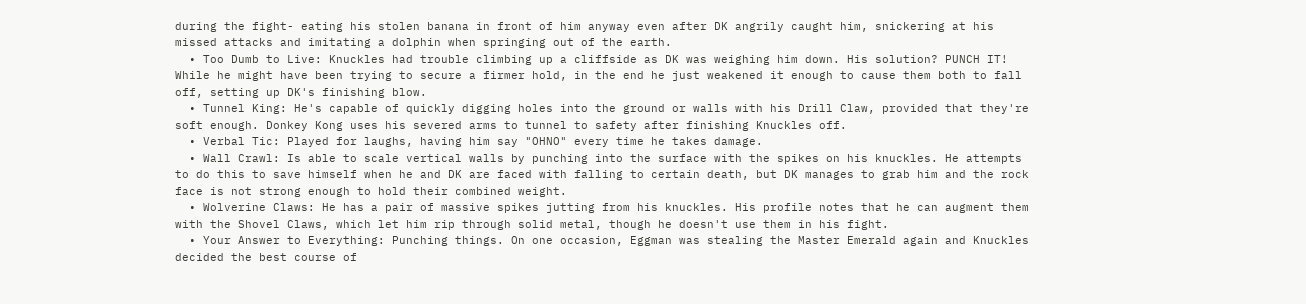during the fight- eating his stolen banana in front of him anyway even after DK angrily caught him, snickering at his missed attacks and imitating a dolphin when springing out of the earth.
  • Too Dumb to Live: Knuckles had trouble climbing up a cliffside as DK was weighing him down. His solution? PUNCH IT! While he might have been trying to secure a firmer hold, in the end he just weakened it enough to cause them both to fall off, setting up DK's finishing blow.
  • Tunnel King: He's capable of quickly digging holes into the ground or walls with his Drill Claw, provided that they're soft enough. Donkey Kong uses his severed arms to tunnel to safety after finishing Knuckles off.
  • Verbal Tic: Played for laughs, having him say "OHNO" every time he takes damage.
  • Wall Crawl: Is able to scale vertical walls by punching into the surface with the spikes on his knuckles. He attempts to do this to save himself when he and DK are faced with falling to certain death, but DK manages to grab him and the rock face is not strong enough to hold their combined weight.
  • Wolverine Claws: He has a pair of massive spikes jutting from his knuckles. His profile notes that he can augment them with the Shovel Claws, which let him rip through solid metal, though he doesn't use them in his fight.
  • Your Answer to Everything: Punching things. On one occasion, Eggman was stealing the Master Emerald again and Knuckles decided the best course of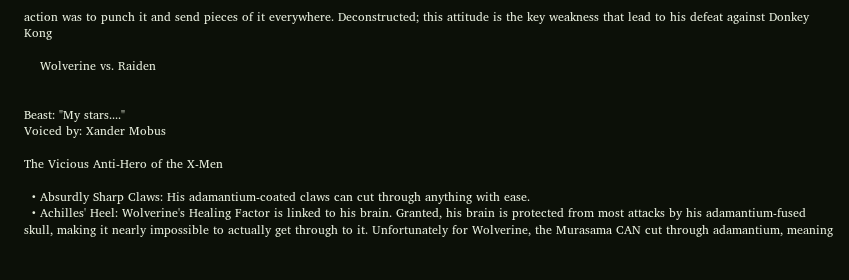action was to punch it and send pieces of it everywhere. Deconstructed; this attitude is the key weakness that lead to his defeat against Donkey Kong

    Wolverine vs. Raiden


Beast: "My stars...."
Voiced by: Xander Mobus

The Vicious Anti-Hero of the X-Men

  • Absurdly Sharp Claws: His adamantium-coated claws can cut through anything with ease.
  • Achilles' Heel: Wolverine's Healing Factor is linked to his brain. Granted, his brain is protected from most attacks by his adamantium-fused skull, making it nearly impossible to actually get through to it. Unfortunately for Wolverine, the Murasama CAN cut through adamantium, meaning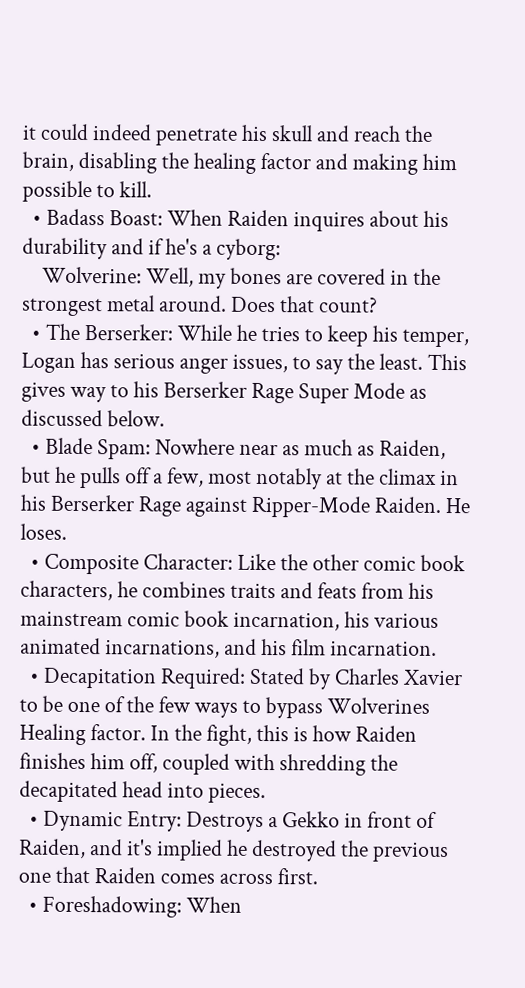it could indeed penetrate his skull and reach the brain, disabling the healing factor and making him possible to kill.
  • Badass Boast: When Raiden inquires about his durability and if he's a cyborg:
    Wolverine: Well, my bones are covered in the strongest metal around. Does that count?
  • The Berserker: While he tries to keep his temper, Logan has serious anger issues, to say the least. This gives way to his Berserker Rage Super Mode as discussed below.
  • Blade Spam: Nowhere near as much as Raiden, but he pulls off a few, most notably at the climax in his Berserker Rage against Ripper-Mode Raiden. He loses.
  • Composite Character: Like the other comic book characters, he combines traits and feats from his mainstream comic book incarnation, his various animated incarnations, and his film incarnation.
  • Decapitation Required: Stated by Charles Xavier to be one of the few ways to bypass Wolverines Healing factor. In the fight, this is how Raiden finishes him off, coupled with shredding the decapitated head into pieces.
  • Dynamic Entry: Destroys a Gekko in front of Raiden, and it's implied he destroyed the previous one that Raiden comes across first.
  • Foreshadowing: When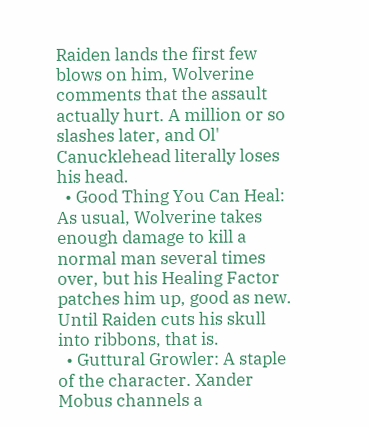Raiden lands the first few blows on him, Wolverine comments that the assault actually hurt. A million or so slashes later, and Ol' Canucklehead literally loses his head.
  • Good Thing You Can Heal: As usual, Wolverine takes enough damage to kill a normal man several times over, but his Healing Factor patches him up, good as new. Until Raiden cuts his skull into ribbons, that is.
  • Guttural Growler: A staple of the character. Xander Mobus channels a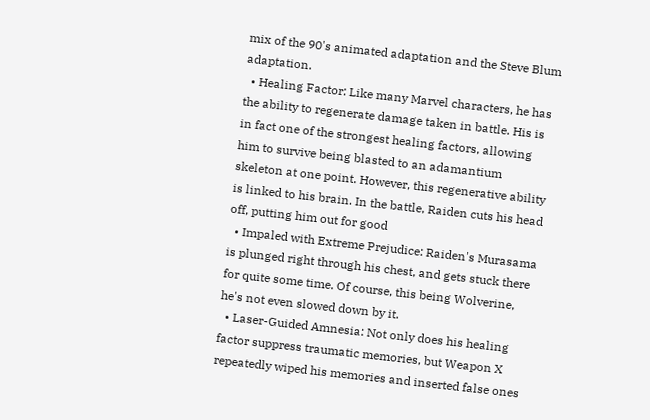mix of the 90's animated adaptation and the Steve Blum adaptation.
  • Healing Factor: Like many Marvel characters, he has the ability to regenerate damage taken in battle. His is in fact one of the strongest healing factors, allowing him to survive being blasted to an adamantium skeleton at one point. However, this regenerative ability is linked to his brain. In the battle, Raiden cuts his head off, putting him out for good
  • Impaled with Extreme Prejudice: Raiden's Murasama is plunged right through his chest, and gets stuck there for quite some time. Of course, this being Wolverine, he's not even slowed down by it.
  • Laser-Guided Amnesia: Not only does his healing factor suppress traumatic memories, but Weapon X repeatedly wiped his memories and inserted false ones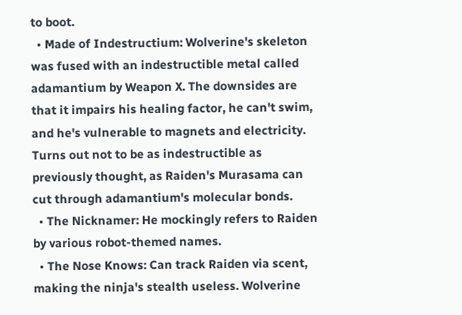to boot.
  • Made of Indestructium: Wolverine's skeleton was fused with an indestructible metal called adamantium by Weapon X. The downsides are that it impairs his healing factor, he can't swim, and he's vulnerable to magnets and electricity. Turns out not to be as indestructible as previously thought, as Raiden's Murasama can cut through adamantium's molecular bonds.
  • The Nicknamer: He mockingly refers to Raiden by various robot-themed names.
  • The Nose Knows: Can track Raiden via scent, making the ninja's stealth useless. Wolverine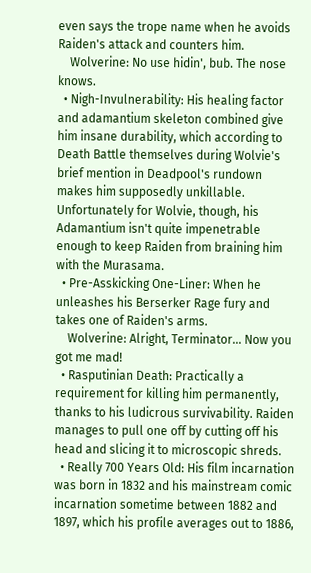even says the trope name when he avoids Raiden's attack and counters him.
    Wolverine: No use hidin', bub. The nose knows.
  • Nigh-Invulnerability: His healing factor and adamantium skeleton combined give him insane durability, which according to Death Battle themselves during Wolvie's brief mention in Deadpool's rundown makes him supposedly unkillable. Unfortunately for Wolvie, though, his Adamantium isn't quite impenetrable enough to keep Raiden from braining him with the Murasama.
  • Pre-Asskicking One-Liner: When he unleashes his Berserker Rage fury and takes one of Raiden's arms.
    Wolverine: Alright, Terminator... Now you got me mad!
  • Rasputinian Death: Practically a requirement for killing him permanently, thanks to his ludicrous survivability. Raiden manages to pull one off by cutting off his head and slicing it to microscopic shreds.
  • Really 700 Years Old: His film incarnation was born in 1832 and his mainstream comic incarnation sometime between 1882 and 1897, which his profile averages out to 1886,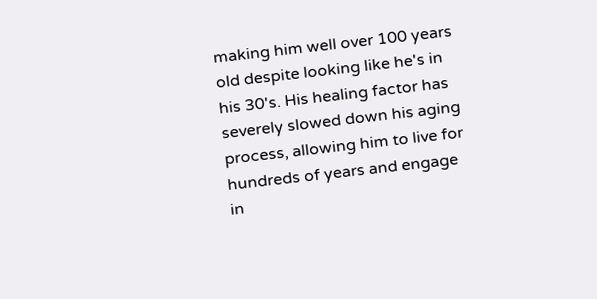making him well over 100 years old despite looking like he's in his 30's. His healing factor has severely slowed down his aging process, allowing him to live for hundreds of years and engage in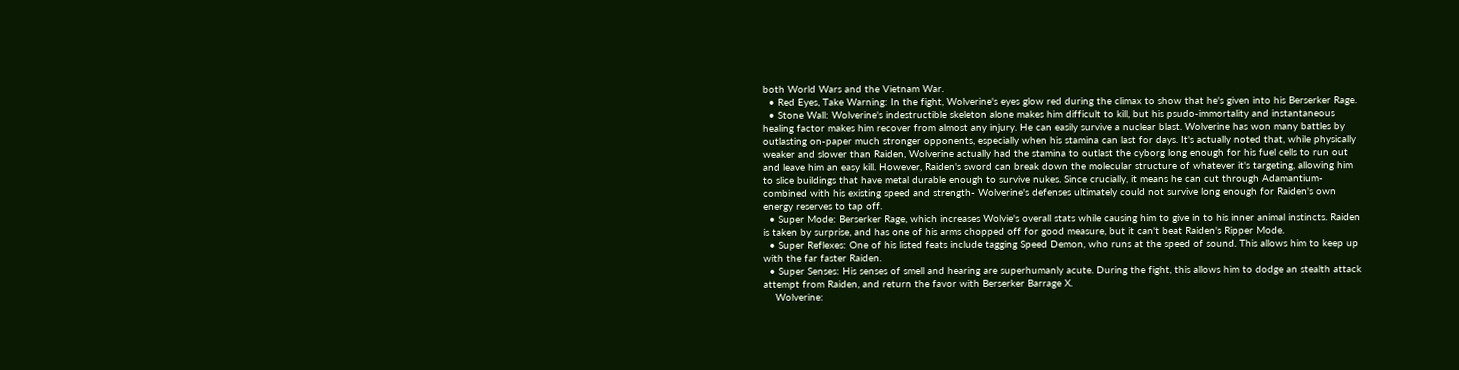both World Wars and the Vietnam War.
  • Red Eyes, Take Warning: In the fight, Wolverine's eyes glow red during the climax to show that he's given into his Berserker Rage.
  • Stone Wall: Wolverine's indestructible skeleton alone makes him difficult to kill, but his psudo-immortality and instantaneous healing factor makes him recover from almost any injury. He can easily survive a nuclear blast. Wolverine has won many battles by outlasting on-paper much stronger opponents, especially when his stamina can last for days. It's actually noted that, while physically weaker and slower than Raiden, Wolverine actually had the stamina to outlast the cyborg long enough for his fuel cells to run out and leave him an easy kill. However, Raiden's sword can break down the molecular structure of whatever it's targeting, allowing him to slice buildings that have metal durable enough to survive nukes. Since crucially, it means he can cut through Adamantium- combined with his existing speed and strength- Wolverine's defenses ultimately could not survive long enough for Raiden's own energy reserves to tap off.
  • Super Mode: Berserker Rage, which increases Wolvie's overall stats while causing him to give in to his inner animal instincts. Raiden is taken by surprise, and has one of his arms chopped off for good measure, but it can't beat Raiden's Ripper Mode.
  • Super Reflexes: One of his listed feats include tagging Speed Demon, who runs at the speed of sound. This allows him to keep up with the far faster Raiden.
  • Super Senses: His senses of smell and hearing are superhumanly acute. During the fight, this allows him to dodge an stealth attack attempt from Raiden, and return the favor with Berserker Barrage X.
    Wolverine: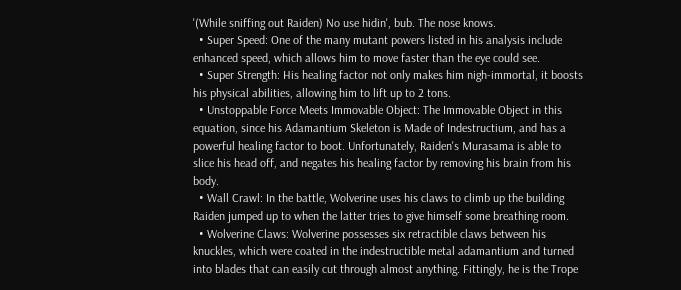'(While sniffing out Raiden) No use hidin', bub. The nose knows.
  • Super Speed: One of the many mutant powers listed in his analysis include enhanced speed, which allows him to move faster than the eye could see.
  • Super Strength: His healing factor not only makes him nigh-immortal, it boosts his physical abilities, allowing him to lift up to 2 tons.
  • Unstoppable Force Meets Immovable Object: The Immovable Object in this equation, since his Adamantium Skeleton is Made of Indestructium, and has a powerful healing factor to boot. Unfortunately, Raiden's Murasama is able to slice his head off, and negates his healing factor by removing his brain from his body.
  • Wall Crawl: In the battle, Wolverine uses his claws to climb up the building Raiden jumped up to when the latter tries to give himself some breathing room.
  • Wolverine Claws: Wolverine possesses six retractible claws between his knuckles, which were coated in the indestructible metal adamantium and turned into blades that can easily cut through almost anything. Fittingly, he is the Trope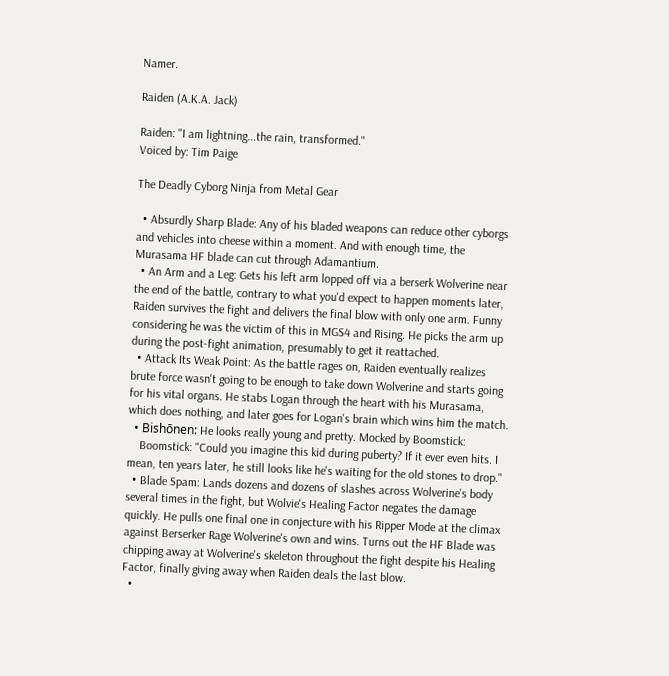Namer.

Raiden (A.K.A. Jack)

Raiden: "I am lightning...the rain, transformed."
Voiced by: Tim Paige

The Deadly Cyborg Ninja from Metal Gear

  • Absurdly Sharp Blade: Any of his bladed weapons can reduce other cyborgs and vehicles into cheese within a moment. And with enough time, the Murasama HF blade can cut through Adamantium.
  • An Arm and a Leg: Gets his left arm lopped off via a berserk Wolverine near the end of the battle, contrary to what you'd expect to happen moments later, Raiden survives the fight and delivers the final blow with only one arm. Funny considering he was the victim of this in MGS4 and Rising. He picks the arm up during the post-fight animation, presumably to get it reattached.
  • Attack Its Weak Point: As the battle rages on, Raiden eventually realizes brute force wasn't going to be enough to take down Wolverine and starts going for his vital organs. He stabs Logan through the heart with his Murasama, which does nothing, and later goes for Logan's brain which wins him the match.
  • Bishōnen: He looks really young and pretty. Mocked by Boomstick:
    Boomstick: "Could you imagine this kid during puberty? If it ever even hits. I mean, ten years later, he still looks like he's waiting for the old stones to drop."
  • Blade Spam: Lands dozens and dozens of slashes across Wolverine's body several times in the fight, but Wolvie's Healing Factor negates the damage quickly. He pulls one final one in conjecture with his Ripper Mode at the climax against Berserker Rage Wolverine's own and wins. Turns out the HF Blade was chipping away at Wolverine's skeleton throughout the fight despite his Healing Factor, finally giving away when Raiden deals the last blow.
  •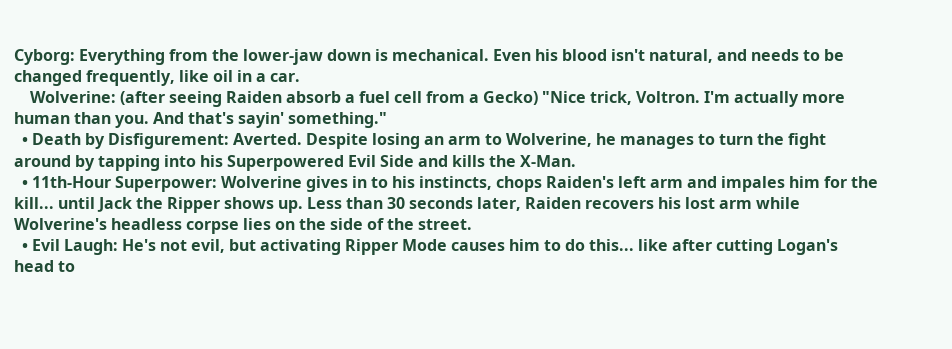Cyborg: Everything from the lower-jaw down is mechanical. Even his blood isn't natural, and needs to be changed frequently, like oil in a car.
    Wolverine: (after seeing Raiden absorb a fuel cell from a Gecko) "Nice trick, Voltron. I'm actually more human than you. And that's sayin' something."
  • Death by Disfigurement: Averted. Despite losing an arm to Wolverine, he manages to turn the fight around by tapping into his Superpowered Evil Side and kills the X-Man.
  • 11th-Hour Superpower: Wolverine gives in to his instincts, chops Raiden's left arm and impales him for the kill... until Jack the Ripper shows up. Less than 30 seconds later, Raiden recovers his lost arm while Wolverine's headless corpse lies on the side of the street.
  • Evil Laugh: He's not evil, but activating Ripper Mode causes him to do this... like after cutting Logan's head to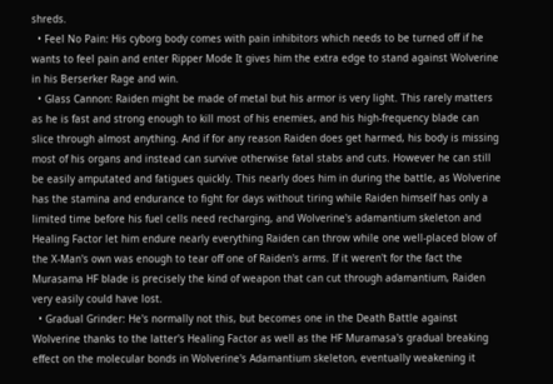shreds.
  • Feel No Pain: His cyborg body comes with pain inhibitors which needs to be turned off if he wants to feel pain and enter Ripper Mode It gives him the extra edge to stand against Wolverine in his Berserker Rage and win.
  • Glass Cannon: Raiden might be made of metal but his armor is very light. This rarely matters as he is fast and strong enough to kill most of his enemies, and his high-frequency blade can slice through almost anything. And if for any reason Raiden does get harmed, his body is missing most of his organs and instead can survive otherwise fatal stabs and cuts. However he can still be easily amputated and fatigues quickly. This nearly does him in during the battle, as Wolverine has the stamina and endurance to fight for days without tiring while Raiden himself has only a limited time before his fuel cells need recharging, and Wolverine's adamantium skeleton and Healing Factor let him endure nearly everything Raiden can throw while one well-placed blow of the X-Man's own was enough to tear off one of Raiden's arms. If it weren't for the fact the Murasama HF blade is precisely the kind of weapon that can cut through adamantium, Raiden very easily could have lost.
  • Gradual Grinder: He's normally not this, but becomes one in the Death Battle against Wolverine thanks to the latter's Healing Factor as well as the HF Muramasa's gradual breaking effect on the molecular bonds in Wolverine's Adamantium skeleton, eventually weakening it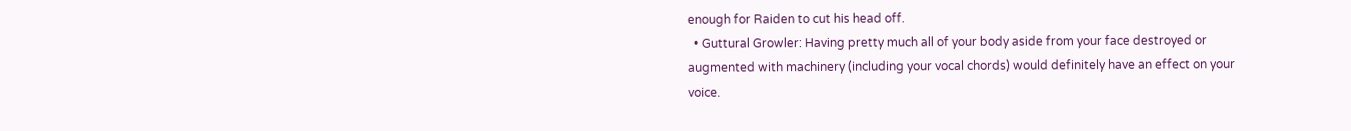enough for Raiden to cut his head off.
  • Guttural Growler: Having pretty much all of your body aside from your face destroyed or augmented with machinery (including your vocal chords) would definitely have an effect on your voice.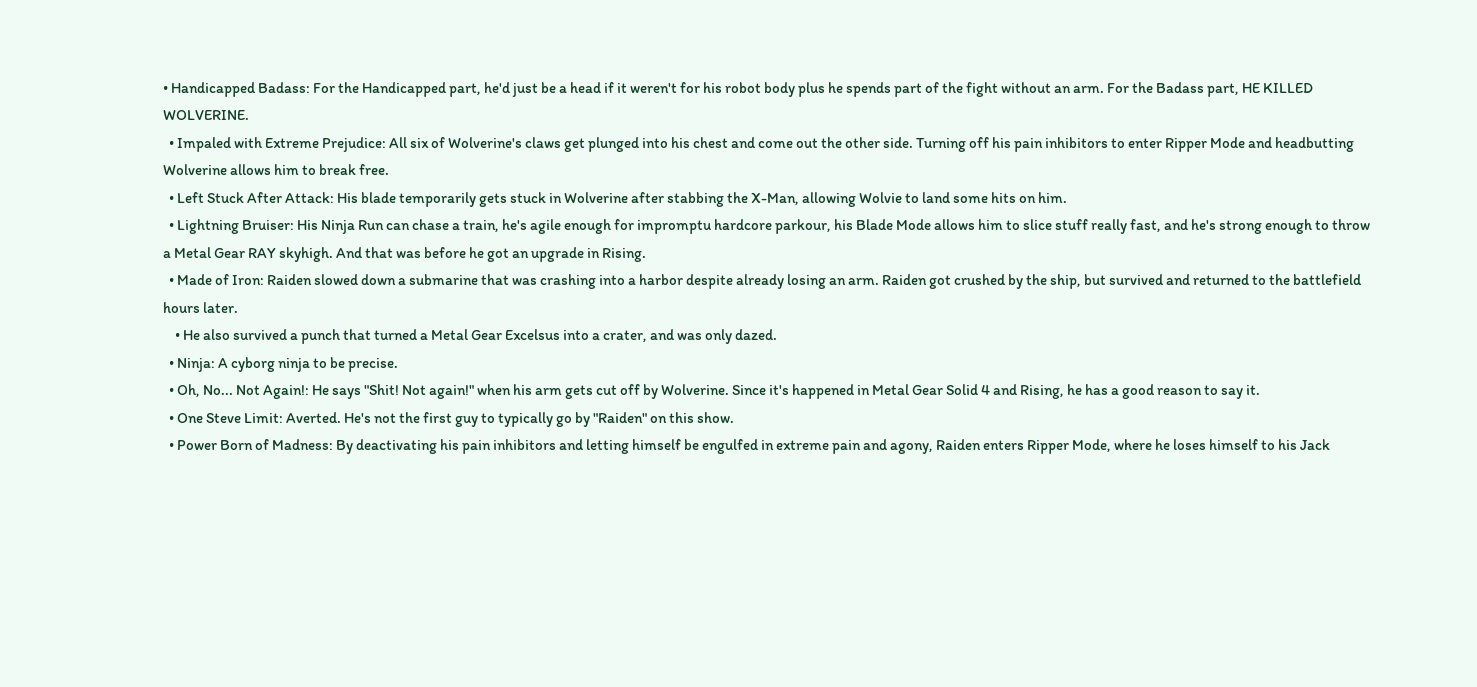• Handicapped Badass: For the Handicapped part, he'd just be a head if it weren't for his robot body plus he spends part of the fight without an arm. For the Badass part, HE KILLED WOLVERINE.
  • Impaled with Extreme Prejudice: All six of Wolverine's claws get plunged into his chest and come out the other side. Turning off his pain inhibitors to enter Ripper Mode and headbutting Wolverine allows him to break free.
  • Left Stuck After Attack: His blade temporarily gets stuck in Wolverine after stabbing the X-Man, allowing Wolvie to land some hits on him.
  • Lightning Bruiser: His Ninja Run can chase a train, he's agile enough for impromptu hardcore parkour, his Blade Mode allows him to slice stuff really fast, and he's strong enough to throw a Metal Gear RAY skyhigh. And that was before he got an upgrade in Rising.
  • Made of Iron: Raiden slowed down a submarine that was crashing into a harbor despite already losing an arm. Raiden got crushed by the ship, but survived and returned to the battlefield hours later.
    • He also survived a punch that turned a Metal Gear Excelsus into a crater, and was only dazed.
  • Ninja: A cyborg ninja to be precise.
  • Oh, No... Not Again!: He says "Shit! Not again!" when his arm gets cut off by Wolverine. Since it's happened in Metal Gear Solid 4 and Rising, he has a good reason to say it.
  • One Steve Limit: Averted. He's not the first guy to typically go by "Raiden" on this show.
  • Power Born of Madness: By deactivating his pain inhibitors and letting himself be engulfed in extreme pain and agony, Raiden enters Ripper Mode, where he loses himself to his Jack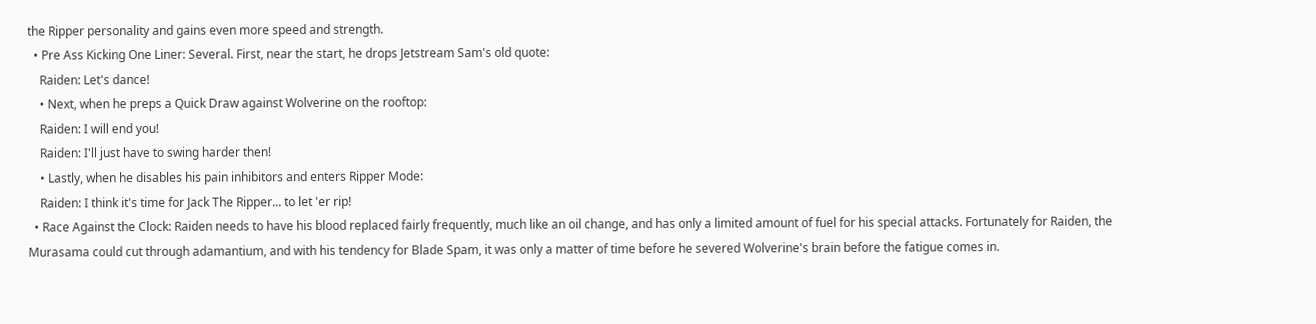the Ripper personality and gains even more speed and strength.
  • Pre Ass Kicking One Liner: Several. First, near the start, he drops Jetstream Sam's old quote:
    Raiden: Let's dance!
    • Next, when he preps a Quick Draw against Wolverine on the rooftop:
    Raiden: I will end you!
    Raiden: I'll just have to swing harder then!
    • Lastly, when he disables his pain inhibitors and enters Ripper Mode:
    Raiden: I think it's time for Jack The Ripper... to let 'er rip!
  • Race Against the Clock: Raiden needs to have his blood replaced fairly frequently, much like an oil change, and has only a limited amount of fuel for his special attacks. Fortunately for Raiden, the Murasama could cut through adamantium, and with his tendency for Blade Spam, it was only a matter of time before he severed Wolverine's brain before the fatigue comes in.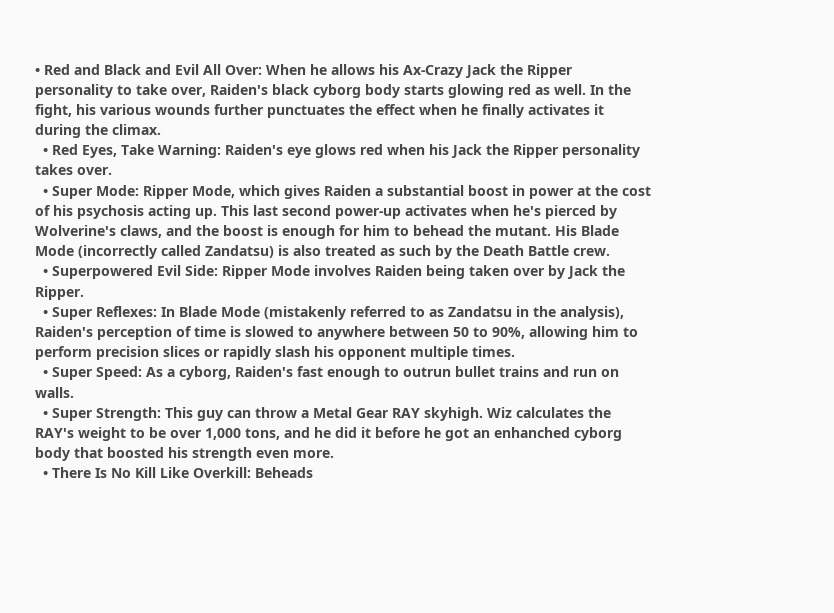• Red and Black and Evil All Over: When he allows his Ax-Crazy Jack the Ripper personality to take over, Raiden's black cyborg body starts glowing red as well. In the fight, his various wounds further punctuates the effect when he finally activates it during the climax.
  • Red Eyes, Take Warning: Raiden's eye glows red when his Jack the Ripper personality takes over.
  • Super Mode: Ripper Mode, which gives Raiden a substantial boost in power at the cost of his psychosis acting up. This last second power-up activates when he's pierced by Wolverine's claws, and the boost is enough for him to behead the mutant. His Blade Mode (incorrectly called Zandatsu) is also treated as such by the Death Battle crew.
  • Superpowered Evil Side: Ripper Mode involves Raiden being taken over by Jack the Ripper.
  • Super Reflexes: In Blade Mode (mistakenly referred to as Zandatsu in the analysis), Raiden's perception of time is slowed to anywhere between 50 to 90%, allowing him to perform precision slices or rapidly slash his opponent multiple times.
  • Super Speed: As a cyborg, Raiden's fast enough to outrun bullet trains and run on walls.
  • Super Strength: This guy can throw a Metal Gear RAY skyhigh. Wiz calculates the RAY's weight to be over 1,000 tons, and he did it before he got an enhanched cyborg body that boosted his strength even more.
  • There Is No Kill Like Overkill: Beheads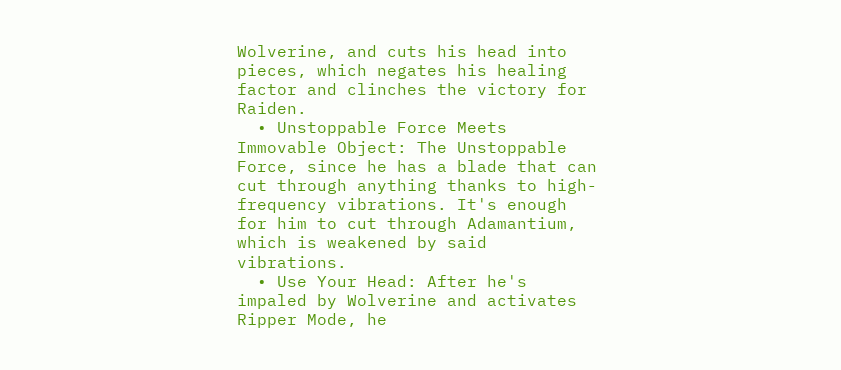Wolverine, and cuts his head into pieces, which negates his healing factor and clinches the victory for Raiden.
  • Unstoppable Force Meets Immovable Object: The Unstoppable Force, since he has a blade that can cut through anything thanks to high-frequency vibrations. It's enough for him to cut through Adamantium, which is weakened by said vibrations.
  • Use Your Head: After he's impaled by Wolverine and activates Ripper Mode, he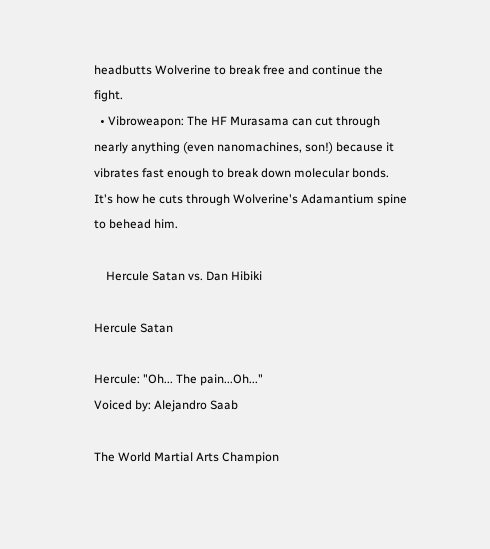headbutts Wolverine to break free and continue the fight.
  • Vibroweapon: The HF Murasama can cut through nearly anything (even nanomachines, son!) because it vibrates fast enough to break down molecular bonds. It's how he cuts through Wolverine's Adamantium spine to behead him.

    Hercule Satan vs. Dan Hibiki

Hercule Satan

Hercule: "Oh... The pain...Oh..."
Voiced by: Alejandro Saab

The World Martial Arts Champion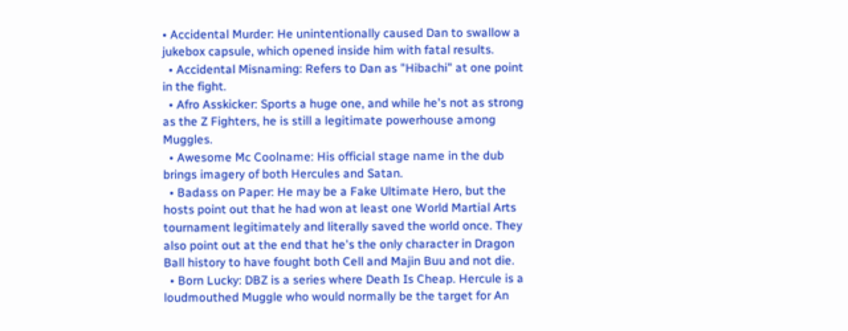• Accidental Murder: He unintentionally caused Dan to swallow a jukebox capsule, which opened inside him with fatal results.
  • Accidental Misnaming: Refers to Dan as "Hibachi" at one point in the fight.
  • Afro Asskicker: Sports a huge one, and while he's not as strong as the Z Fighters, he is still a legitimate powerhouse among Muggles.
  • Awesome Mc Coolname: His official stage name in the dub brings imagery of both Hercules and Satan.
  • Badass on Paper: He may be a Fake Ultimate Hero, but the hosts point out that he had won at least one World Martial Arts tournament legitimately and literally saved the world once. They also point out at the end that he's the only character in Dragon Ball history to have fought both Cell and Majin Buu and not die.
  • Born Lucky: DBZ is a series where Death Is Cheap. Hercule is a loudmouthed Muggle who would normally be the target for An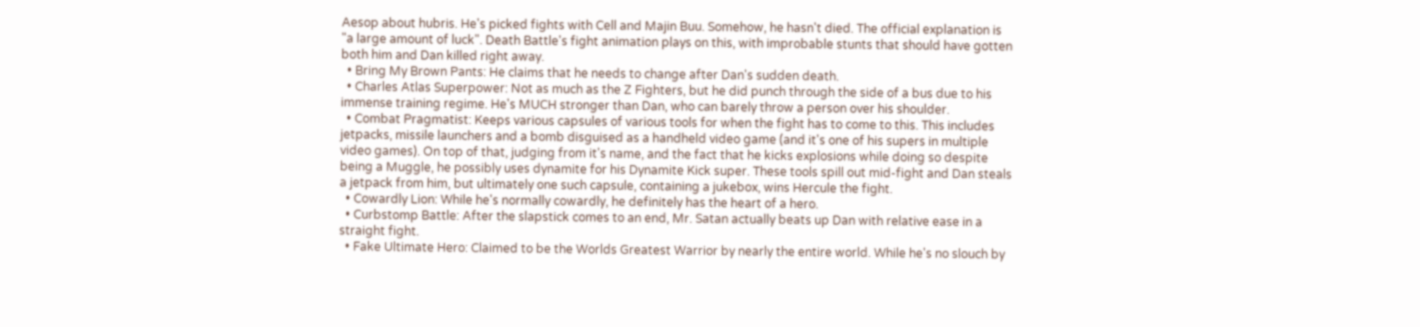Aesop about hubris. He's picked fights with Cell and Majin Buu. Somehow, he hasn't died. The official explanation is "a large amount of luck". Death Battle's fight animation plays on this, with improbable stunts that should have gotten both him and Dan killed right away.
  • Bring My Brown Pants: He claims that he needs to change after Dan's sudden death.
  • Charles Atlas Superpower: Not as much as the Z Fighters, but he did punch through the side of a bus due to his immense training regime. He's MUCH stronger than Dan, who can barely throw a person over his shoulder.
  • Combat Pragmatist: Keeps various capsules of various tools for when the fight has to come to this. This includes jetpacks, missile launchers and a bomb disguised as a handheld video game (and it's one of his supers in multiple video games). On top of that, judging from it's name, and the fact that he kicks explosions while doing so despite being a Muggle, he possibly uses dynamite for his Dynamite Kick super. These tools spill out mid-fight and Dan steals a jetpack from him, but ultimately one such capsule, containing a jukebox, wins Hercule the fight.
  • Cowardly Lion: While he's normally cowardly, he definitely has the heart of a hero.
  • Curbstomp Battle: After the slapstick comes to an end, Mr. Satan actually beats up Dan with relative ease in a straight fight.
  • Fake Ultimate Hero: Claimed to be the Worlds Greatest Warrior by nearly the entire world. While he's no slouch by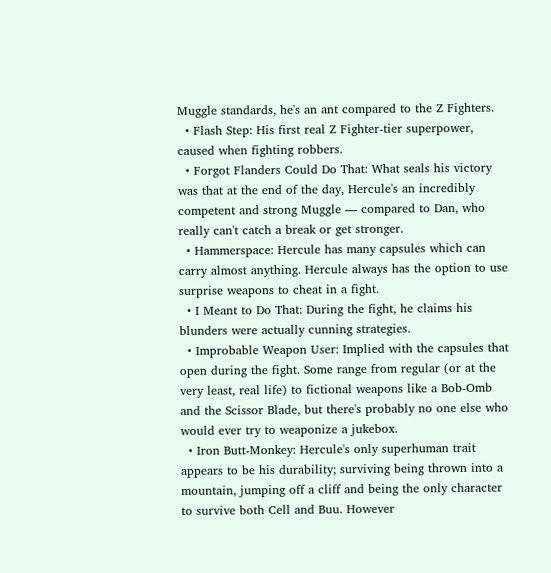Muggle standards, he's an ant compared to the Z Fighters.
  • Flash Step: His first real Z Fighter-tier superpower, caused when fighting robbers.
  • Forgot Flanders Could Do That: What seals his victory was that at the end of the day, Hercule's an incredibly competent and strong Muggle — compared to Dan, who really can't catch a break or get stronger.
  • Hammerspace: Hercule has many capsules which can carry almost anything. Hercule always has the option to use surprise weapons to cheat in a fight.
  • I Meant to Do That: During the fight, he claims his blunders were actually cunning strategies.
  • Improbable Weapon User: Implied with the capsules that open during the fight. Some range from regular (or at the very least, real life) to fictional weapons like a Bob-Omb and the Scissor Blade, but there's probably no one else who would ever try to weaponize a jukebox.
  • Iron Butt-Monkey: Hercule's only superhuman trait appears to be his durability; surviving being thrown into a mountain, jumping off a cliff and being the only character to survive both Cell and Buu. However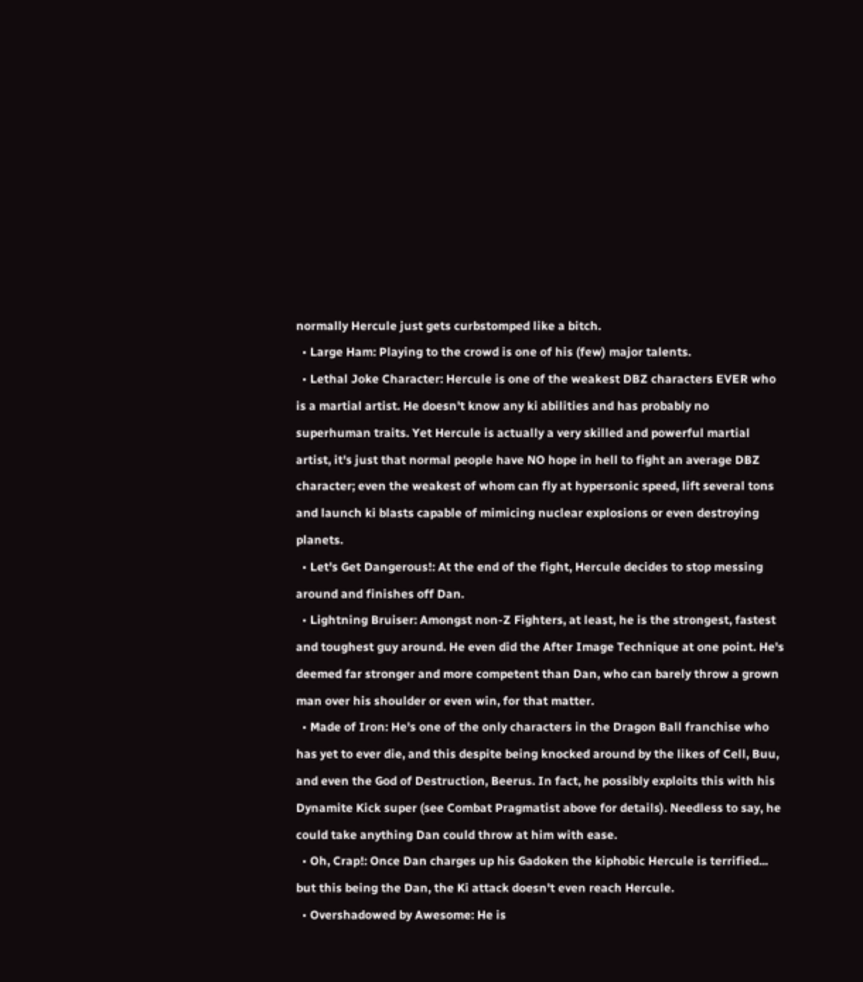normally Hercule just gets curbstomped like a bitch.
  • Large Ham: Playing to the crowd is one of his (few) major talents.
  • Lethal Joke Character: Hercule is one of the weakest DBZ characters EVER who is a martial artist. He doesn't know any ki abilities and has probably no superhuman traits. Yet Hercule is actually a very skilled and powerful martial artist, it's just that normal people have NO hope in hell to fight an average DBZ character; even the weakest of whom can fly at hypersonic speed, lift several tons and launch ki blasts capable of mimicing nuclear explosions or even destroying planets.
  • Let's Get Dangerous!: At the end of the fight, Hercule decides to stop messing around and finishes off Dan.
  • Lightning Bruiser: Amongst non-Z Fighters, at least, he is the strongest, fastest and toughest guy around. He even did the After Image Technique at one point. He's deemed far stronger and more competent than Dan, who can barely throw a grown man over his shoulder or even win, for that matter.
  • Made of Iron: He's one of the only characters in the Dragon Ball franchise who has yet to ever die, and this despite being knocked around by the likes of Cell, Buu, and even the God of Destruction, Beerus. In fact, he possibly exploits this with his Dynamite Kick super (see Combat Pragmatist above for details). Needless to say, he could take anything Dan could throw at him with ease.
  • Oh, Crap!: Once Dan charges up his Gadoken the kiphobic Hercule is terrified... but this being the Dan, the Ki attack doesn't even reach Hercule.
  • Overshadowed by Awesome: He is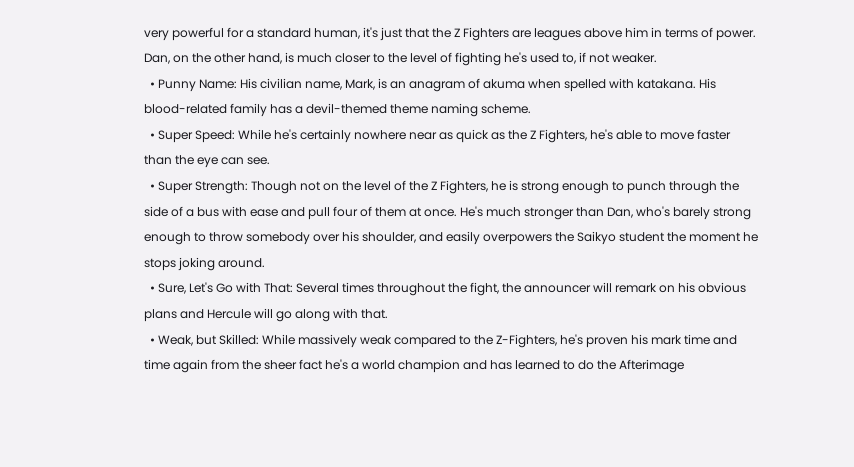very powerful for a standard human, it's just that the Z Fighters are leagues above him in terms of power. Dan, on the other hand, is much closer to the level of fighting he's used to, if not weaker.
  • Punny Name: His civilian name, Mark, is an anagram of akuma when spelled with katakana. His blood-related family has a devil-themed theme naming scheme.
  • Super Speed: While he's certainly nowhere near as quick as the Z Fighters, he's able to move faster than the eye can see.
  • Super Strength: Though not on the level of the Z Fighters, he is strong enough to punch through the side of a bus with ease and pull four of them at once. He's much stronger than Dan, who's barely strong enough to throw somebody over his shoulder, and easily overpowers the Saikyo student the moment he stops joking around.
  • Sure, Let's Go with That: Several times throughout the fight, the announcer will remark on his obvious plans and Hercule will go along with that.
  • Weak, but Skilled: While massively weak compared to the Z-Fighters, he's proven his mark time and time again from the sheer fact he's a world champion and has learned to do the Afterimage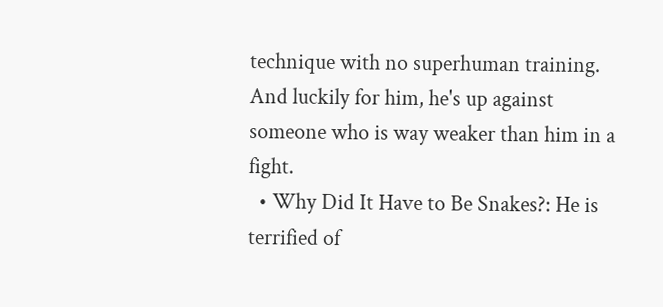technique with no superhuman training. And luckily for him, he's up against someone who is way weaker than him in a fight.
  • Why Did It Have to Be Snakes?: He is terrified of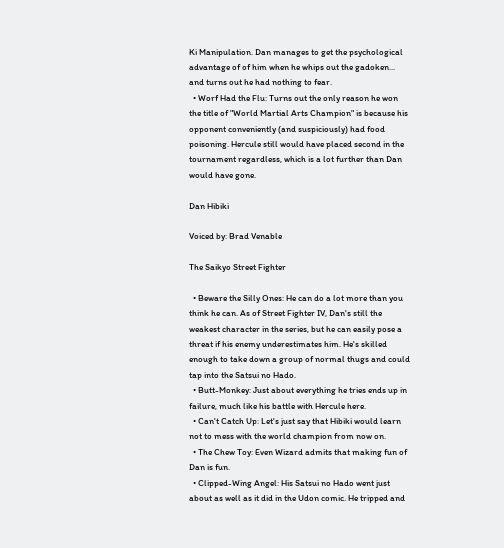Ki Manipulation. Dan manages to get the psychological advantage of of him when he whips out the gadoken... and turns out he had nothing to fear.
  • Worf Had the Flu: Turns out the only reason he won the title of "World Martial Arts Champion" is because his opponent conveniently (and suspiciously) had food poisoning. Hercule still would have placed second in the tournament regardless, which is a lot further than Dan would have gone.

Dan Hibiki

Voiced by: Brad Venable

The Saikyo Street Fighter

  • Beware the Silly Ones: He can do a lot more than you think he can. As of Street Fighter IV, Dan's still the weakest character in the series, but he can easily pose a threat if his enemy underestimates him. He's skilled enough to take down a group of normal thugs and could tap into the Satsui no Hado.
  • Butt-Monkey: Just about everything he tries ends up in failure, much like his battle with Hercule here.
  • Can't Catch Up: Let's just say that Hibiki would learn not to mess with the world champion from now on.
  • The Chew Toy: Even Wizard admits that making fun of Dan is fun.
  • Clipped-Wing Angel: His Satsui no Hado went just about as well as it did in the Udon comic. He tripped and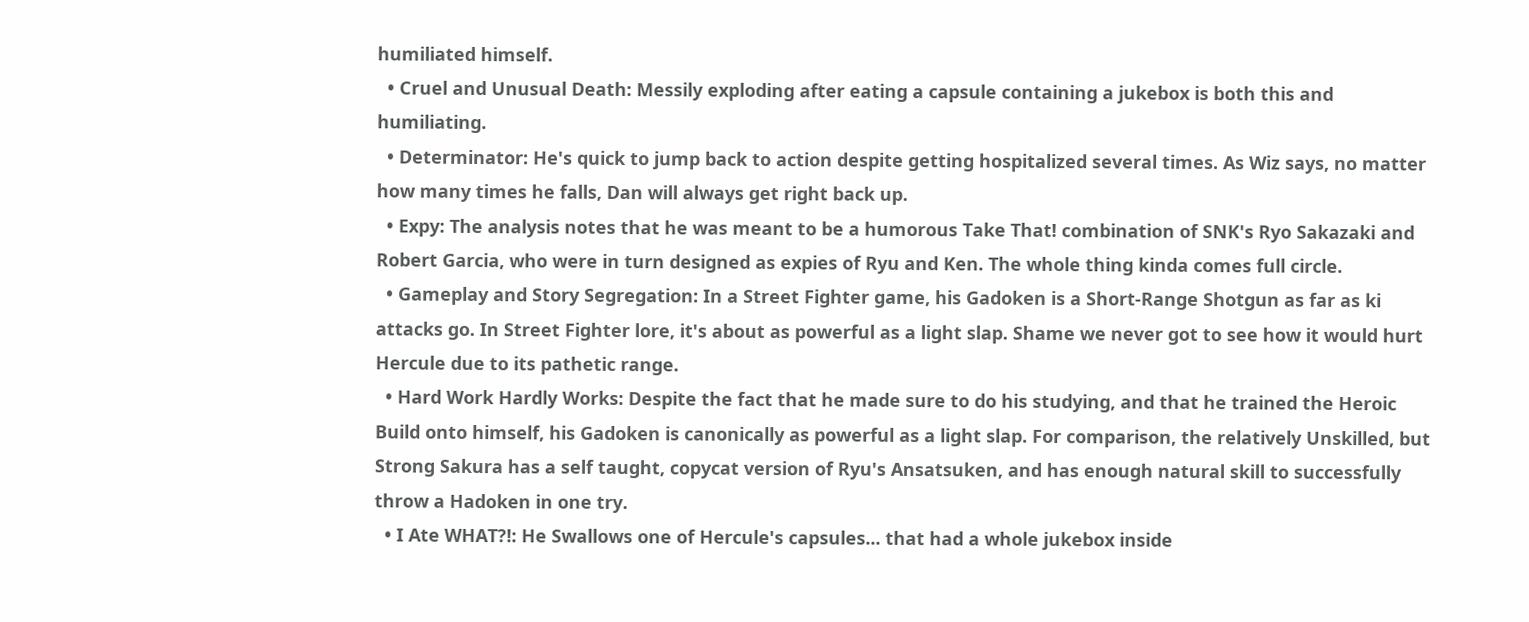humiliated himself.
  • Cruel and Unusual Death: Messily exploding after eating a capsule containing a jukebox is both this and humiliating.
  • Determinator: He's quick to jump back to action despite getting hospitalized several times. As Wiz says, no matter how many times he falls, Dan will always get right back up.
  • Expy: The analysis notes that he was meant to be a humorous Take That! combination of SNK's Ryo Sakazaki and Robert Garcia, who were in turn designed as expies of Ryu and Ken. The whole thing kinda comes full circle.
  • Gameplay and Story Segregation: In a Street Fighter game, his Gadoken is a Short-Range Shotgun as far as ki attacks go. In Street Fighter lore, it's about as powerful as a light slap. Shame we never got to see how it would hurt Hercule due to its pathetic range.
  • Hard Work Hardly Works: Despite the fact that he made sure to do his studying, and that he trained the Heroic Build onto himself, his Gadoken is canonically as powerful as a light slap. For comparison, the relatively Unskilled, but Strong Sakura has a self taught, copycat version of Ryu's Ansatsuken, and has enough natural skill to successfully throw a Hadoken in one try.
  • I Ate WHAT?!: He Swallows one of Hercule's capsules... that had a whole jukebox inside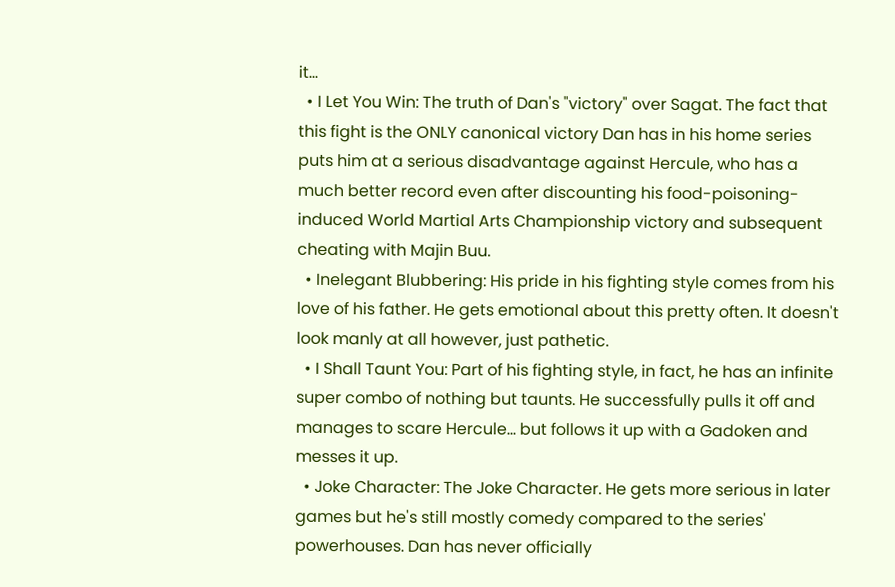it...
  • I Let You Win: The truth of Dan's "victory" over Sagat. The fact that this fight is the ONLY canonical victory Dan has in his home series puts him at a serious disadvantage against Hercule, who has a much better record even after discounting his food-poisoning-induced World Martial Arts Championship victory and subsequent cheating with Majin Buu.
  • Inelegant Blubbering: His pride in his fighting style comes from his love of his father. He gets emotional about this pretty often. It doesn't look manly at all however, just pathetic.
  • I Shall Taunt You: Part of his fighting style, in fact, he has an infinite super combo of nothing but taunts. He successfully pulls it off and manages to scare Hercule... but follows it up with a Gadoken and messes it up.
  • Joke Character: The Joke Character. He gets more serious in later games but he's still mostly comedy compared to the series' powerhouses. Dan has never officially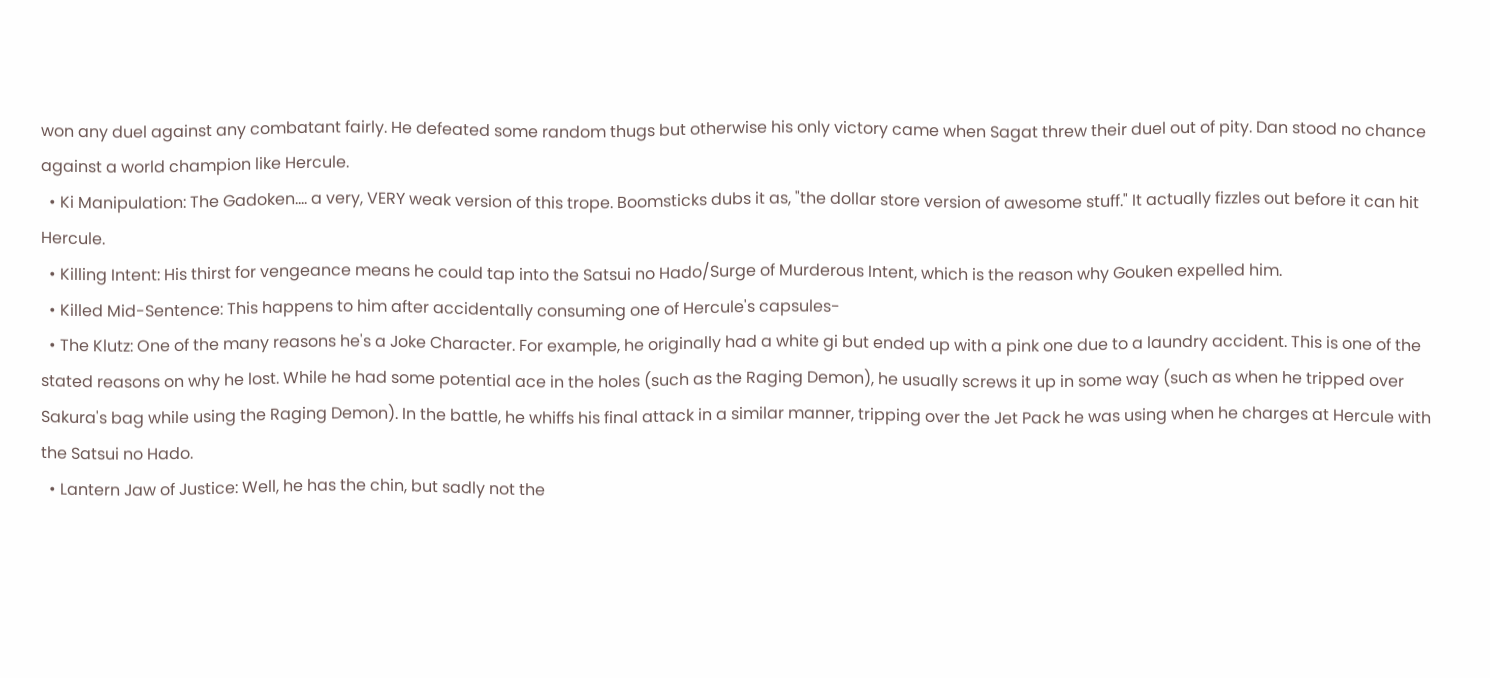won any duel against any combatant fairly. He defeated some random thugs but otherwise his only victory came when Sagat threw their duel out of pity. Dan stood no chance against a world champion like Hercule.
  • Ki Manipulation: The Gadoken.... a very, VERY weak version of this trope. Boomsticks dubs it as, "the dollar store version of awesome stuff." It actually fizzles out before it can hit Hercule.
  • Killing Intent: His thirst for vengeance means he could tap into the Satsui no Hado/Surge of Murderous Intent, which is the reason why Gouken expelled him.
  • Killed Mid-Sentence: This happens to him after accidentally consuming one of Hercule's capsules-
  • The Klutz: One of the many reasons he's a Joke Character. For example, he originally had a white gi but ended up with a pink one due to a laundry accident. This is one of the stated reasons on why he lost. While he had some potential ace in the holes (such as the Raging Demon), he usually screws it up in some way (such as when he tripped over Sakura's bag while using the Raging Demon). In the battle, he whiffs his final attack in a similar manner, tripping over the Jet Pack he was using when he charges at Hercule with the Satsui no Hado.
  • Lantern Jaw of Justice: Well, he has the chin, but sadly not the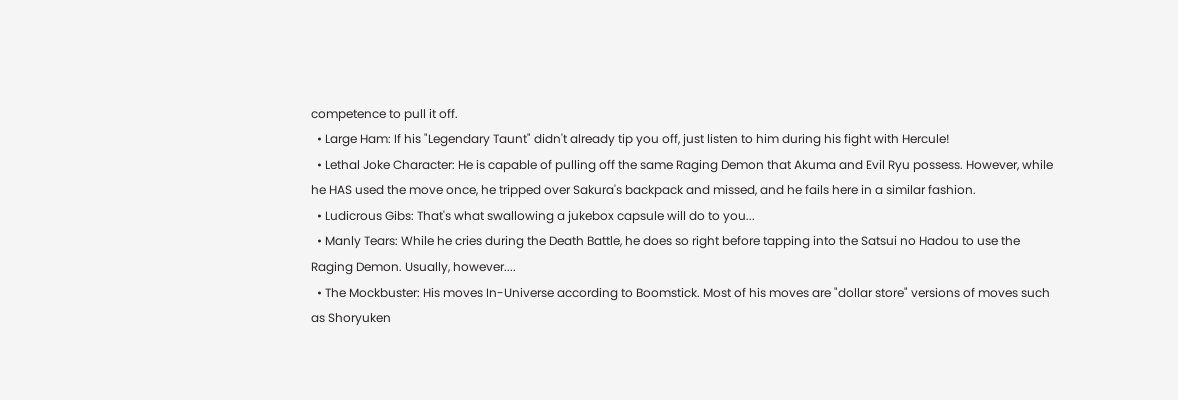competence to pull it off.
  • Large Ham: If his "Legendary Taunt" didn't already tip you off, just listen to him during his fight with Hercule!
  • Lethal Joke Character: He is capable of pulling off the same Raging Demon that Akuma and Evil Ryu possess. However, while he HAS used the move once, he tripped over Sakura's backpack and missed, and he fails here in a similar fashion.
  • Ludicrous Gibs: That's what swallowing a jukebox capsule will do to you...
  • Manly Tears: While he cries during the Death Battle, he does so right before tapping into the Satsui no Hadou to use the Raging Demon. Usually, however....
  • The Mockbuster: His moves In-Universe according to Boomstick. Most of his moves are "dollar store" versions of moves such as Shoryuken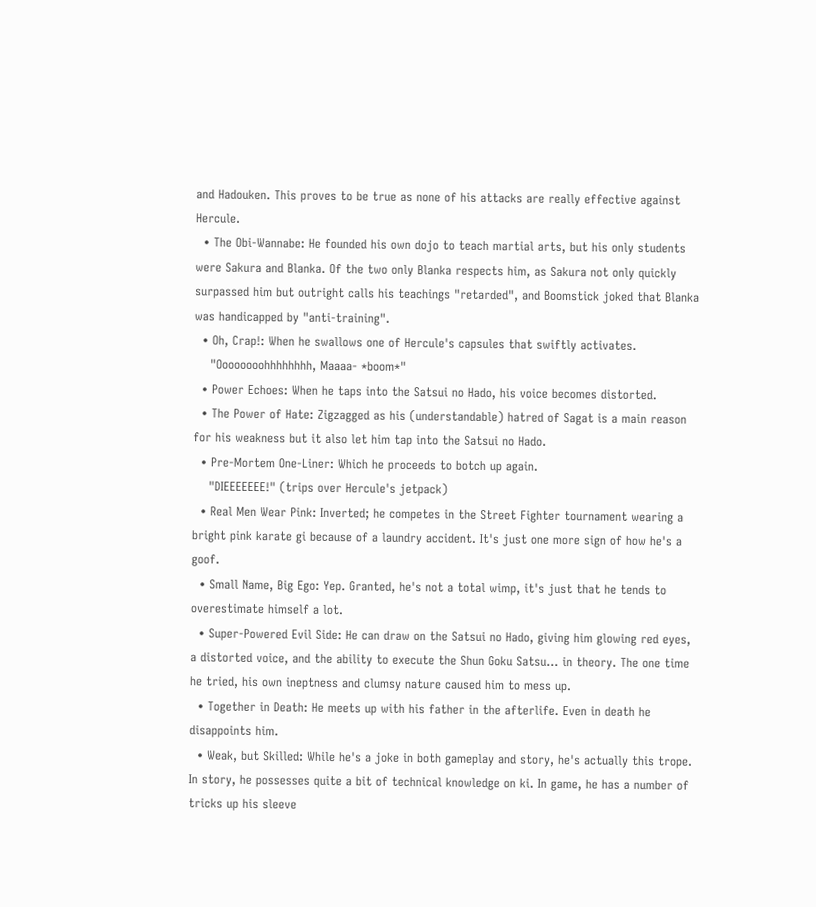and Hadouken. This proves to be true as none of his attacks are really effective against Hercule.
  • The Obi-Wannabe: He founded his own dojo to teach martial arts, but his only students were Sakura and Blanka. Of the two only Blanka respects him, as Sakura not only quickly surpassed him but outright calls his teachings "retarded", and Boomstick joked that Blanka was handicapped by "anti-training".
  • Oh, Crap!: When he swallows one of Hercule's capsules that swiftly activates.
    "Oooooooohhhhhhhh, Maaaa- *boom*"
  • Power Echoes: When he taps into the Satsui no Hado, his voice becomes distorted.
  • The Power of Hate: Zigzagged as his (understandable) hatred of Sagat is a main reason for his weakness but it also let him tap into the Satsui no Hado.
  • Pre-Mortem One-Liner: Which he proceeds to botch up again.
    "DIEEEEEEE!" (trips over Hercule's jetpack)
  • Real Men Wear Pink: Inverted; he competes in the Street Fighter tournament wearing a bright pink karate gi because of a laundry accident. It's just one more sign of how he's a goof.
  • Small Name, Big Ego: Yep. Granted, he's not a total wimp, it's just that he tends to overestimate himself a lot.
  • Super-Powered Evil Side: He can draw on the Satsui no Hado, giving him glowing red eyes, a distorted voice, and the ability to execute the Shun Goku Satsu... in theory. The one time he tried, his own ineptness and clumsy nature caused him to mess up.
  • Together in Death: He meets up with his father in the afterlife. Even in death he disappoints him.
  • Weak, but Skilled: While he's a joke in both gameplay and story, he's actually this trope. In story, he possesses quite a bit of technical knowledge on ki. In game, he has a number of tricks up his sleeve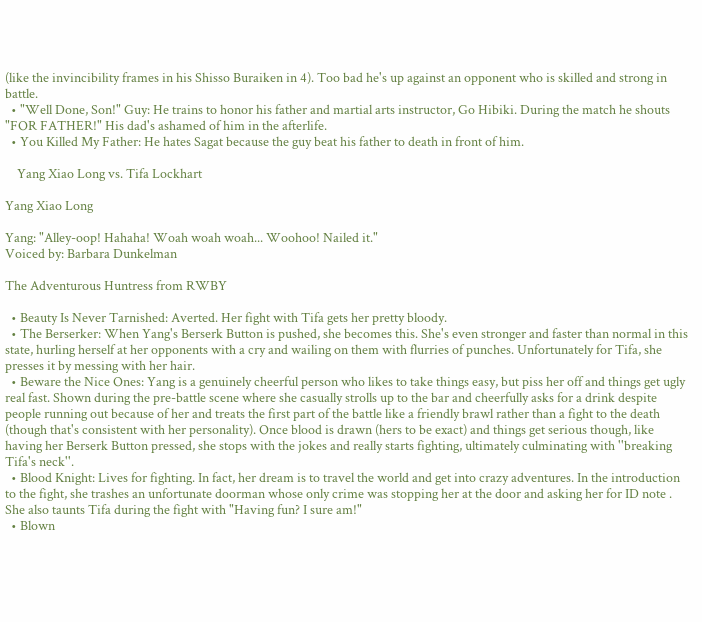(like the invincibility frames in his Shisso Buraiken in 4). Too bad he's up against an opponent who is skilled and strong in battle.
  • "Well Done, Son!" Guy: He trains to honor his father and martial arts instructor, Go Hibiki. During the match he shouts "FOR FATHER!" His dad's ashamed of him in the afterlife.
  • You Killed My Father: He hates Sagat because the guy beat his father to death in front of him.

    Yang Xiao Long vs. Tifa Lockhart

Yang Xiao Long

Yang: "Alley-oop! Hahaha! Woah woah woah... Woohoo! Nailed it."
Voiced by: Barbara Dunkelman

The Adventurous Huntress from RWBY

  • Beauty Is Never Tarnished: Averted. Her fight with Tifa gets her pretty bloody.
  • The Berserker: When Yang's Berserk Button is pushed, she becomes this. She's even stronger and faster than normal in this state, hurling herself at her opponents with a cry and wailing on them with flurries of punches. Unfortunately for Tifa, she presses it by messing with her hair.
  • Beware the Nice Ones: Yang is a genuinely cheerful person who likes to take things easy, but piss her off and things get ugly real fast. Shown during the pre-battle scene where she casually strolls up to the bar and cheerfully asks for a drink despite people running out because of her and treats the first part of the battle like a friendly brawl rather than a fight to the death (though that's consistent with her personality). Once blood is drawn (hers to be exact) and things get serious though, like having her Berserk Button pressed, she stops with the jokes and really starts fighting, ultimately culminating with ''breaking Tifa's neck''.
  • Blood Knight: Lives for fighting. In fact, her dream is to travel the world and get into crazy adventures. In the introduction to the fight, she trashes an unfortunate doorman whose only crime was stopping her at the door and asking her for ID note . She also taunts Tifa during the fight with "Having fun? I sure am!"
  • Blown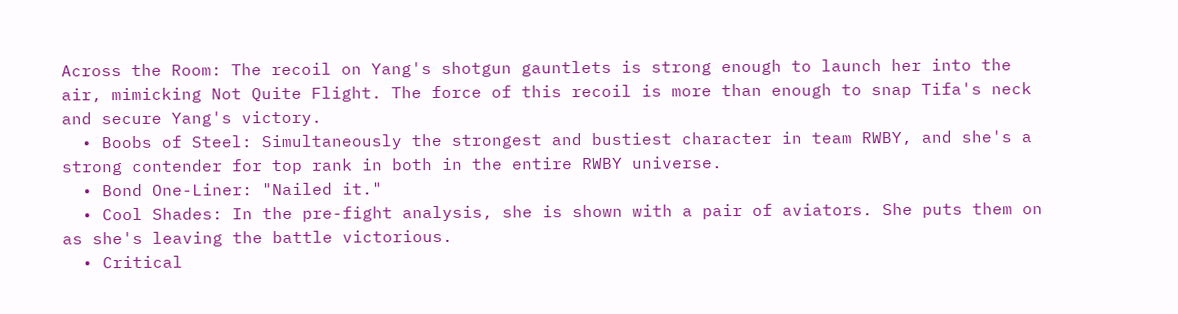Across the Room: The recoil on Yang's shotgun gauntlets is strong enough to launch her into the air, mimicking Not Quite Flight. The force of this recoil is more than enough to snap Tifa's neck and secure Yang's victory.
  • Boobs of Steel: Simultaneously the strongest and bustiest character in team RWBY, and she's a strong contender for top rank in both in the entire RWBY universe.
  • Bond One-Liner: "Nailed it."
  • Cool Shades: In the pre-fight analysis, she is shown with a pair of aviators. She puts them on as she's leaving the battle victorious.
  • Critical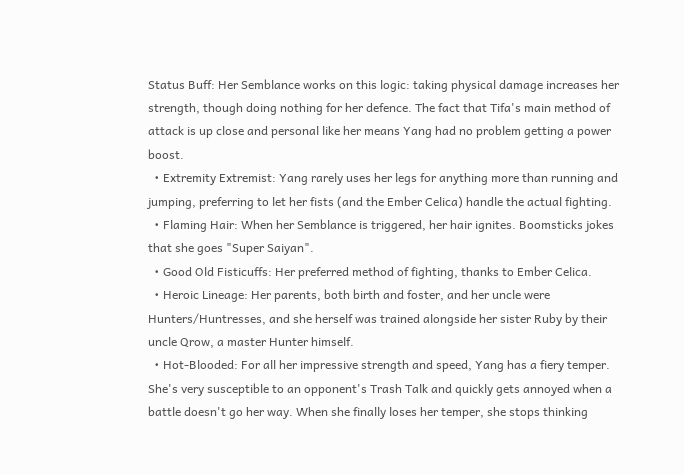Status Buff: Her Semblance works on this logic: taking physical damage increases her strength, though doing nothing for her defence. The fact that Tifa's main method of attack is up close and personal like her means Yang had no problem getting a power boost.
  • Extremity Extremist: Yang rarely uses her legs for anything more than running and jumping, preferring to let her fists (and the Ember Celica) handle the actual fighting.
  • Flaming Hair: When her Semblance is triggered, her hair ignites. Boomsticks jokes that she goes "Super Saiyan".
  • Good Old Fisticuffs: Her preferred method of fighting, thanks to Ember Celica.
  • Heroic Lineage: Her parents, both birth and foster, and her uncle were Hunters/Huntresses, and she herself was trained alongside her sister Ruby by their uncle Qrow, a master Hunter himself.
  • Hot-Blooded: For all her impressive strength and speed, Yang has a fiery temper. She's very susceptible to an opponent's Trash Talk and quickly gets annoyed when a battle doesn't go her way. When she finally loses her temper, she stops thinking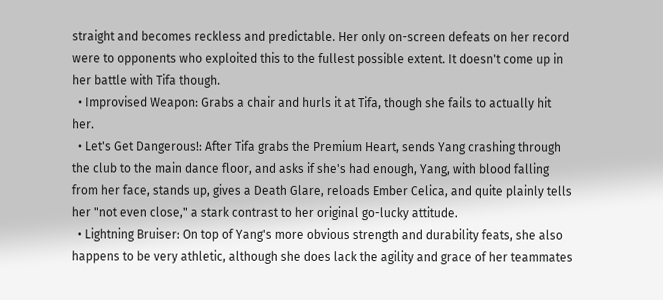straight and becomes reckless and predictable. Her only on-screen defeats on her record were to opponents who exploited this to the fullest possible extent. It doesn't come up in her battle with Tifa though.
  • Improvised Weapon: Grabs a chair and hurls it at Tifa, though she fails to actually hit her.
  • Let's Get Dangerous!: After Tifa grabs the Premium Heart, sends Yang crashing through the club to the main dance floor, and asks if she's had enough, Yang, with blood falling from her face, stands up, gives a Death Glare, reloads Ember Celica, and quite plainly tells her "not even close," a stark contrast to her original go-lucky attitude.
  • Lightning Bruiser: On top of Yang's more obvious strength and durability feats, she also happens to be very athletic, although she does lack the agility and grace of her teammates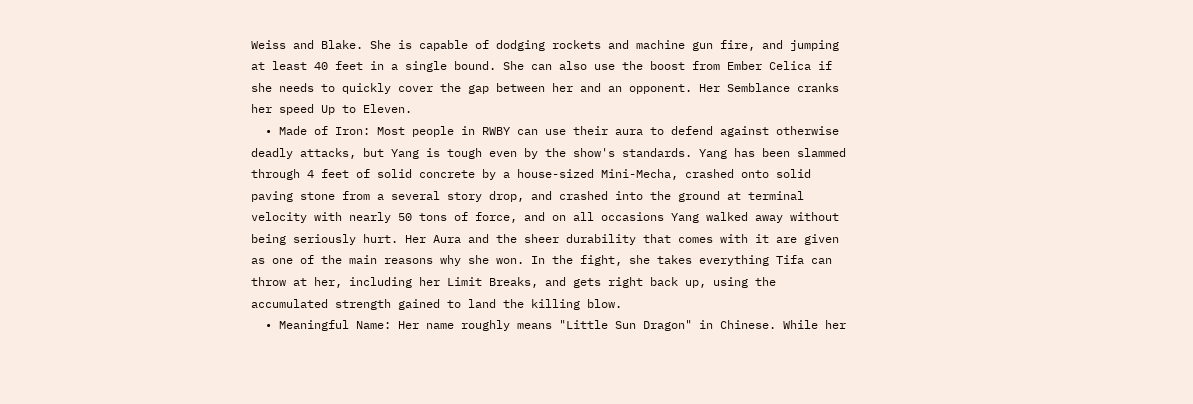Weiss and Blake. She is capable of dodging rockets and machine gun fire, and jumping at least 40 feet in a single bound. She can also use the boost from Ember Celica if she needs to quickly cover the gap between her and an opponent. Her Semblance cranks her speed Up to Eleven.
  • Made of Iron: Most people in RWBY can use their aura to defend against otherwise deadly attacks, but Yang is tough even by the show's standards. Yang has been slammed through 4 feet of solid concrete by a house-sized Mini-Mecha, crashed onto solid paving stone from a several story drop, and crashed into the ground at terminal velocity with nearly 50 tons of force, and on all occasions Yang walked away without being seriously hurt. Her Aura and the sheer durability that comes with it are given as one of the main reasons why she won. In the fight, she takes everything Tifa can throw at her, including her Limit Breaks, and gets right back up, using the accumulated strength gained to land the killing blow.
  • Meaningful Name: Her name roughly means "Little Sun Dragon" in Chinese. While her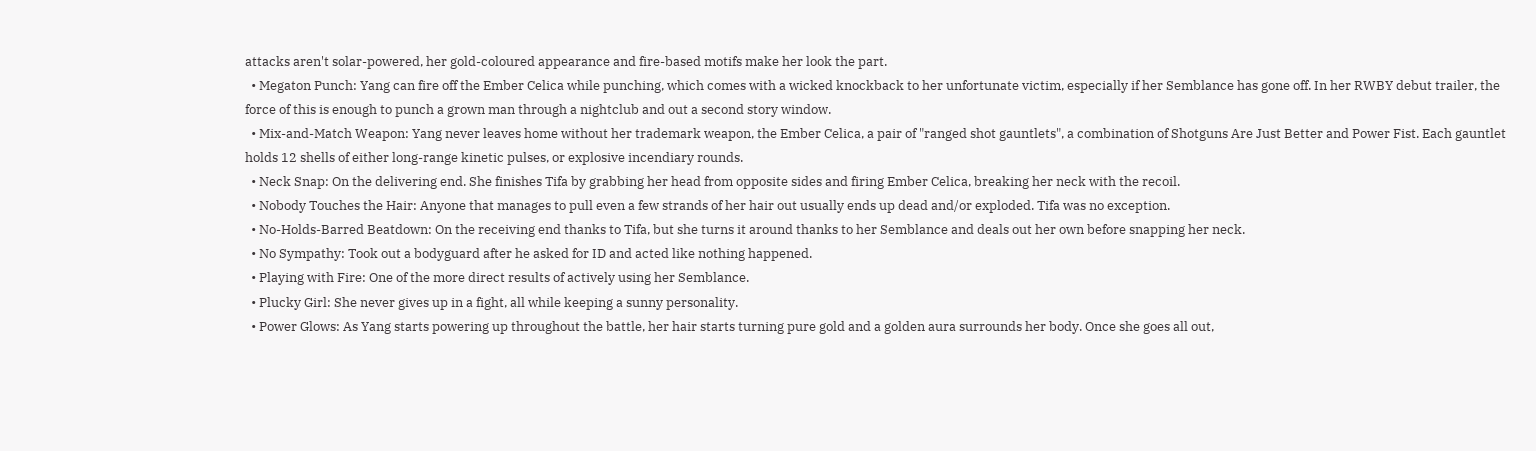attacks aren't solar-powered, her gold-coloured appearance and fire-based motifs make her look the part.
  • Megaton Punch: Yang can fire off the Ember Celica while punching, which comes with a wicked knockback to her unfortunate victim, especially if her Semblance has gone off. In her RWBY debut trailer, the force of this is enough to punch a grown man through a nightclub and out a second story window.
  • Mix-and-Match Weapon: Yang never leaves home without her trademark weapon, the Ember Celica, a pair of "ranged shot gauntlets", a combination of Shotguns Are Just Better and Power Fist. Each gauntlet holds 12 shells of either long-range kinetic pulses, or explosive incendiary rounds.
  • Neck Snap: On the delivering end. She finishes Tifa by grabbing her head from opposite sides and firing Ember Celica, breaking her neck with the recoil.
  • Nobody Touches the Hair: Anyone that manages to pull even a few strands of her hair out usually ends up dead and/or exploded. Tifa was no exception.
  • No-Holds-Barred Beatdown: On the receiving end thanks to Tifa, but she turns it around thanks to her Semblance and deals out her own before snapping her neck.
  • No Sympathy: Took out a bodyguard after he asked for ID and acted like nothing happened.
  • Playing with Fire: One of the more direct results of actively using her Semblance.
  • Plucky Girl: She never gives up in a fight, all while keeping a sunny personality.
  • Power Glows: As Yang starts powering up throughout the battle, her hair starts turning pure gold and a golden aura surrounds her body. Once she goes all out,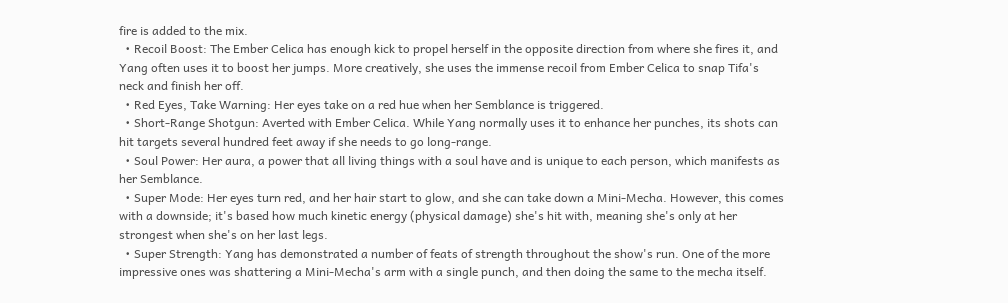fire is added to the mix.
  • Recoil Boost: The Ember Celica has enough kick to propel herself in the opposite direction from where she fires it, and Yang often uses it to boost her jumps. More creatively, she uses the immense recoil from Ember Celica to snap Tifa's neck and finish her off.
  • Red Eyes, Take Warning: Her eyes take on a red hue when her Semblance is triggered.
  • Short-Range Shotgun: Averted with Ember Celica. While Yang normally uses it to enhance her punches, its shots can hit targets several hundred feet away if she needs to go long-range.
  • Soul Power: Her aura, a power that all living things with a soul have and is unique to each person, which manifests as her Semblance.
  • Super Mode: Her eyes turn red, and her hair start to glow, and she can take down a Mini-Mecha. However, this comes with a downside; it's based how much kinetic energy (physical damage) she's hit with, meaning she's only at her strongest when she's on her last legs.
  • Super Strength: Yang has demonstrated a number of feats of strength throughout the show's run. One of the more impressive ones was shattering a Mini-Mecha's arm with a single punch, and then doing the same to the mecha itself.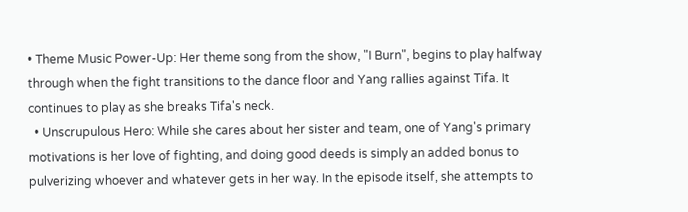• Theme Music Power-Up: Her theme song from the show, "I Burn", begins to play halfway through when the fight transitions to the dance floor and Yang rallies against Tifa. It continues to play as she breaks Tifa's neck.
  • Unscrupulous Hero: While she cares about her sister and team, one of Yang's primary motivations is her love of fighting, and doing good deeds is simply an added bonus to pulverizing whoever and whatever gets in her way. In the episode itself, she attempts to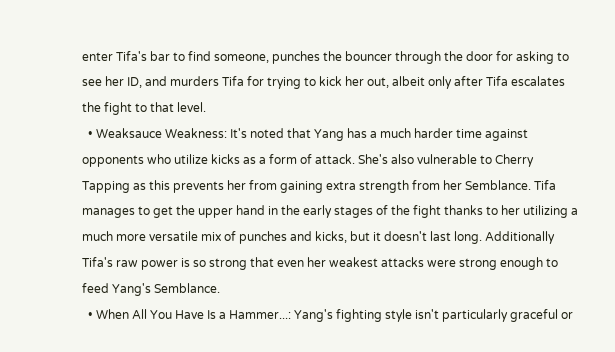enter Tifa's bar to find someone, punches the bouncer through the door for asking to see her ID, and murders Tifa for trying to kick her out, albeit only after Tifa escalates the fight to that level.
  • Weaksauce Weakness: It's noted that Yang has a much harder time against opponents who utilize kicks as a form of attack. She's also vulnerable to Cherry Tapping as this prevents her from gaining extra strength from her Semblance. Tifa manages to get the upper hand in the early stages of the fight thanks to her utilizing a much more versatile mix of punches and kicks, but it doesn't last long. Additionally Tifa's raw power is so strong that even her weakest attacks were strong enough to feed Yang's Semblance.
  • When All You Have Is a Hammer...: Yang's fighting style isn't particularly graceful or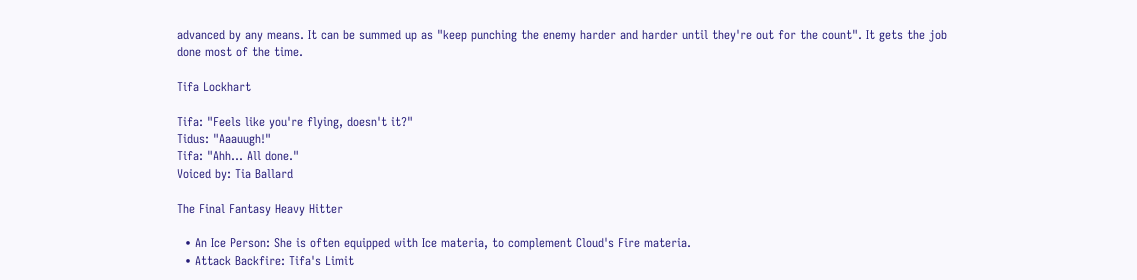advanced by any means. It can be summed up as "keep punching the enemy harder and harder until they're out for the count". It gets the job done most of the time.

Tifa Lockhart

Tifa: "Feels like you're flying, doesn't it?"
Tidus: "Aaauugh!"
Tifa: "Ahh... All done."
Voiced by: Tia Ballard

The Final Fantasy Heavy Hitter

  • An Ice Person: She is often equipped with Ice materia, to complement Cloud's Fire materia.
  • Attack Backfire: Tifa's Limit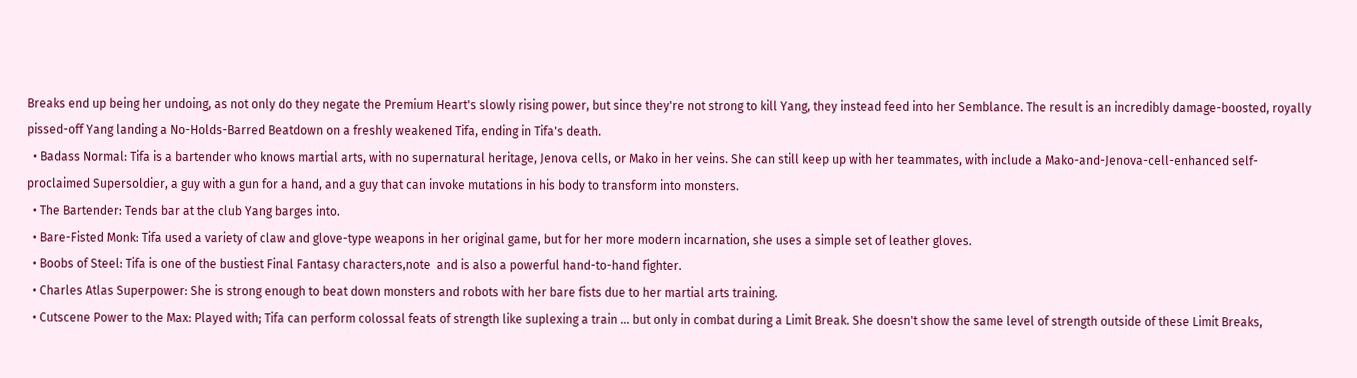Breaks end up being her undoing, as not only do they negate the Premium Heart's slowly rising power, but since they're not strong to kill Yang, they instead feed into her Semblance. The result is an incredibly damage-boosted, royally pissed-off Yang landing a No-Holds-Barred Beatdown on a freshly weakened Tifa, ending in Tifa's death.
  • Badass Normal: Tifa is a bartender who knows martial arts, with no supernatural heritage, Jenova cells, or Mako in her veins. She can still keep up with her teammates, with include a Mako-and-Jenova-cell-enhanced self-proclaimed Supersoldier, a guy with a gun for a hand, and a guy that can invoke mutations in his body to transform into monsters.
  • The Bartender: Tends bar at the club Yang barges into.
  • Bare-Fisted Monk: Tifa used a variety of claw and glove-type weapons in her original game, but for her more modern incarnation, she uses a simple set of leather gloves.
  • Boobs of Steel: Tifa is one of the bustiest Final Fantasy characters,note  and is also a powerful hand-to-hand fighter.
  • Charles Atlas Superpower: She is strong enough to beat down monsters and robots with her bare fists due to her martial arts training.
  • Cutscene Power to the Max: Played with; Tifa can perform colossal feats of strength like suplexing a train ... but only in combat during a Limit Break. She doesn't show the same level of strength outside of these Limit Breaks,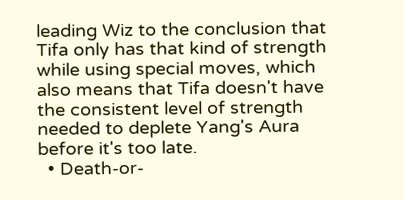leading Wiz to the conclusion that Tifa only has that kind of strength while using special moves, which also means that Tifa doesn't have the consistent level of strength needed to deplete Yang's Aura before it's too late.
  • Death-or-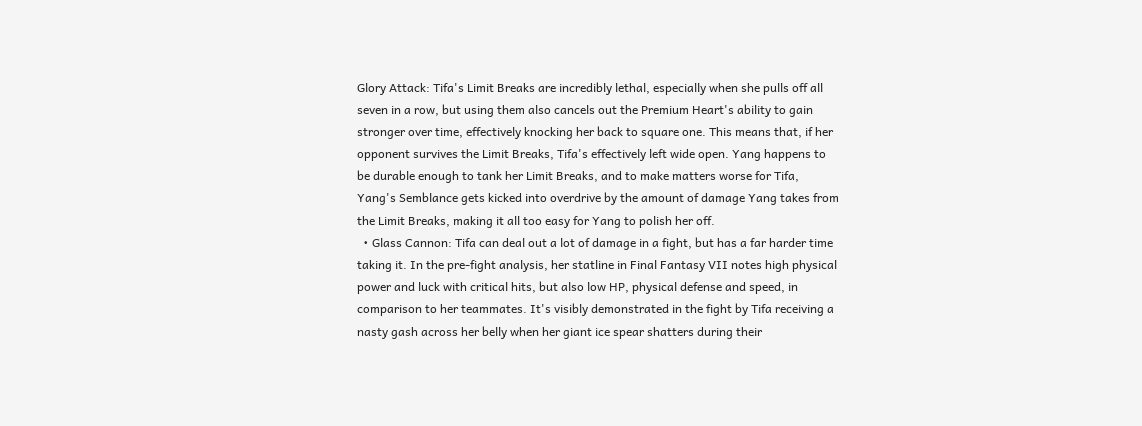Glory Attack: Tifa's Limit Breaks are incredibly lethal, especially when she pulls off all seven in a row, but using them also cancels out the Premium Heart's ability to gain stronger over time, effectively knocking her back to square one. This means that, if her opponent survives the Limit Breaks, Tifa's effectively left wide open. Yang happens to be durable enough to tank her Limit Breaks, and to make matters worse for Tifa, Yang's Semblance gets kicked into overdrive by the amount of damage Yang takes from the Limit Breaks, making it all too easy for Yang to polish her off.
  • Glass Cannon: Tifa can deal out a lot of damage in a fight, but has a far harder time taking it. In the pre-fight analysis, her statline in Final Fantasy VII notes high physical power and luck with critical hits, but also low HP, physical defense and speed, in comparison to her teammates. It's visibly demonstrated in the fight by Tifa receiving a nasty gash across her belly when her giant ice spear shatters during their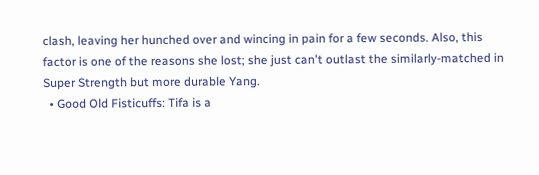clash, leaving her hunched over and wincing in pain for a few seconds. Also, this factor is one of the reasons she lost; she just can't outlast the similarly-matched in Super Strength but more durable Yang.
  • Good Old Fisticuffs: Tifa is a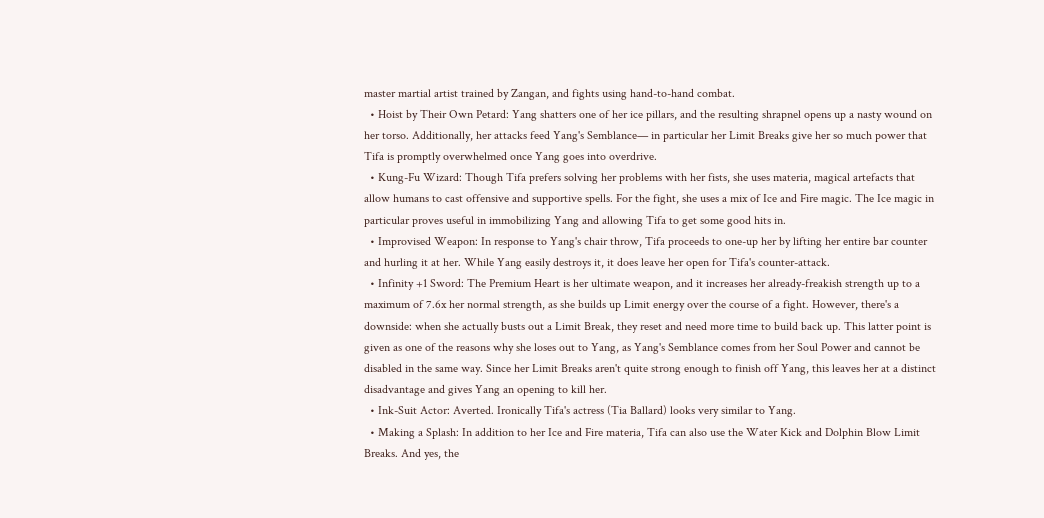master martial artist trained by Zangan, and fights using hand-to-hand combat.
  • Hoist by Their Own Petard: Yang shatters one of her ice pillars, and the resulting shrapnel opens up a nasty wound on her torso. Additionally, her attacks feed Yang's Semblance— in particular her Limit Breaks give her so much power that Tifa is promptly overwhelmed once Yang goes into overdrive.
  • Kung-Fu Wizard: Though Tifa prefers solving her problems with her fists, she uses materia, magical artefacts that allow humans to cast offensive and supportive spells. For the fight, she uses a mix of Ice and Fire magic. The Ice magic in particular proves useful in immobilizing Yang and allowing Tifa to get some good hits in.
  • Improvised Weapon: In response to Yang's chair throw, Tifa proceeds to one-up her by lifting her entire bar counter and hurling it at her. While Yang easily destroys it, it does leave her open for Tifa's counter-attack.
  • Infinity +1 Sword: The Premium Heart is her ultimate weapon, and it increases her already-freakish strength up to a maximum of 7.6x her normal strength, as she builds up Limit energy over the course of a fight. However, there's a downside: when she actually busts out a Limit Break, they reset and need more time to build back up. This latter point is given as one of the reasons why she loses out to Yang, as Yang's Semblance comes from her Soul Power and cannot be disabled in the same way. Since her Limit Breaks aren't quite strong enough to finish off Yang, this leaves her at a distinct disadvantage and gives Yang an opening to kill her.
  • Ink-Suit Actor: Averted. Ironically Tifa's actress (Tia Ballard) looks very similar to Yang.
  • Making a Splash: In addition to her Ice and Fire materia, Tifa can also use the Water Kick and Dolphin Blow Limit Breaks. And yes, the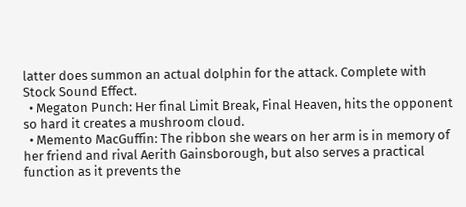latter does summon an actual dolphin for the attack. Complete with Stock Sound Effect.
  • Megaton Punch: Her final Limit Break, Final Heaven, hits the opponent so hard it creates a mushroom cloud.
  • Memento MacGuffin: The ribbon she wears on her arm is in memory of her friend and rival Aerith Gainsborough, but also serves a practical function as it prevents the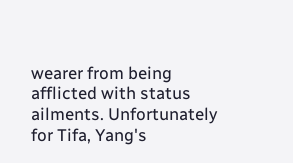wearer from being afflicted with status ailments. Unfortunately for Tifa, Yang's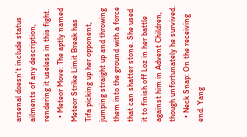arsenal doesn't include status ailments of any description, rendering it useless in this fight.
  • Meteor Move: The aptly named Meteor Strike Limit Break has Tifa picking up her opponent, jumping straight up and throwing them into the ground with a force that can shatter stone. She used it to finish off Loz in her battle against him in Advent Children, though unfortunately he survived.
  • Neck Snap: On the receiving end. Yang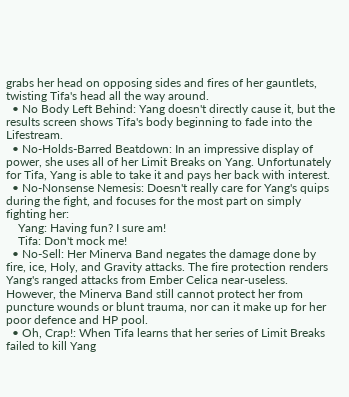grabs her head on opposing sides and fires of her gauntlets, twisting Tifa's head all the way around.
  • No Body Left Behind: Yang doesn't directly cause it, but the results screen shows Tifa's body beginning to fade into the Lifestream.
  • No-Holds-Barred Beatdown: In an impressive display of power, she uses all of her Limit Breaks on Yang. Unfortunately for Tifa, Yang is able to take it and pays her back with interest.
  • No-Nonsense Nemesis: Doesn't really care for Yang's quips during the fight, and focuses for the most part on simply fighting her:
    Yang: Having fun? I sure am!
    Tifa: Don't mock me!
  • No-Sell: Her Minerva Band negates the damage done by fire, ice, Holy, and Gravity attacks. The fire protection renders Yang's ranged attacks from Ember Celica near-useless. However, the Minerva Band still cannot protect her from puncture wounds or blunt trauma, nor can it make up for her poor defence and HP pool.
  • Oh, Crap!: When Tifa learns that her series of Limit Breaks failed to kill Yang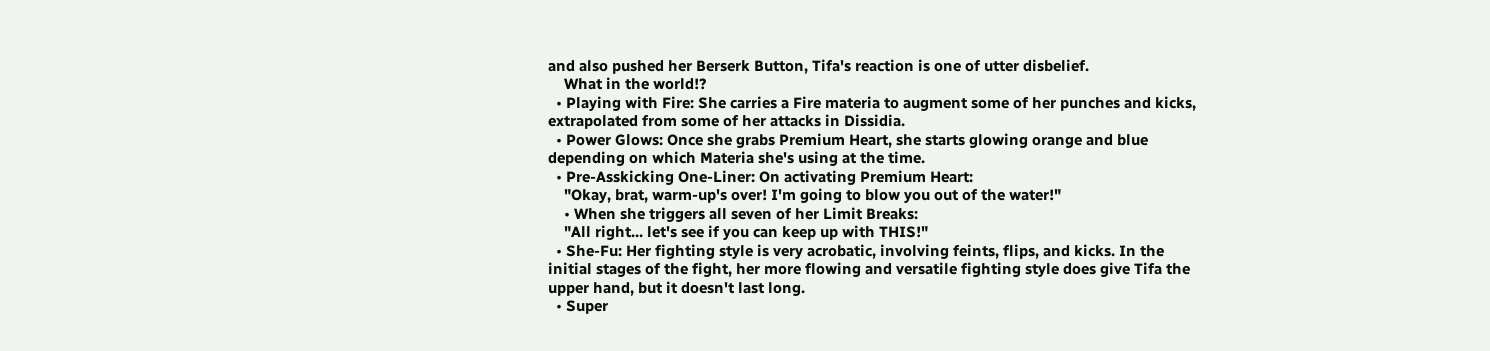and also pushed her Berserk Button, Tifa's reaction is one of utter disbelief.
    What in the world!?
  • Playing with Fire: She carries a Fire materia to augment some of her punches and kicks, extrapolated from some of her attacks in Dissidia.
  • Power Glows: Once she grabs Premium Heart, she starts glowing orange and blue depending on which Materia she's using at the time.
  • Pre-Asskicking One-Liner: On activating Premium Heart:
    "Okay, brat, warm-up's over! I'm going to blow you out of the water!"
    • When she triggers all seven of her Limit Breaks:
    "All right... let's see if you can keep up with THIS!"
  • She-Fu: Her fighting style is very acrobatic, involving feints, flips, and kicks. In the initial stages of the fight, her more flowing and versatile fighting style does give Tifa the upper hand, but it doesn't last long.
  • Super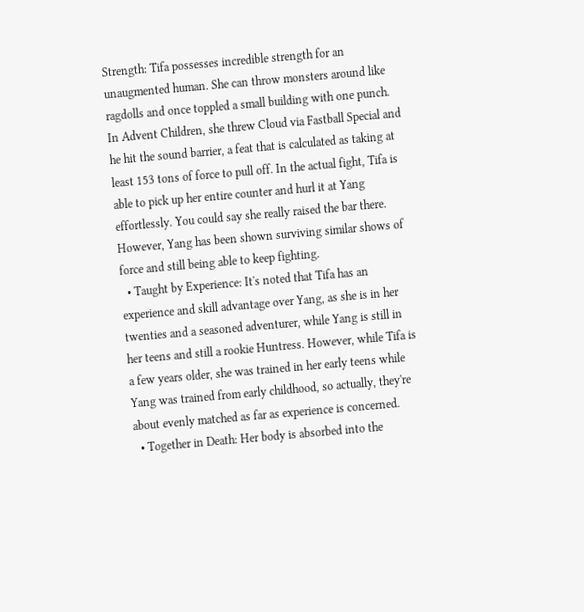Strength: Tifa possesses incredible strength for an unaugmented human. She can throw monsters around like ragdolls and once toppled a small building with one punch. In Advent Children, she threw Cloud via Fastball Special and he hit the sound barrier, a feat that is calculated as taking at least 153 tons of force to pull off. In the actual fight, Tifa is able to pick up her entire counter and hurl it at Yang effortlessly. You could say she really raised the bar there. However, Yang has been shown surviving similar shows of force and still being able to keep fighting.
  • Taught by Experience: It's noted that Tifa has an experience and skill advantage over Yang, as she is in her twenties and a seasoned adventurer, while Yang is still in her teens and still a rookie Huntress. However, while Tifa is a few years older, she was trained in her early teens while Yang was trained from early childhood, so actually, they're about evenly matched as far as experience is concerned.
  • Together in Death: Her body is absorbed into the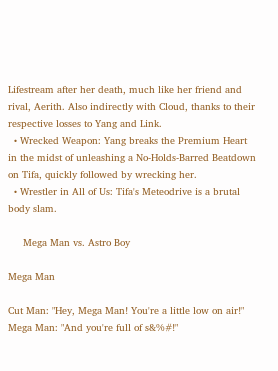Lifestream after her death, much like her friend and rival, Aerith. Also indirectly with Cloud, thanks to their respective losses to Yang and Link.
  • Wrecked Weapon: Yang breaks the Premium Heart in the midst of unleashing a No-Holds-Barred Beatdown on Tifa, quickly followed by wrecking her.
  • Wrestler in All of Us: Tifa's Meteodrive is a brutal body slam.

     Mega Man vs. Astro Boy

Mega Man

Cut Man: "Hey, Mega Man! You're a little low on air!"
Mega Man: "And you're full of s&%#!"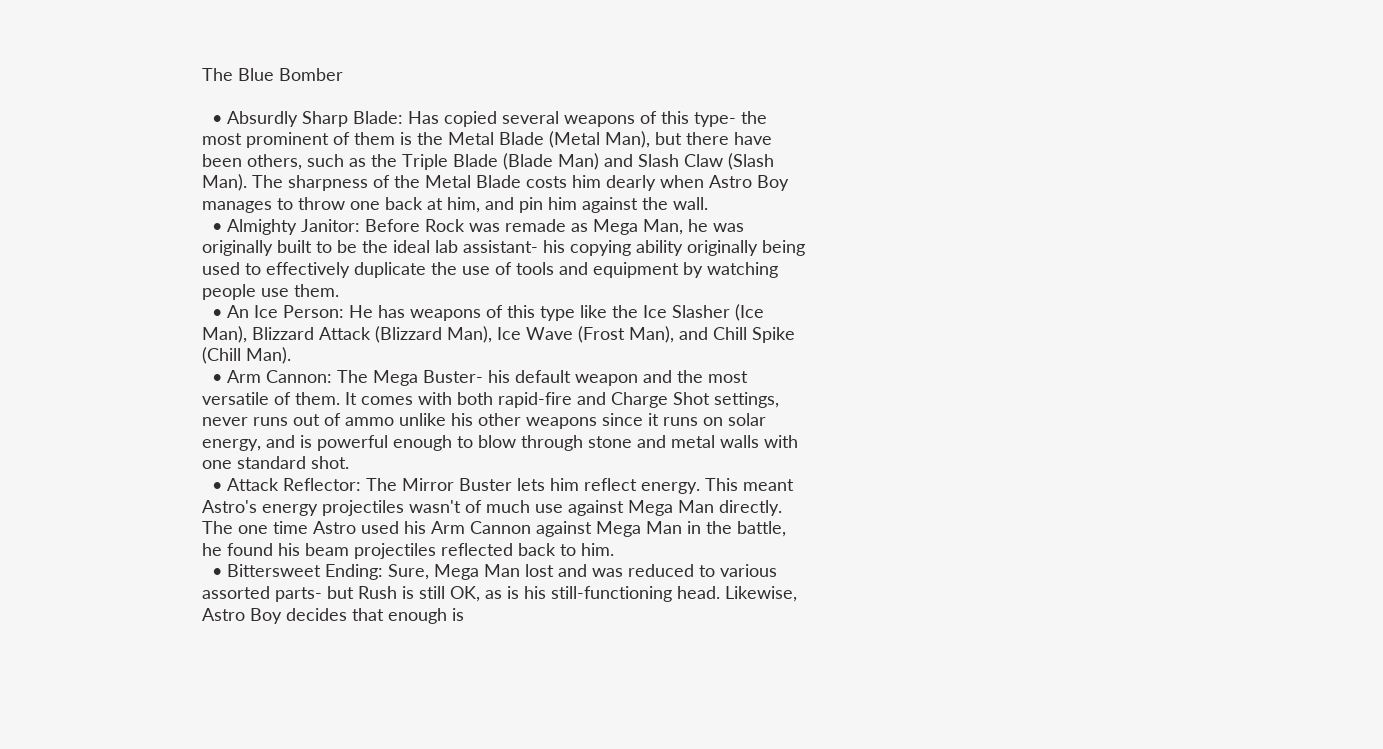The Blue Bomber

  • Absurdly Sharp Blade: Has copied several weapons of this type- the most prominent of them is the Metal Blade (Metal Man), but there have been others, such as the Triple Blade (Blade Man) and Slash Claw (Slash Man). The sharpness of the Metal Blade costs him dearly when Astro Boy manages to throw one back at him, and pin him against the wall.
  • Almighty Janitor: Before Rock was remade as Mega Man, he was originally built to be the ideal lab assistant- his copying ability originally being used to effectively duplicate the use of tools and equipment by watching people use them.
  • An Ice Person: He has weapons of this type like the Ice Slasher (Ice Man), Blizzard Attack (Blizzard Man), Ice Wave (Frost Man), and Chill Spike (Chill Man).
  • Arm Cannon: The Mega Buster- his default weapon and the most versatile of them. It comes with both rapid-fire and Charge Shot settings, never runs out of ammo unlike his other weapons since it runs on solar energy, and is powerful enough to blow through stone and metal walls with one standard shot.
  • Attack Reflector: The Mirror Buster lets him reflect energy. This meant Astro's energy projectiles wasn't of much use against Mega Man directly. The one time Astro used his Arm Cannon against Mega Man in the battle, he found his beam projectiles reflected back to him.
  • Bittersweet Ending: Sure, Mega Man lost and was reduced to various assorted parts- but Rush is still OK, as is his still-functioning head. Likewise, Astro Boy decides that enough is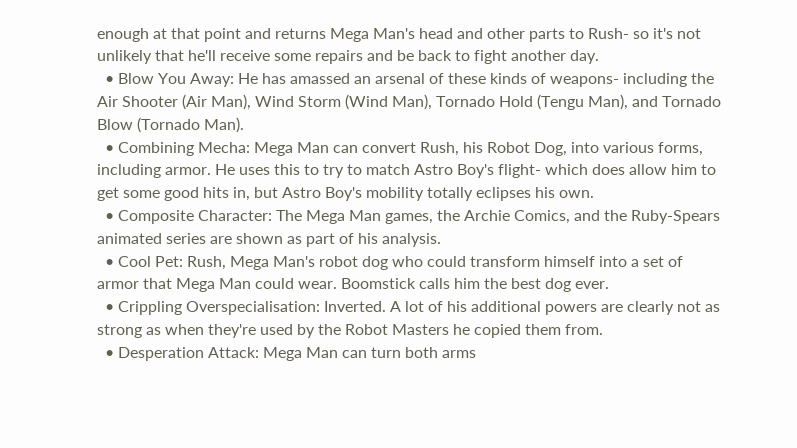enough at that point and returns Mega Man's head and other parts to Rush- so it's not unlikely that he'll receive some repairs and be back to fight another day.
  • Blow You Away: He has amassed an arsenal of these kinds of weapons- including the Air Shooter (Air Man), Wind Storm (Wind Man), Tornado Hold (Tengu Man), and Tornado Blow (Tornado Man).
  • Combining Mecha: Mega Man can convert Rush, his Robot Dog, into various forms, including armor. He uses this to try to match Astro Boy's flight- which does allow him to get some good hits in, but Astro Boy's mobility totally eclipses his own.
  • Composite Character: The Mega Man games, the Archie Comics, and the Ruby-Spears animated series are shown as part of his analysis.
  • Cool Pet: Rush, Mega Man's robot dog who could transform himself into a set of armor that Mega Man could wear. Boomstick calls him the best dog ever.
  • Crippling Overspecialisation: Inverted. A lot of his additional powers are clearly not as strong as when they're used by the Robot Masters he copied them from.
  • Desperation Attack: Mega Man can turn both arms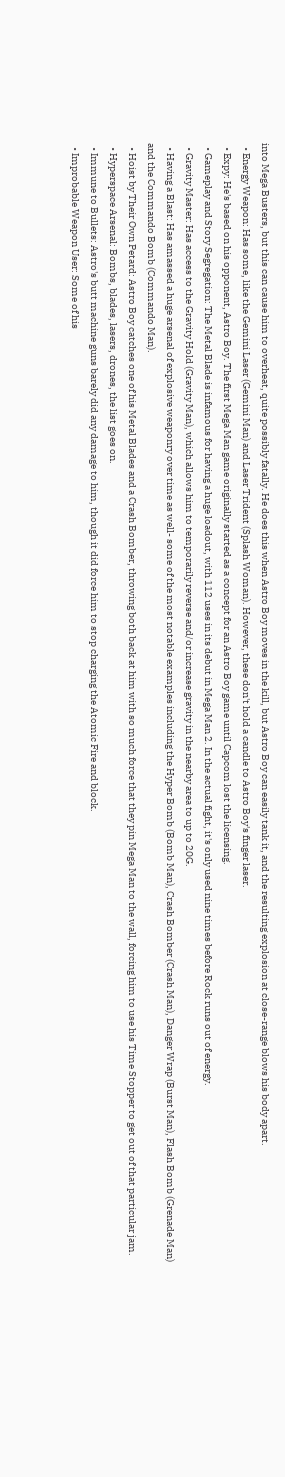into Mega Busters, but this can cause him to overheat, quite possibly fatally. He does this when Astro Boy moves in the kill, but Astro Boy can easily tank it, and the resulting explosion at close-range blows his body apart.
  • Energy Weapon: Has some, like the Gemini Laser (Gemini Man) and Laser Trident (Splash Woman). However, these don't hold a candle to Astro Boy's finger laser.
  • Expy: He's based on his opponent, Astro Boy. The first Mega Man game originally started as a concept for an Astro Boy game until Capcom lost the licensing.
  • Gameplay and Story Segregation: The Metal Blade is infamous for having a huge loadout, with 112 uses in its debut in Mega Man 2. In the actual fight, it's only used nine times before Rock runs out of energy.
  • Gravity Master: Has access to the Gravity Hold (Gravity Man), which allows him to temporarily reverse and/or increase gravity in the nearby area to up to 20G.
  • Having a Blast: Has amassed a huge arsenal of explosive weaponry over time as well- some of the most notable examples including the Hyper Bomb (Bomb Man), Crash Bomber (Crash Man), Danger Wrap (Burst Man), Flash Bomb (Grenade Man) and the Commando Bomb (Commando Man).
  • Hoist by Their Own Petard: Astro Boy catches one of his Metal Blades and a Crash Bomber, throwing both back at him with so much force that they pin Mega Man to the wall, forcing him to use his Time Stopper to get out of that particular jam.
  • Hyperspace Arsenal: Bombs, blades, lasers, drones, the list goes on.
  • Immune to Bullets: Astro's butt machine guns barely did any damage to him, though it did force him to stop charging the Atomic Fire and block.
  • Improbable Weapon User: Some of his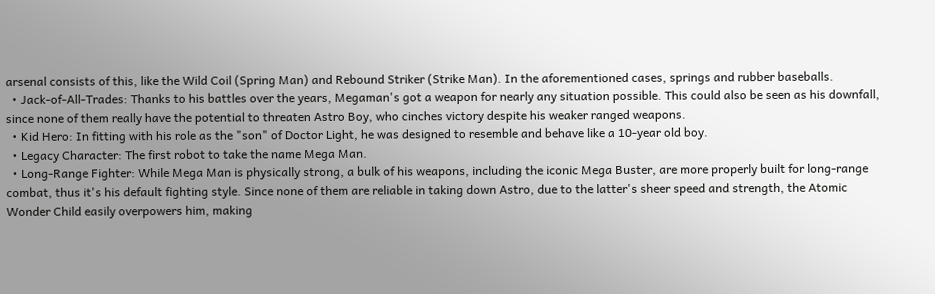arsenal consists of this, like the Wild Coil (Spring Man) and Rebound Striker (Strike Man). In the aforementioned cases, springs and rubber baseballs.
  • Jack-of-All-Trades: Thanks to his battles over the years, Megaman's got a weapon for nearly any situation possible. This could also be seen as his downfall, since none of them really have the potential to threaten Astro Boy, who cinches victory despite his weaker ranged weapons.
  • Kid Hero: In fitting with his role as the "son" of Doctor Light, he was designed to resemble and behave like a 10-year old boy.
  • Legacy Character: The first robot to take the name Mega Man.
  • Long-Range Fighter: While Mega Man is physically strong, a bulk of his weapons, including the iconic Mega Buster, are more properly built for long-range combat, thus it's his default fighting style. Since none of them are reliable in taking down Astro, due to the latter's sheer speed and strength, the Atomic Wonder Child easily overpowers him, making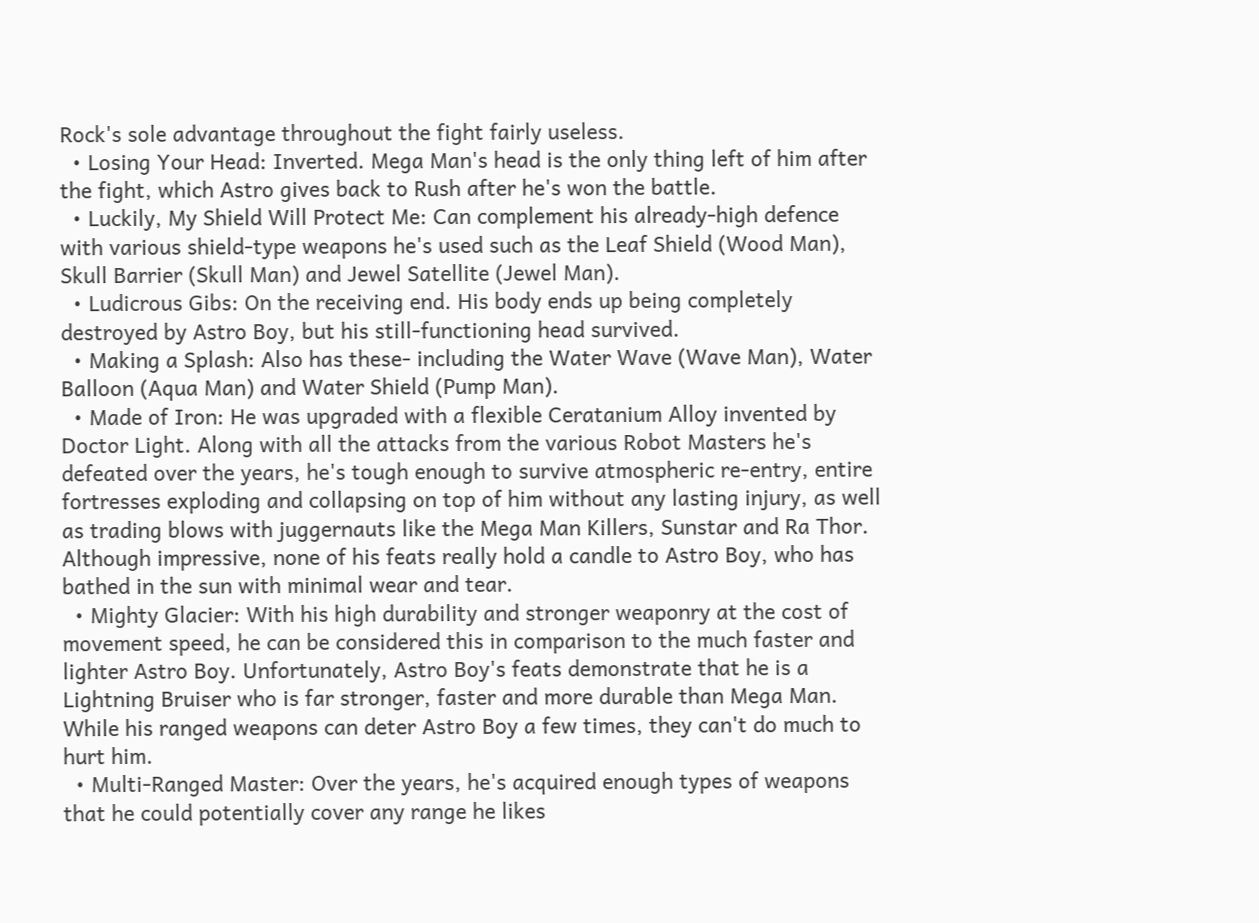Rock's sole advantage throughout the fight fairly useless.
  • Losing Your Head: Inverted. Mega Man's head is the only thing left of him after the fight, which Astro gives back to Rush after he's won the battle.
  • Luckily, My Shield Will Protect Me: Can complement his already-high defence with various shield-type weapons he's used such as the Leaf Shield (Wood Man), Skull Barrier (Skull Man) and Jewel Satellite (Jewel Man).
  • Ludicrous Gibs: On the receiving end. His body ends up being completely destroyed by Astro Boy, but his still-functioning head survived.
  • Making a Splash: Also has these- including the Water Wave (Wave Man), Water Balloon (Aqua Man) and Water Shield (Pump Man).
  • Made of Iron: He was upgraded with a flexible Ceratanium Alloy invented by Doctor Light. Along with all the attacks from the various Robot Masters he's defeated over the years, he's tough enough to survive atmospheric re-entry, entire fortresses exploding and collapsing on top of him without any lasting injury, as well as trading blows with juggernauts like the Mega Man Killers, Sunstar and Ra Thor. Although impressive, none of his feats really hold a candle to Astro Boy, who has bathed in the sun with minimal wear and tear.
  • Mighty Glacier: With his high durability and stronger weaponry at the cost of movement speed, he can be considered this in comparison to the much faster and lighter Astro Boy. Unfortunately, Astro Boy's feats demonstrate that he is a Lightning Bruiser who is far stronger, faster and more durable than Mega Man. While his ranged weapons can deter Astro Boy a few times, they can't do much to hurt him.
  • Multi-Ranged Master: Over the years, he's acquired enough types of weapons that he could potentially cover any range he likes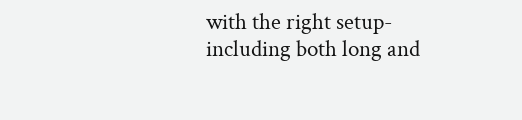with the right setup- including both long and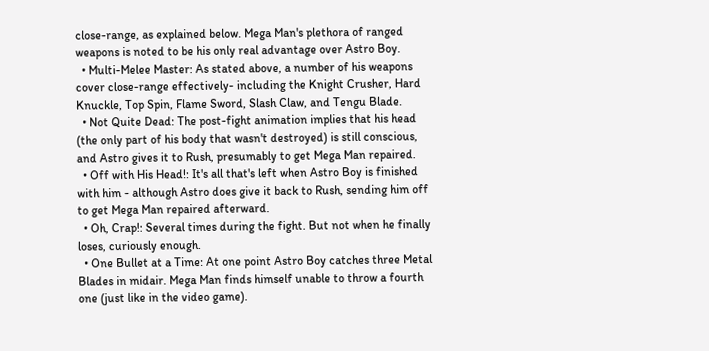close-range, as explained below. Mega Man's plethora of ranged weapons is noted to be his only real advantage over Astro Boy.
  • Multi-Melee Master: As stated above, a number of his weapons cover close-range effectively- including the Knight Crusher, Hard Knuckle, Top Spin, Flame Sword, Slash Claw, and Tengu Blade.
  • Not Quite Dead: The post-fight animation implies that his head (the only part of his body that wasn't destroyed) is still conscious, and Astro gives it to Rush, presumably to get Mega Man repaired.
  • Off with His Head!: It's all that's left when Astro Boy is finished with him - although Astro does give it back to Rush, sending him off to get Mega Man repaired afterward.
  • Oh, Crap!: Several times during the fight. But not when he finally loses, curiously enough.
  • One Bullet at a Time: At one point Astro Boy catches three Metal Blades in midair. Mega Man finds himself unable to throw a fourth one (just like in the video game).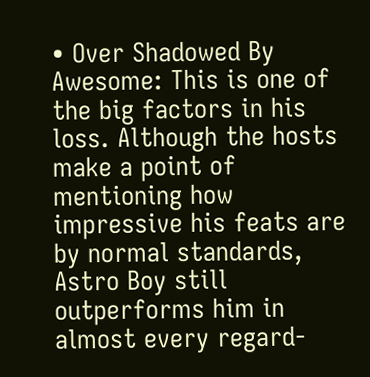• Over Shadowed By Awesome: This is one of the big factors in his loss. Although the hosts make a point of mentioning how impressive his feats are by normal standards, Astro Boy still outperforms him in almost every regard-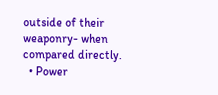outside of their weaponry- when compared directly.
  • Power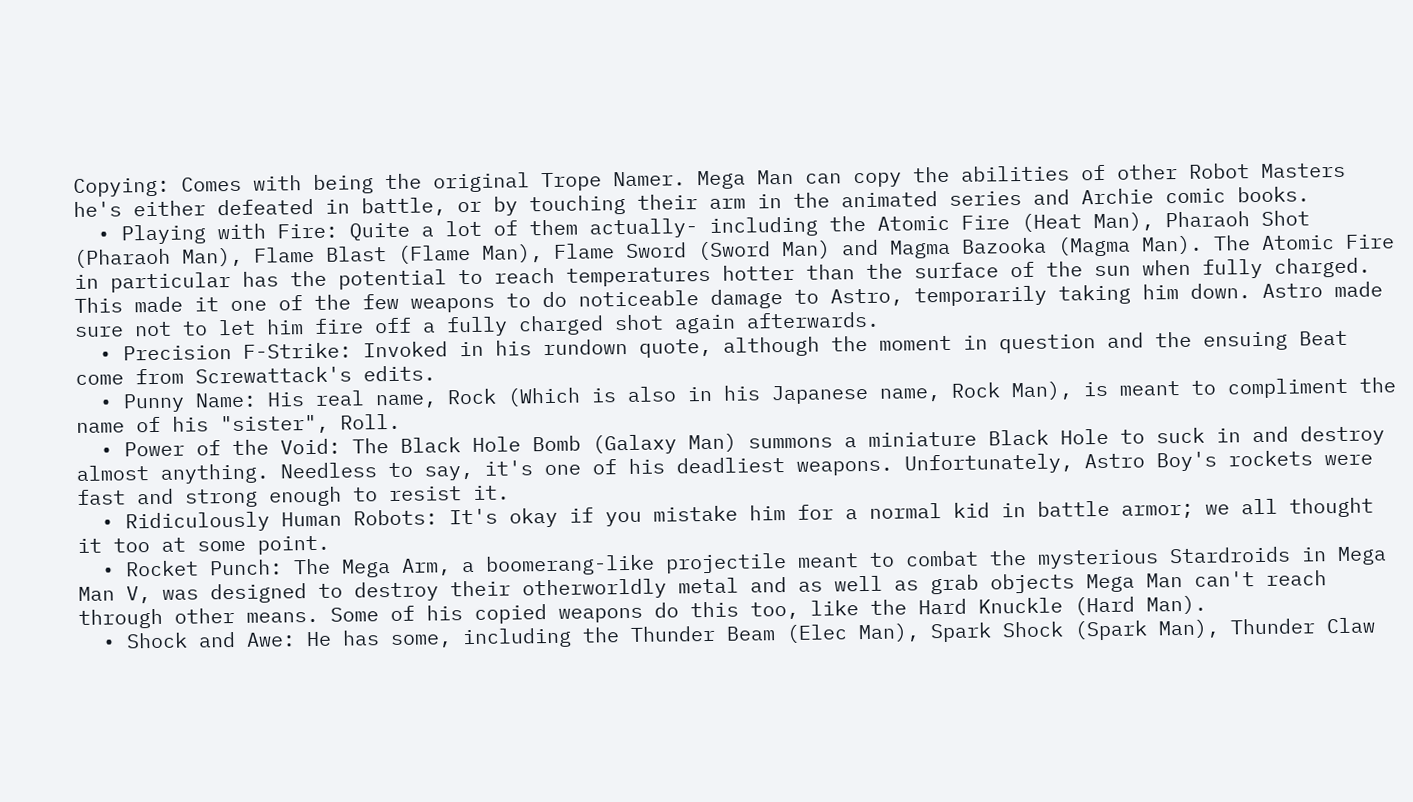Copying: Comes with being the original Trope Namer. Mega Man can copy the abilities of other Robot Masters he's either defeated in battle, or by touching their arm in the animated series and Archie comic books.
  • Playing with Fire: Quite a lot of them actually- including the Atomic Fire (Heat Man), Pharaoh Shot (Pharaoh Man), Flame Blast (Flame Man), Flame Sword (Sword Man) and Magma Bazooka (Magma Man). The Atomic Fire in particular has the potential to reach temperatures hotter than the surface of the sun when fully charged. This made it one of the few weapons to do noticeable damage to Astro, temporarily taking him down. Astro made sure not to let him fire off a fully charged shot again afterwards.
  • Precision F-Strike: Invoked in his rundown quote, although the moment in question and the ensuing Beat come from Screwattack's edits.
  • Punny Name: His real name, Rock (Which is also in his Japanese name, Rock Man), is meant to compliment the name of his "sister", Roll.
  • Power of the Void: The Black Hole Bomb (Galaxy Man) summons a miniature Black Hole to suck in and destroy almost anything. Needless to say, it's one of his deadliest weapons. Unfortunately, Astro Boy's rockets were fast and strong enough to resist it.
  • Ridiculously Human Robots: It's okay if you mistake him for a normal kid in battle armor; we all thought it too at some point.
  • Rocket Punch: The Mega Arm, a boomerang-like projectile meant to combat the mysterious Stardroids in Mega Man V, was designed to destroy their otherworldly metal and as well as grab objects Mega Man can't reach through other means. Some of his copied weapons do this too, like the Hard Knuckle (Hard Man).
  • Shock and Awe: He has some, including the Thunder Beam (Elec Man), Spark Shock (Spark Man), Thunder Claw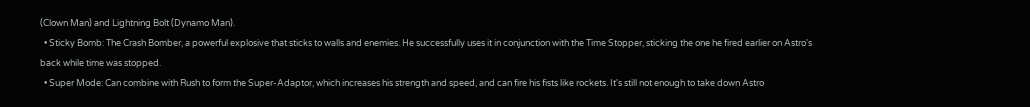(Clown Man) and Lightning Bolt (Dynamo Man).
  • Sticky Bomb: The Crash Bomber, a powerful explosive that sticks to walls and enemies. He successfully uses it in conjunction with the Time Stopper, sticking the one he fired earlier on Astro's back while time was stopped.
  • Super Mode: Can combine with Rush to form the Super-Adaptor, which increases his strength and speed, and can fire his fists like rockets. It's still not enough to take down Astro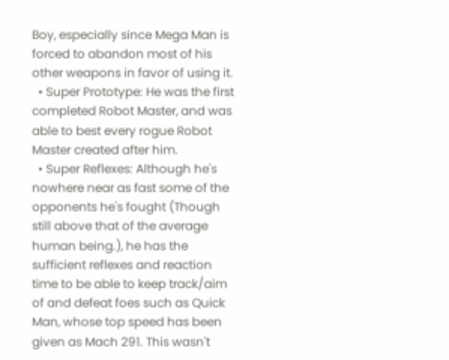Boy, especially since Mega Man is forced to abandon most of his other weapons in favor of using it.
  • Super Prototype: He was the first completed Robot Master, and was able to best every rogue Robot Master created after him.
  • Super Reflexes: Although he's nowhere near as fast some of the opponents he's fought (Though still above that of the average human being.), he has the sufficient reflexes and reaction time to be able to keep track/aim of and defeat foes such as Quick Man, whose top speed has been given as Mach 291. This wasn't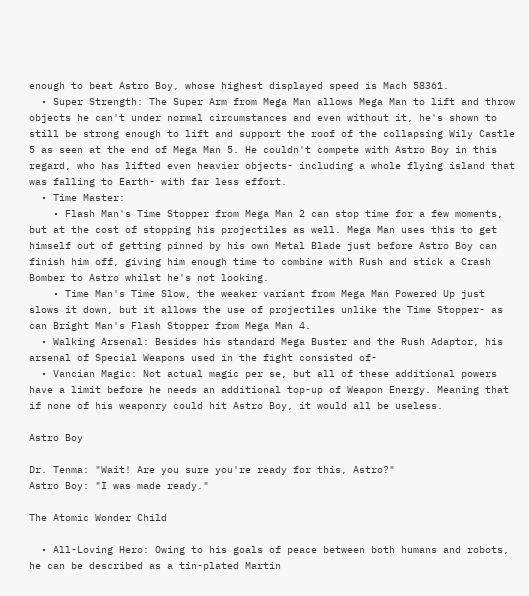enough to beat Astro Boy, whose highest displayed speed is Mach 58361.
  • Super Strength: The Super Arm from Mega Man allows Mega Man to lift and throw objects he can't under normal circumstances and even without it, he's shown to still be strong enough to lift and support the roof of the collapsing Wily Castle 5 as seen at the end of Mega Man 5. He couldn't compete with Astro Boy in this regard, who has lifted even heavier objects- including a whole flying island that was falling to Earth- with far less effort.
  • Time Master:
    • Flash Man's Time Stopper from Mega Man 2 can stop time for a few moments, but at the cost of stopping his projectiles as well. Mega Man uses this to get himself out of getting pinned by his own Metal Blade just before Astro Boy can finish him off, giving him enough time to combine with Rush and stick a Crash Bomber to Astro whilst he's not looking.
    • Time Man's Time Slow, the weaker variant from Mega Man Powered Up just slows it down, but it allows the use of projectiles unlike the Time Stopper- as can Bright Man's Flash Stopper from Mega Man 4.
  • Walking Arsenal: Besides his standard Mega Buster and the Rush Adaptor, his arsenal of Special Weapons used in the fight consisted of-
  • Vancian Magic: Not actual magic per se, but all of these additional powers have a limit before he needs an additional top-up of Weapon Energy. Meaning that if none of his weaponry could hit Astro Boy, it would all be useless.

Astro Boy

Dr. Tenma: "Wait! Are you sure you're ready for this, Astro?"
Astro Boy: "I was made ready."

The Atomic Wonder Child

  • All-Loving Hero: Owing to his goals of peace between both humans and robots, he can be described as a tin-plated Martin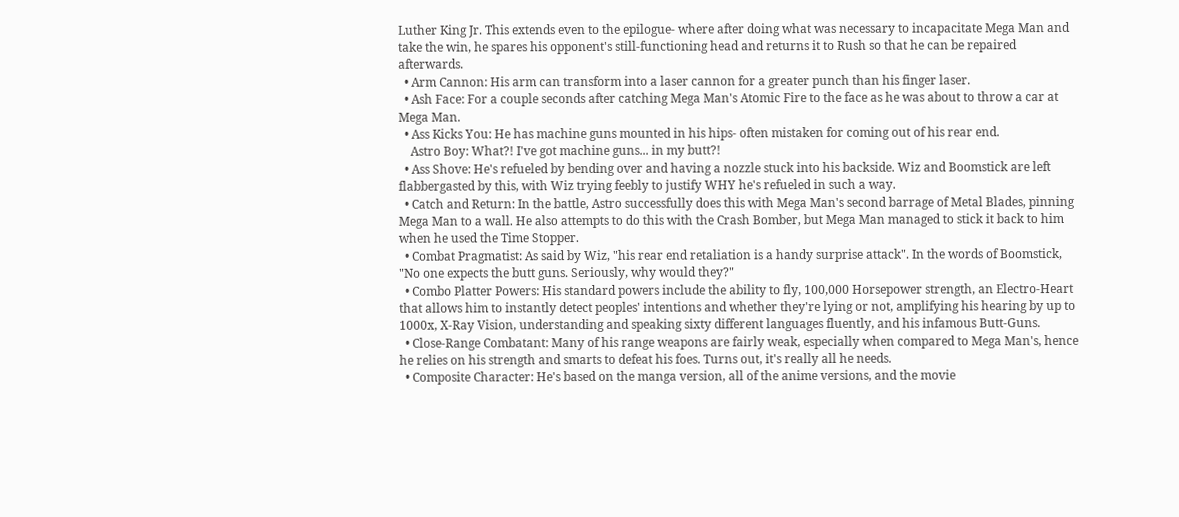Luther King Jr. This extends even to the epilogue- where after doing what was necessary to incapacitate Mega Man and take the win, he spares his opponent's still-functioning head and returns it to Rush so that he can be repaired afterwards.
  • Arm Cannon: His arm can transform into a laser cannon for a greater punch than his finger laser.
  • Ash Face: For a couple seconds after catching Mega Man's Atomic Fire to the face as he was about to throw a car at Mega Man.
  • Ass Kicks You: He has machine guns mounted in his hips- often mistaken for coming out of his rear end.
    Astro Boy: What?! I've got machine guns... in my butt?!
  • Ass Shove: He's refueled by bending over and having a nozzle stuck into his backside. Wiz and Boomstick are left flabbergasted by this, with Wiz trying feebly to justify WHY he's refueled in such a way.
  • Catch and Return: In the battle, Astro successfully does this with Mega Man's second barrage of Metal Blades, pinning Mega Man to a wall. He also attempts to do this with the Crash Bomber, but Mega Man managed to stick it back to him when he used the Time Stopper.
  • Combat Pragmatist: As said by Wiz, "his rear end retaliation is a handy surprise attack". In the words of Boomstick, "No one expects the butt guns. Seriously, why would they?"
  • Combo Platter Powers: His standard powers include the ability to fly, 100,000 Horsepower strength, an Electro-Heart that allows him to instantly detect peoples' intentions and whether they're lying or not, amplifying his hearing by up to 1000x, X-Ray Vision, understanding and speaking sixty different languages fluently, and his infamous Butt-Guns.
  • Close-Range Combatant: Many of his range weapons are fairly weak, especially when compared to Mega Man's, hence he relies on his strength and smarts to defeat his foes. Turns out, it's really all he needs.
  • Composite Character: He's based on the manga version, all of the anime versions, and the movie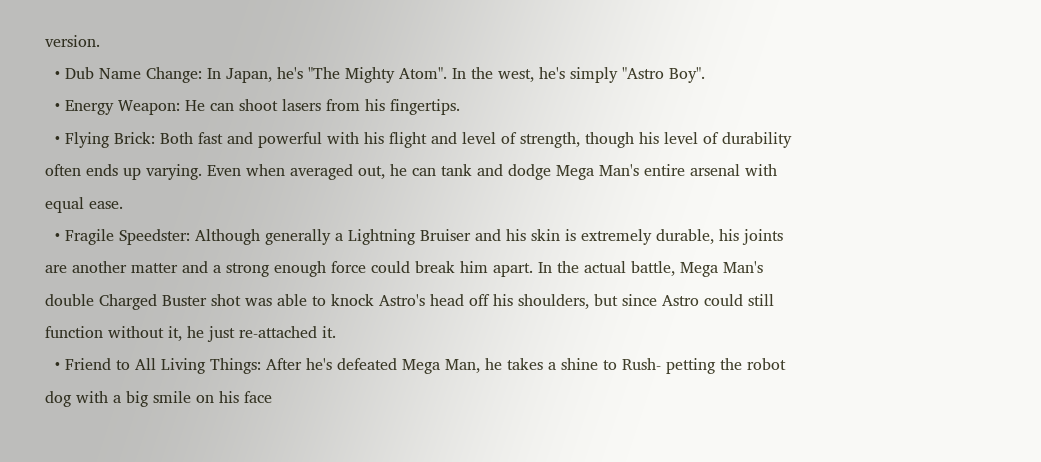version.
  • Dub Name Change: In Japan, he's "The Mighty Atom". In the west, he's simply "Astro Boy".
  • Energy Weapon: He can shoot lasers from his fingertips.
  • Flying Brick: Both fast and powerful with his flight and level of strength, though his level of durability often ends up varying. Even when averaged out, he can tank and dodge Mega Man's entire arsenal with equal ease.
  • Fragile Speedster: Although generally a Lightning Bruiser and his skin is extremely durable, his joints are another matter and a strong enough force could break him apart. In the actual battle, Mega Man's double Charged Buster shot was able to knock Astro's head off his shoulders, but since Astro could still function without it, he just re-attached it.
  • Friend to All Living Things: After he's defeated Mega Man, he takes a shine to Rush- petting the robot dog with a big smile on his face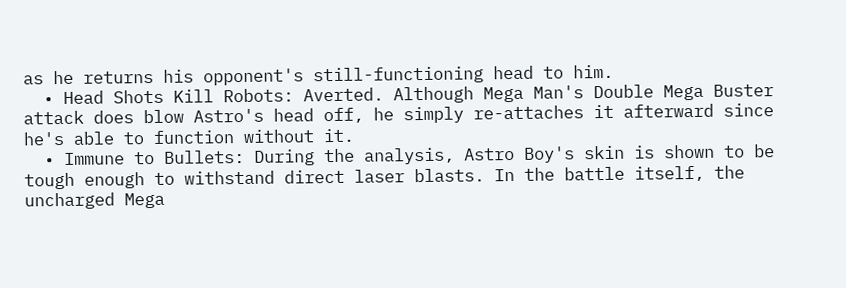as he returns his opponent's still-functioning head to him.
  • Head Shots Kill Robots: Averted. Although Mega Man's Double Mega Buster attack does blow Astro's head off, he simply re-attaches it afterward since he's able to function without it.
  • Immune to Bullets: During the analysis, Astro Boy's skin is shown to be tough enough to withstand direct laser blasts. In the battle itself, the uncharged Mega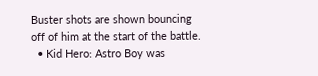Buster shots are shown bouncing off of him at the start of the battle.
  • Kid Hero: Astro Boy was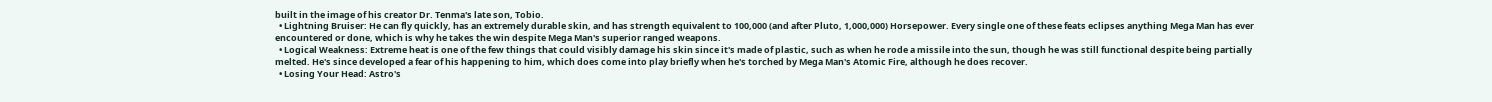built in the image of his creator Dr. Tenma's late son, Tobio.
  • Lightning Bruiser: He can fly quickly, has an extremely durable skin, and has strength equivalent to 100,000 (and after Pluto, 1,000,000) Horsepower. Every single one of these feats eclipses anything Mega Man has ever encountered or done, which is why he takes the win despite Mega Man's superior ranged weapons.
  • Logical Weakness: Extreme heat is one of the few things that could visibly damage his skin since it's made of plastic, such as when he rode a missile into the sun, though he was still functional despite being partially melted. He's since developed a fear of his happening to him, which does come into play briefly when he's torched by Mega Man's Atomic Fire, although he does recover.
  • Losing Your Head: Astro's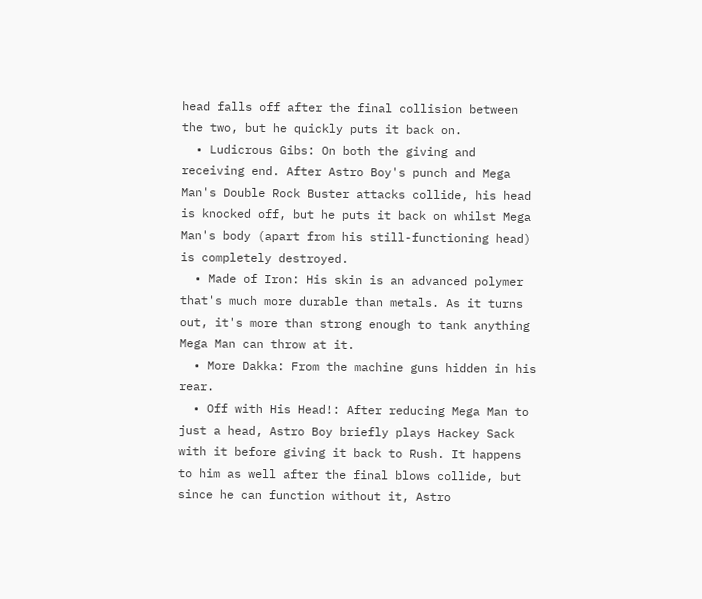head falls off after the final collision between the two, but he quickly puts it back on.
  • Ludicrous Gibs: On both the giving and receiving end. After Astro Boy's punch and Mega Man's Double Rock Buster attacks collide, his head is knocked off, but he puts it back on whilst Mega Man's body (apart from his still-functioning head) is completely destroyed.
  • Made of Iron: His skin is an advanced polymer that's much more durable than metals. As it turns out, it's more than strong enough to tank anything Mega Man can throw at it.
  • More Dakka: From the machine guns hidden in his rear.
  • Off with His Head!: After reducing Mega Man to just a head, Astro Boy briefly plays Hackey Sack with it before giving it back to Rush. It happens to him as well after the final blows collide, but since he can function without it, Astro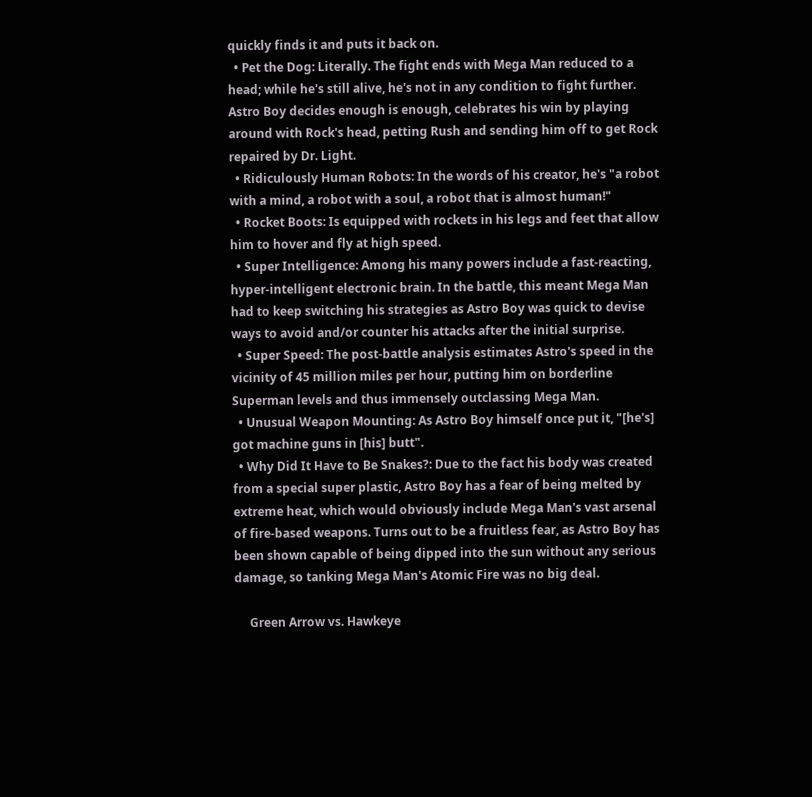quickly finds it and puts it back on.
  • Pet the Dog: Literally. The fight ends with Mega Man reduced to a head; while he's still alive, he's not in any condition to fight further. Astro Boy decides enough is enough, celebrates his win by playing around with Rock's head, petting Rush and sending him off to get Rock repaired by Dr. Light.
  • Ridiculously Human Robots: In the words of his creator, he's "a robot with a mind, a robot with a soul, a robot that is almost human!"
  • Rocket Boots: Is equipped with rockets in his legs and feet that allow him to hover and fly at high speed.
  • Super Intelligence: Among his many powers include a fast-reacting, hyper-intelligent electronic brain. In the battle, this meant Mega Man had to keep switching his strategies as Astro Boy was quick to devise ways to avoid and/or counter his attacks after the initial surprise.
  • Super Speed: The post-battle analysis estimates Astro's speed in the vicinity of 45 million miles per hour, putting him on borderline Superman levels and thus immensely outclassing Mega Man.
  • Unusual Weapon Mounting: As Astro Boy himself once put it, "[he's] got machine guns in [his] butt".
  • Why Did It Have to Be Snakes?: Due to the fact his body was created from a special super plastic, Astro Boy has a fear of being melted by extreme heat, which would obviously include Mega Man's vast arsenal of fire-based weapons. Turns out to be a fruitless fear, as Astro Boy has been shown capable of being dipped into the sun without any serious damage, so tanking Mega Man's Atomic Fire was no big deal.

     Green Arrow vs. Hawkeye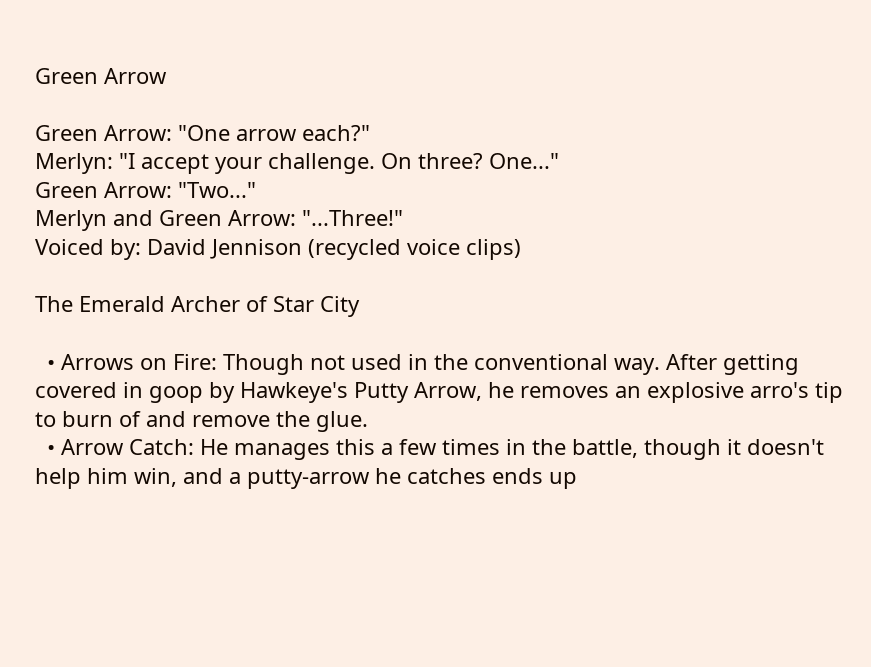Green Arrow

Green Arrow: "One arrow each?"
Merlyn: "I accept your challenge. On three? One..."
Green Arrow: "Two..."
Merlyn and Green Arrow: "...Three!"
Voiced by: David Jennison (recycled voice clips)

The Emerald Archer of Star City

  • Arrows on Fire: Though not used in the conventional way. After getting covered in goop by Hawkeye's Putty Arrow, he removes an explosive arro's tip to burn of and remove the glue.
  • Arrow Catch: He manages this a few times in the battle, though it doesn't help him win, and a putty-arrow he catches ends up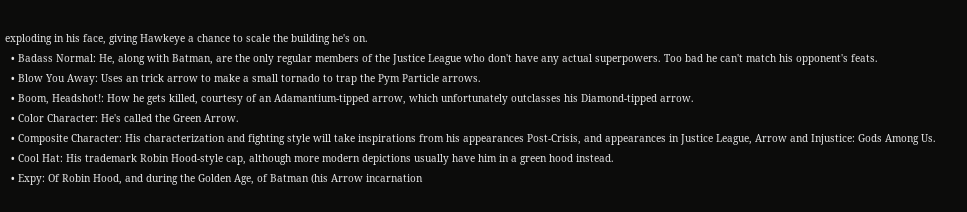exploding in his face, giving Hawkeye a chance to scale the building he's on.
  • Badass Normal: He, along with Batman, are the only regular members of the Justice League who don't have any actual superpowers. Too bad he can't match his opponent's feats.
  • Blow You Away: Uses an trick arrow to make a small tornado to trap the Pym Particle arrows.
  • Boom, Headshot!: How he gets killed, courtesy of an Adamantium-tipped arrow, which unfortunately outclasses his Diamond-tipped arrow.
  • Color Character: He's called the Green Arrow.
  • Composite Character: His characterization and fighting style will take inspirations from his appearances Post-Crisis, and appearances in Justice League, Arrow and Injustice: Gods Among Us.
  • Cool Hat: His trademark Robin Hood-style cap, although more modern depictions usually have him in a green hood instead.
  • Expy: Of Robin Hood, and during the Golden Age, of Batman (his Arrow incarnation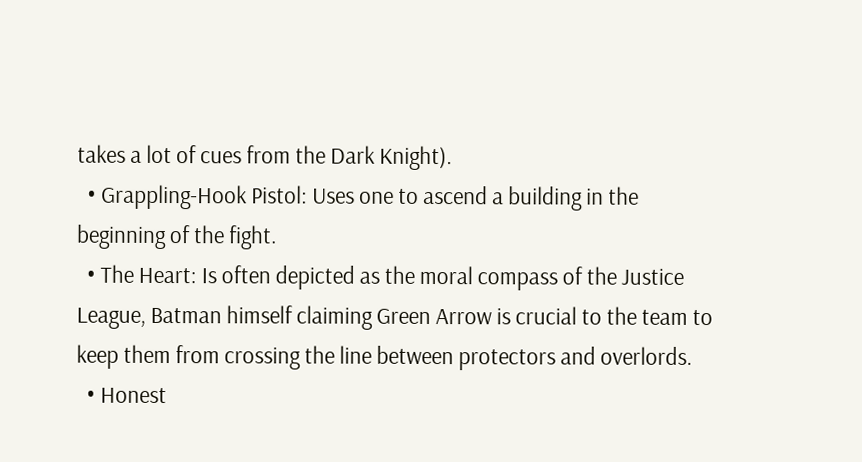takes a lot of cues from the Dark Knight).
  • Grappling-Hook Pistol: Uses one to ascend a building in the beginning of the fight.
  • The Heart: Is often depicted as the moral compass of the Justice League, Batman himself claiming Green Arrow is crucial to the team to keep them from crossing the line between protectors and overlords.
  • Honest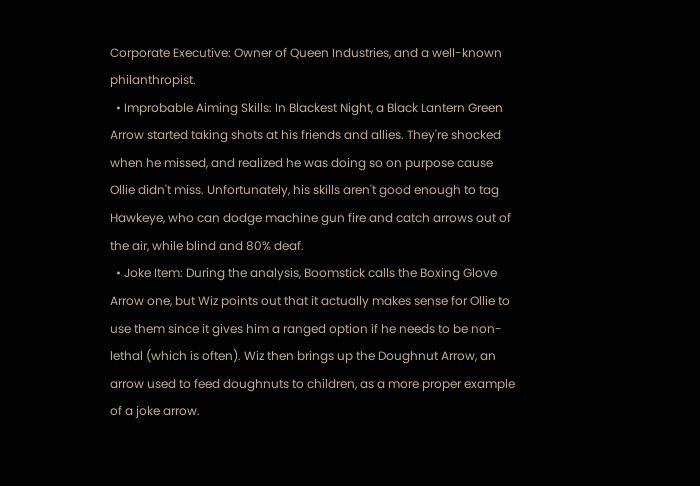Corporate Executive: Owner of Queen Industries, and a well-known philanthropist.
  • Improbable Aiming Skills: In Blackest Night, a Black Lantern Green Arrow started taking shots at his friends and allies. They're shocked when he missed, and realized he was doing so on purpose cause Ollie didn't miss. Unfortunately, his skills aren't good enough to tag Hawkeye, who can dodge machine gun fire and catch arrows out of the air, while blind and 80% deaf.
  • Joke Item: During the analysis, Boomstick calls the Boxing Glove Arrow one, but Wiz points out that it actually makes sense for Ollie to use them since it gives him a ranged option if he needs to be non-lethal (which is often). Wiz then brings up the Doughnut Arrow, an arrow used to feed doughnuts to children, as a more proper example of a joke arrow.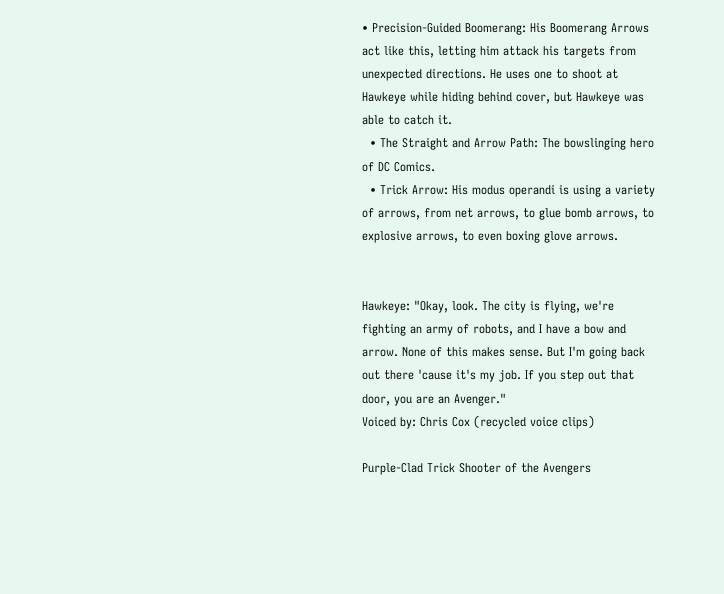• Precision-Guided Boomerang: His Boomerang Arrows act like this, letting him attack his targets from unexpected directions. He uses one to shoot at Hawkeye while hiding behind cover, but Hawkeye was able to catch it.
  • The Straight and Arrow Path: The bowslinging hero of DC Comics.
  • Trick Arrow: His modus operandi is using a variety of arrows, from net arrows, to glue bomb arrows, to explosive arrows, to even boxing glove arrows.


Hawkeye: "Okay, look. The city is flying, we're fighting an army of robots, and I have a bow and arrow. None of this makes sense. But I'm going back out there 'cause it's my job. If you step out that door, you are an Avenger."
Voiced by: Chris Cox (recycled voice clips)

Purple-Clad Trick Shooter of the Avengers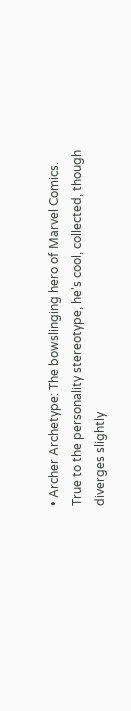• Archer Archetype: The bowslinging hero of Marvel Comics. True to the personality stereotype, he's cool, collected, though diverges slightly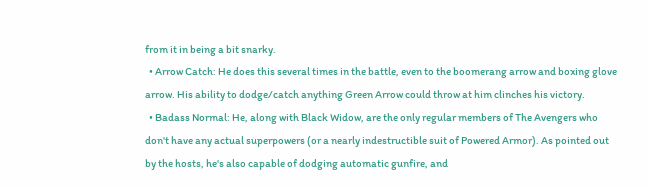from it in being a bit snarky.
  • Arrow Catch: He does this several times in the battle, even to the boomerang arrow and boxing glove arrow. His ability to dodge/catch anything Green Arrow could throw at him clinches his victory.
  • Badass Normal: He, along with Black Widow, are the only regular members of The Avengers who don't have any actual superpowers (or a nearly indestructible suit of Powered Armor). As pointed out by the hosts, he's also capable of dodging automatic gunfire, and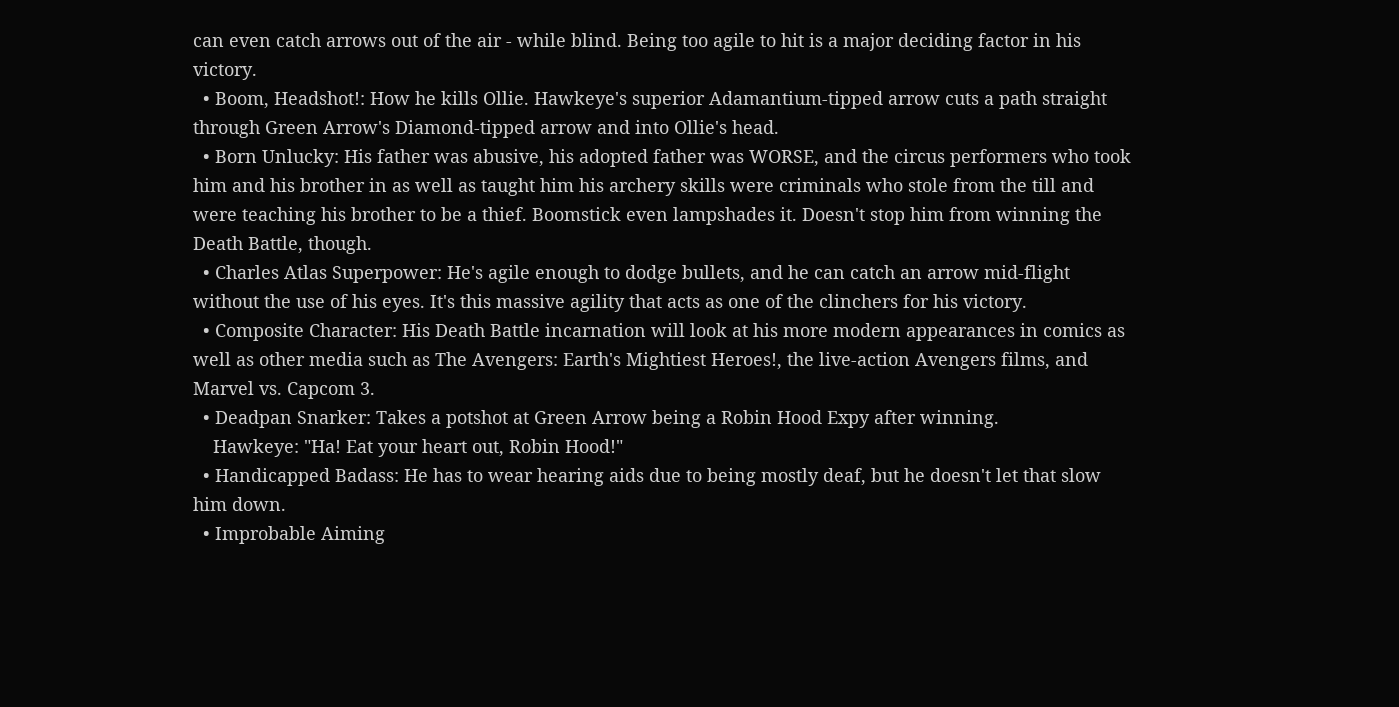can even catch arrows out of the air - while blind. Being too agile to hit is a major deciding factor in his victory.
  • Boom, Headshot!: How he kills Ollie. Hawkeye's superior Adamantium-tipped arrow cuts a path straight through Green Arrow's Diamond-tipped arrow and into Ollie's head.
  • Born Unlucky: His father was abusive, his adopted father was WORSE, and the circus performers who took him and his brother in as well as taught him his archery skills were criminals who stole from the till and were teaching his brother to be a thief. Boomstick even lampshades it. Doesn't stop him from winning the Death Battle, though.
  • Charles Atlas Superpower: He's agile enough to dodge bullets, and he can catch an arrow mid-flight without the use of his eyes. It's this massive agility that acts as one of the clinchers for his victory.
  • Composite Character: His Death Battle incarnation will look at his more modern appearances in comics as well as other media such as The Avengers: Earth's Mightiest Heroes!, the live-action Avengers films, and Marvel vs. Capcom 3.
  • Deadpan Snarker: Takes a potshot at Green Arrow being a Robin Hood Expy after winning.
    Hawkeye: "Ha! Eat your heart out, Robin Hood!"
  • Handicapped Badass: He has to wear hearing aids due to being mostly deaf, but he doesn't let that slow him down.
  • Improbable Aiming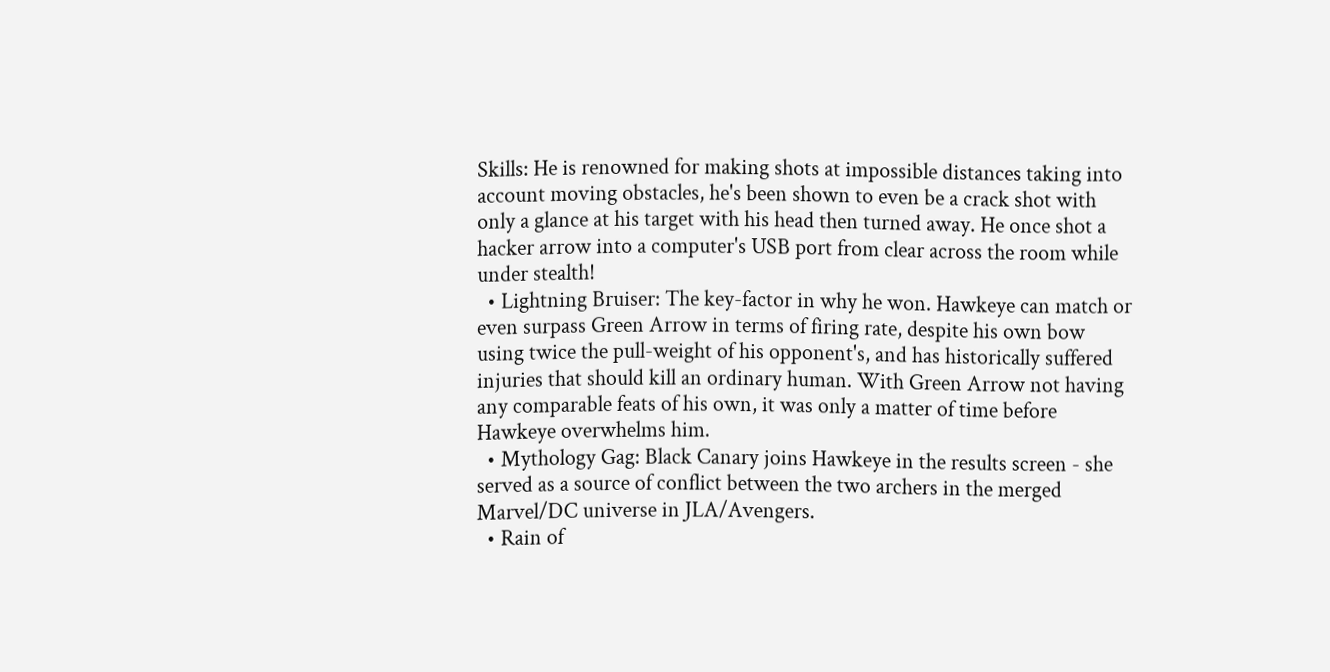Skills: He is renowned for making shots at impossible distances taking into account moving obstacles, he's been shown to even be a crack shot with only a glance at his target with his head then turned away. He once shot a hacker arrow into a computer's USB port from clear across the room while under stealth!
  • Lightning Bruiser: The key-factor in why he won. Hawkeye can match or even surpass Green Arrow in terms of firing rate, despite his own bow using twice the pull-weight of his opponent's, and has historically suffered injuries that should kill an ordinary human. With Green Arrow not having any comparable feats of his own, it was only a matter of time before Hawkeye overwhelms him.
  • Mythology Gag: Black Canary joins Hawkeye in the results screen - she served as a source of conflict between the two archers in the merged Marvel/DC universe in JLA/Avengers.
  • Rain of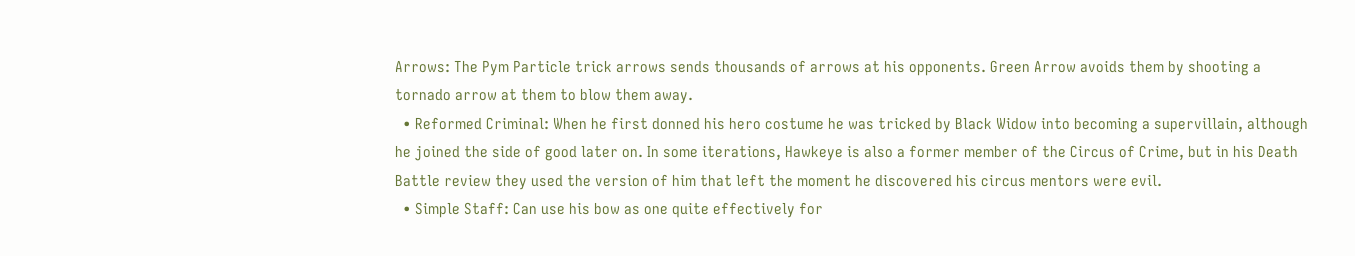Arrows: The Pym Particle trick arrows sends thousands of arrows at his opponents. Green Arrow avoids them by shooting a tornado arrow at them to blow them away.
  • Reformed Criminal: When he first donned his hero costume he was tricked by Black Widow into becoming a supervillain, although he joined the side of good later on. In some iterations, Hawkeye is also a former member of the Circus of Crime, but in his Death Battle review they used the version of him that left the moment he discovered his circus mentors were evil.
  • Simple Staff: Can use his bow as one quite effectively for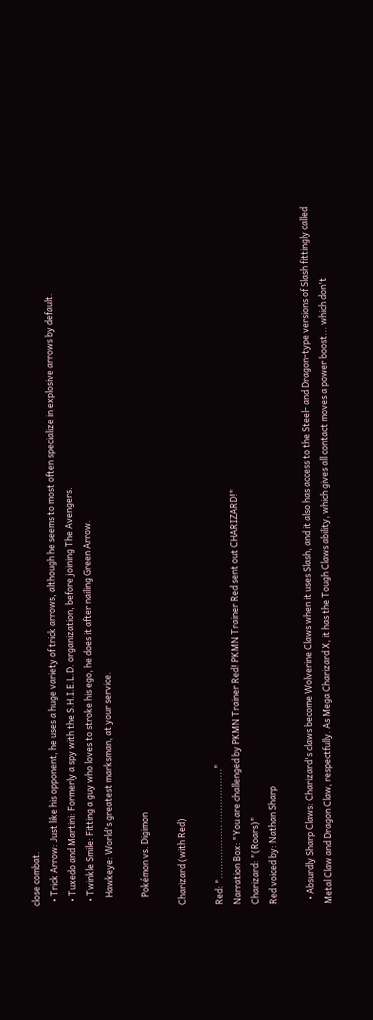close combat.
  • Trick Arrow: Just like his opponent, he uses a huge variety of trick arrows, although he seems to most often specialize in explosive arrows by default.
  • Tuxedo and Martini: Formerly a spy with the S.H.I.E.L.D. organization, before joining The Avengers.
  • Twinkle Smile: Fitting a guy who loves to stroke his ego, he does it after nailing Green Arrow.
    Hawkeye: World's greatest marksman, at your service.

    Pokémon vs. Digimon

Charizard (with Red)

Red: ".................. .................."
Narration Box: "You are challenged by PKMN Trainer Red! PKMN Trainer Red sent out CHARIZARD!"
Charizard: "(Roars)"
Red voiced by: Nathan Sharp

  • Absurdly Sharp Claws: Charizard's claws become Wolverine Claws when it uses Slash, and it also has access to the Steel- and Dragon-type versions of Slash fittingly called Metal Claw and Dragon Claw, respectfully. As Mega Charizard X, it has the Tough Claws ability, which gives all contact moves a power boost... which don't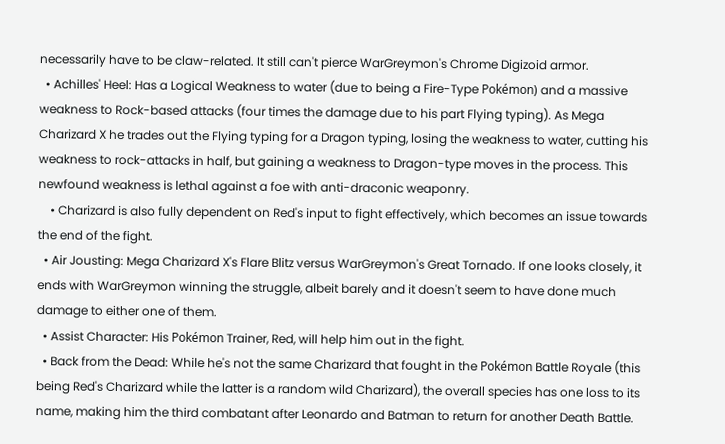necessarily have to be claw-related. It still can't pierce WarGreymon's Chrome Digizoid armor.
  • Achilles' Heel: Has a Logical Weakness to water (due to being a Fire-Type Pokémon) and a massive weakness to Rock-based attacks (four times the damage due to his part Flying typing). As Mega Charizard X he trades out the Flying typing for a Dragon typing, losing the weakness to water, cutting his weakness to rock-attacks in half, but gaining a weakness to Dragon-type moves in the process. This newfound weakness is lethal against a foe with anti-draconic weaponry.
    • Charizard is also fully dependent on Red's input to fight effectively, which becomes an issue towards the end of the fight.
  • Air Jousting: Mega Charizard X's Flare Blitz versus WarGreymon's Great Tornado. If one looks closely, it ends with WarGreymon winning the struggle, albeit barely and it doesn't seem to have done much damage to either one of them.
  • Assist Character: His Pokémon Trainer, Red, will help him out in the fight.
  • Back from the Dead: While he's not the same Charizard that fought in the Pokémon Battle Royale (this being Red's Charizard while the latter is a random wild Charizard), the overall species has one loss to its name, making him the third combatant after Leonardo and Batman to return for another Death Battle.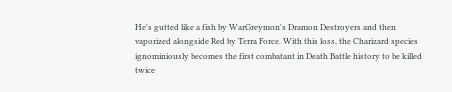He's gutted like a fish by WarGreymon's Dramon Destroyers and then vaporized alongside Red by Terra Force. With this loss, the Charizard species ignominiously becomes the first combatant in Death Battle history to be killed twice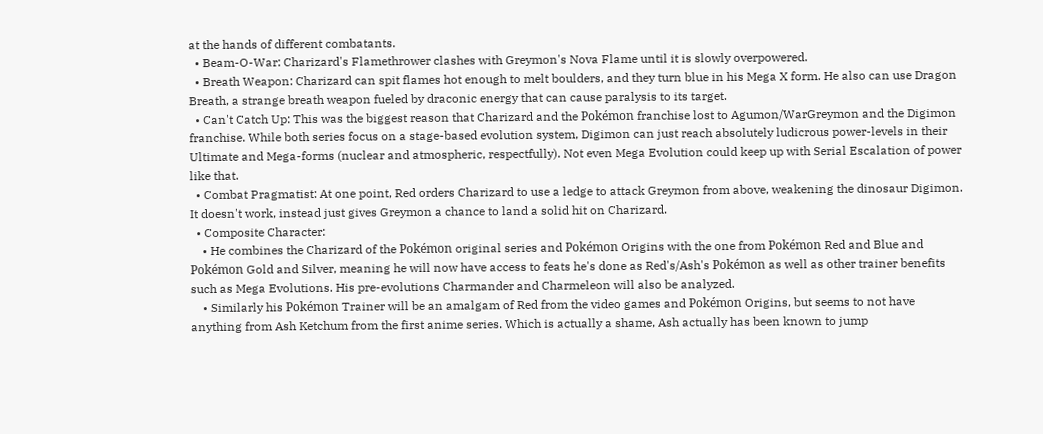at the hands of different combatants.
  • Beam-O-War: Charizard's Flamethrower clashes with Greymon's Nova Flame until it is slowly overpowered.
  • Breath Weapon: Charizard can spit flames hot enough to melt boulders, and they turn blue in his Mega X form. He also can use Dragon Breath, a strange breath weapon fueled by draconic energy that can cause paralysis to its target.
  • Can't Catch Up: This was the biggest reason that Charizard and the Pokémon franchise lost to Agumon/WarGreymon and the Digimon franchise. While both series focus on a stage-based evolution system, Digimon can just reach absolutely ludicrous power-levels in their Ultimate and Mega-forms (nuclear and atmospheric, respectfully). Not even Mega Evolution could keep up with Serial Escalation of power like that.
  • Combat Pragmatist: At one point, Red orders Charizard to use a ledge to attack Greymon from above, weakening the dinosaur Digimon. It doesn't work, instead just gives Greymon a chance to land a solid hit on Charizard.
  • Composite Character:
    • He combines the Charizard of the Pokémon original series and Pokémon Origins with the one from Pokémon Red and Blue and Pokémon Gold and Silver, meaning he will now have access to feats he's done as Red's/Ash's Pokémon as well as other trainer benefits such as Mega Evolutions. His pre-evolutions Charmander and Charmeleon will also be analyzed.
    • Similarly his Pokémon Trainer will be an amalgam of Red from the video games and Pokémon Origins, but seems to not have anything from Ash Ketchum from the first anime series. Which is actually a shame, Ash actually has been known to jump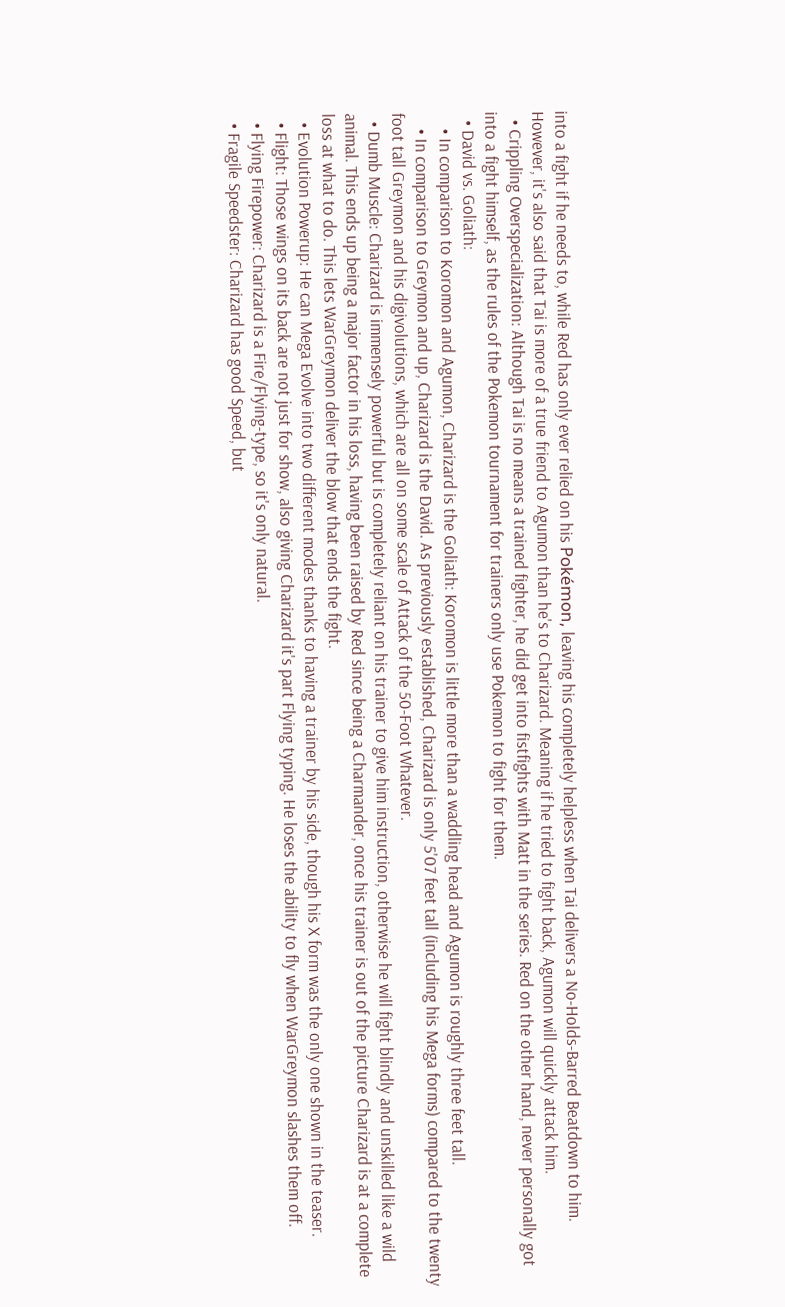into a fight if he needs to, while Red has only ever relied on his Pokémon, leaving his completely helpless when Tai delivers a No-Holds-Barred Beatdown to him. However, it's also said that Tai is more of a true friend to Agumon than he's to Charizard. Meaning if he tried to fight back, Agumon will quickly attack him.
  • Crippling Overspecialization: Although Tai is no means a trained fighter, he did get into fistfights with Matt in the series. Red on the other hand, never personally got into a fight himself, as the rules of the Pokemon tournament for trainers only use Pokemon to fight for them.
  • David vs. Goliath:
    • In comparison to Koromon and Agumon, Charizard is the Goliath: Koromon is little more than a waddling head and Agumon is roughly three feet tall.
    • In comparison to Greymon and up, Charizard is the David. As previously established, Charizard is only 5'07 feet tall (including his Mega forms) compared to the twenty foot tall Greymon and his digivolutions, which are all on some scale of Attack of the 50-Foot Whatever.
  • Dumb Muscle: Charizard is immensely powerful but is completely reliant on his trainer to give him instruction, otherwise he will fight blindly and unskilled like a wild animal. This ends up being a major factor in his loss, having been raised by Red since being a Charmander, once his trainer is out of the picture Charizard is at a complete loss at what to do. This lets WarGreymon deliver the blow that ends the fight.
  • Evolution Powerup: He can Mega Evolve into two different modes thanks to having a trainer by his side, though his X form was the only one shown in the teaser.
  • Flight: Those wings on its back are not just for show, also giving Charizard it's part Flying typing. He loses the ability to fly when WarGreymon slashes them off.
  • Flying Firepower: Charizard is a Fire/Flying-type, so it's only natural.
  • Fragile Speedster: Charizard has good Speed, but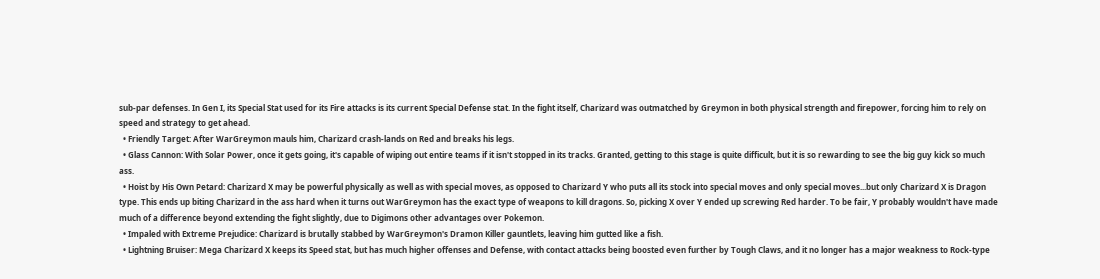sub-par defenses. In Gen I, its Special Stat used for its Fire attacks is its current Special Defense stat. In the fight itself, Charizard was outmatched by Greymon in both physical strength and firepower, forcing him to rely on speed and strategy to get ahead.
  • Friendly Target: After WarGreymon mauls him, Charizard crash-lands on Red and breaks his legs.
  • Glass Cannon: With Solar Power, once it gets going, it's capable of wiping out entire teams if it isn't stopped in its tracks. Granted, getting to this stage is quite difficult, but it is so rewarding to see the big guy kick so much ass.
  • Hoist by His Own Petard: Charizard X may be powerful physically as well as with special moves, as opposed to Charizard Y who puts all its stock into special moves and only special moves...but only Charizard X is Dragon type. This ends up biting Charizard in the ass hard when it turns out WarGreymon has the exact type of weapons to kill dragons. So, picking X over Y ended up screwing Red harder. To be fair, Y probably wouldn't have made much of a difference beyond extending the fight slightly, due to Digimons other advantages over Pokemon.
  • Impaled with Extreme Prejudice: Charizard is brutally stabbed by WarGreymon's Dramon Killer gauntlets, leaving him gutted like a fish.
  • Lightning Bruiser: Mega Charizard X keeps its Speed stat, but has much higher offenses and Defense, with contact attacks being boosted even further by Tough Claws, and it no longer has a major weakness to Rock-type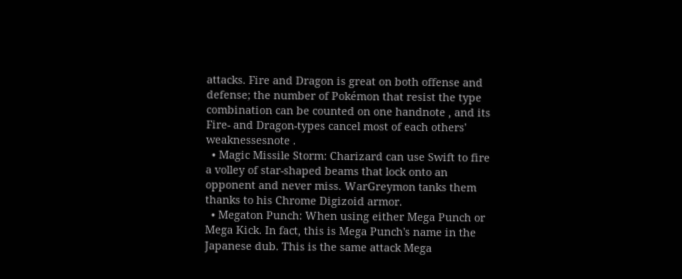attacks. Fire and Dragon is great on both offense and defense; the number of Pokémon that resist the type combination can be counted on one handnote , and its Fire- and Dragon-types cancel most of each others' weaknessesnote .
  • Magic Missile Storm: Charizard can use Swift to fire a volley of star-shaped beams that lock onto an opponent and never miss. WarGreymon tanks them thanks to his Chrome Digizoid armor.
  • Megaton Punch: When using either Mega Punch or Mega Kick. In fact, this is Mega Punch's name in the Japanese dub. This is the same attack Mega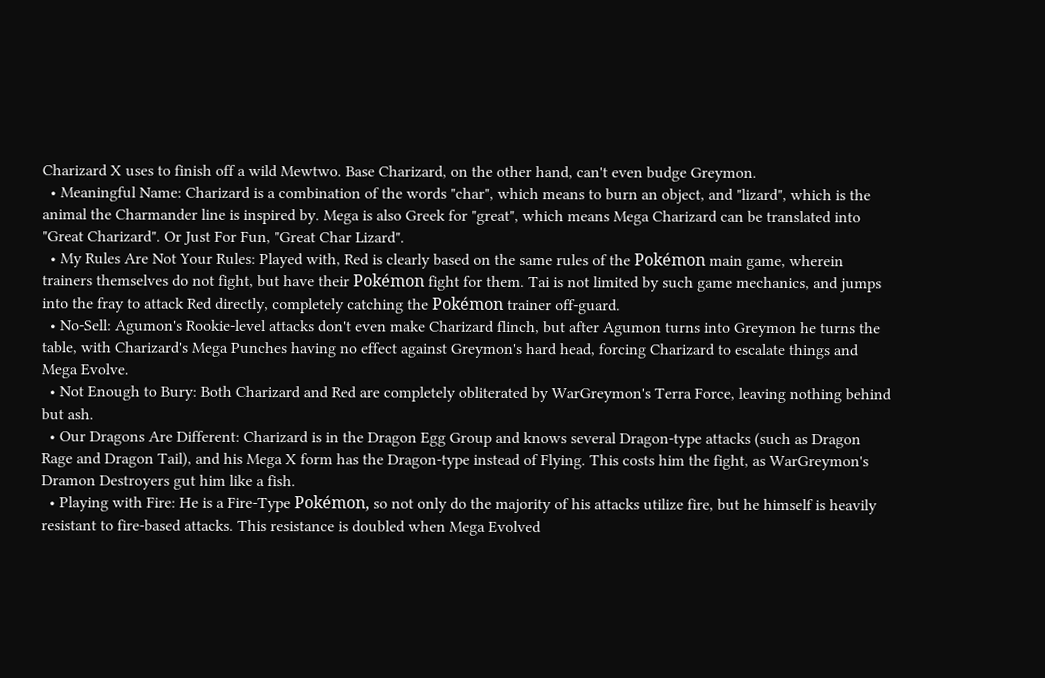Charizard X uses to finish off a wild Mewtwo. Base Charizard, on the other hand, can't even budge Greymon.
  • Meaningful Name: Charizard is a combination of the words "char", which means to burn an object, and "lizard", which is the animal the Charmander line is inspired by. Mega is also Greek for "great", which means Mega Charizard can be translated into "Great Charizard". Or Just For Fun, "Great Char Lizard".
  • My Rules Are Not Your Rules: Played with, Red is clearly based on the same rules of the Pokémon main game, wherein trainers themselves do not fight, but have their Pokémon fight for them. Tai is not limited by such game mechanics, and jumps into the fray to attack Red directly, completely catching the Pokémon trainer off-guard.
  • No-Sell: Agumon's Rookie-level attacks don't even make Charizard flinch, but after Agumon turns into Greymon he turns the table, with Charizard's Mega Punches having no effect against Greymon's hard head, forcing Charizard to escalate things and Mega Evolve.
  • Not Enough to Bury: Both Charizard and Red are completely obliterated by WarGreymon's Terra Force, leaving nothing behind but ash.
  • Our Dragons Are Different: Charizard is in the Dragon Egg Group and knows several Dragon-type attacks (such as Dragon Rage and Dragon Tail), and his Mega X form has the Dragon-type instead of Flying. This costs him the fight, as WarGreymon's Dramon Destroyers gut him like a fish.
  • Playing with Fire: He is a Fire-Type Pokémon, so not only do the majority of his attacks utilize fire, but he himself is heavily resistant to fire-based attacks. This resistance is doubled when Mega Evolved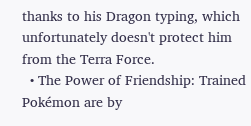thanks to his Dragon typing, which unfortunately doesn't protect him from the Terra Force.
  • The Power of Friendship: Trained Pokémon are by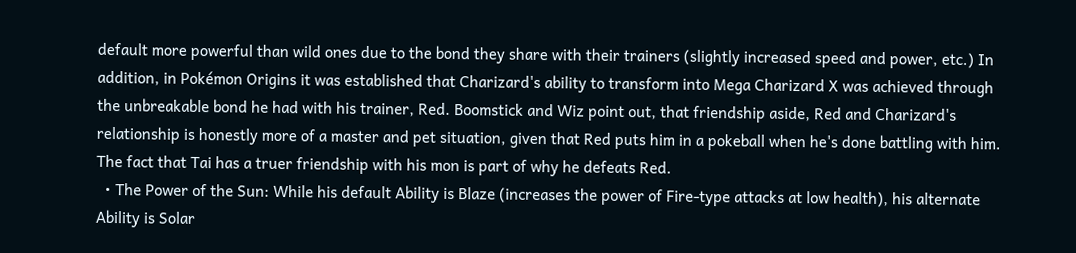default more powerful than wild ones due to the bond they share with their trainers (slightly increased speed and power, etc.) In addition, in Pokémon Origins it was established that Charizard's ability to transform into Mega Charizard X was achieved through the unbreakable bond he had with his trainer, Red. Boomstick and Wiz point out, that friendship aside, Red and Charizard's relationship is honestly more of a master and pet situation, given that Red puts him in a pokeball when he's done battling with him. The fact that Tai has a truer friendship with his mon is part of why he defeats Red.
  • The Power of the Sun: While his default Ability is Blaze (increases the power of Fire-type attacks at low health), his alternate Ability is Solar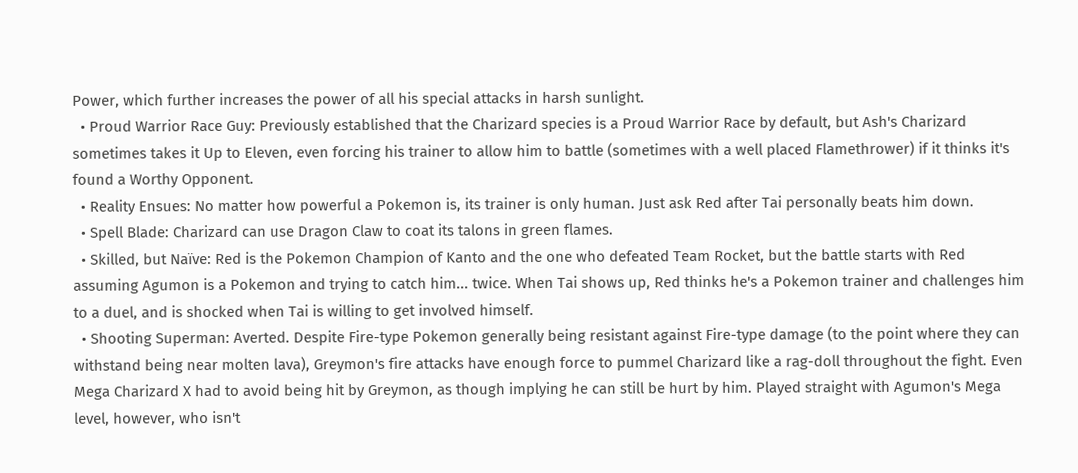Power, which further increases the power of all his special attacks in harsh sunlight.
  • Proud Warrior Race Guy: Previously established that the Charizard species is a Proud Warrior Race by default, but Ash's Charizard sometimes takes it Up to Eleven, even forcing his trainer to allow him to battle (sometimes with a well placed Flamethrower) if it thinks it's found a Worthy Opponent.
  • Reality Ensues: No matter how powerful a Pokemon is, its trainer is only human. Just ask Red after Tai personally beats him down.
  • Spell Blade: Charizard can use Dragon Claw to coat its talons in green flames.
  • Skilled, but Naïve: Red is the Pokemon Champion of Kanto and the one who defeated Team Rocket, but the battle starts with Red assuming Agumon is a Pokemon and trying to catch him... twice. When Tai shows up, Red thinks he's a Pokemon trainer and challenges him to a duel, and is shocked when Tai is willing to get involved himself.
  • Shooting Superman: Averted. Despite Fire-type Pokemon generally being resistant against Fire-type damage (to the point where they can withstand being near molten lava), Greymon's fire attacks have enough force to pummel Charizard like a rag-doll throughout the fight. Even Mega Charizard X had to avoid being hit by Greymon, as though implying he can still be hurt by him. Played straight with Agumon's Mega level, however, who isn't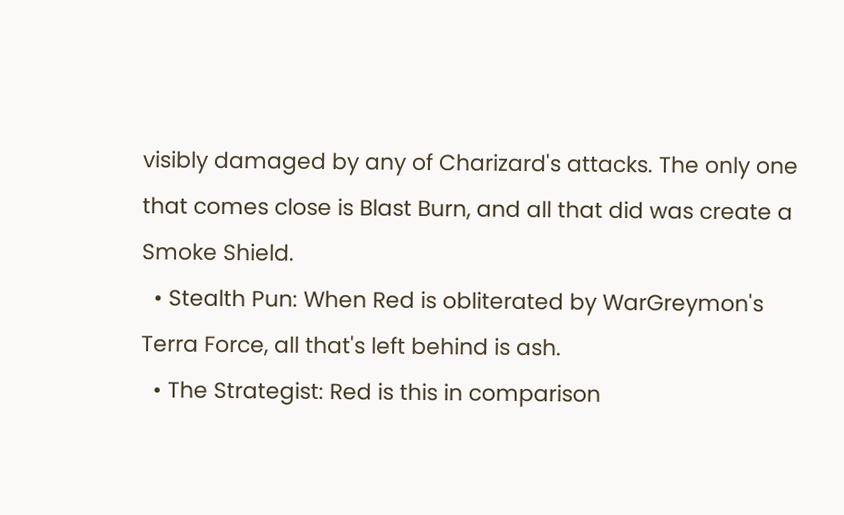visibly damaged by any of Charizard's attacks. The only one that comes close is Blast Burn, and all that did was create a Smoke Shield.
  • Stealth Pun: When Red is obliterated by WarGreymon's Terra Force, all that's left behind is ash.
  • The Strategist: Red is this in comparison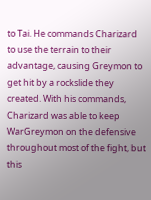to Tai. He commands Charizard to use the terrain to their advantage, causing Greymon to get hit by a rockslide they created. With his commands, Charizard was able to keep WarGreymon on the defensive throughout most of the fight, but this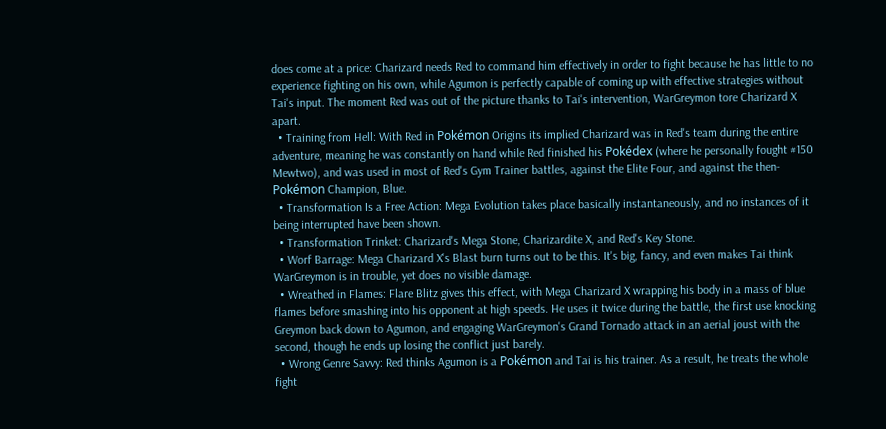does come at a price: Charizard needs Red to command him effectively in order to fight because he has little to no experience fighting on his own, while Agumon is perfectly capable of coming up with effective strategies without Tai's input. The moment Red was out of the picture thanks to Tai's intervention, WarGreymon tore Charizard X apart.
  • Training from Hell: With Red in Pokémon Origins its implied Charizard was in Red's team during the entire adventure, meaning he was constantly on hand while Red finished his Pokédex (where he personally fought #150 Mewtwo), and was used in most of Red's Gym Trainer battles, against the Elite Four, and against the then-Pokémon Champion, Blue.
  • Transformation Is a Free Action: Mega Evolution takes place basically instantaneously, and no instances of it being interrupted have been shown.
  • Transformation Trinket: Charizard's Mega Stone, Charizardite X, and Red's Key Stone.
  • Worf Barrage: Mega Charizard X's Blast burn turns out to be this. It's big, fancy, and even makes Tai think WarGreymon is in trouble, yet does no visible damage.
  • Wreathed in Flames: Flare Blitz gives this effect, with Mega Charizard X wrapping his body in a mass of blue flames before smashing into his opponent at high speeds. He uses it twice during the battle, the first use knocking Greymon back down to Agumon, and engaging WarGreymon's Grand Tornado attack in an aerial joust with the second, though he ends up losing the conflict just barely.
  • Wrong Genre Savvy: Red thinks Agumon is a Pokémon and Tai is his trainer. As a result, he treats the whole fight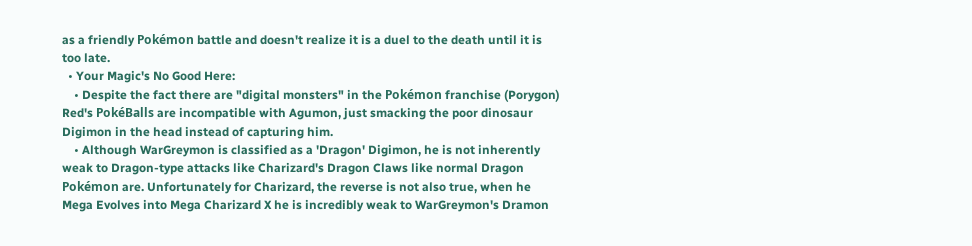as a friendly Pokémon battle and doesn't realize it is a duel to the death until it is too late.
  • Your Magic's No Good Here:
    • Despite the fact there are "digital monsters" in the Pokémon franchise (Porygon) Red's PokéBalls are incompatible with Agumon, just smacking the poor dinosaur Digimon in the head instead of capturing him.
    • Although WarGreymon is classified as a 'Dragon' Digimon, he is not inherently weak to Dragon-type attacks like Charizard's Dragon Claws like normal Dragon Pokémon are. Unfortunately for Charizard, the reverse is not also true, when he Mega Evolves into Mega Charizard X he is incredibly weak to WarGreymon's Dramon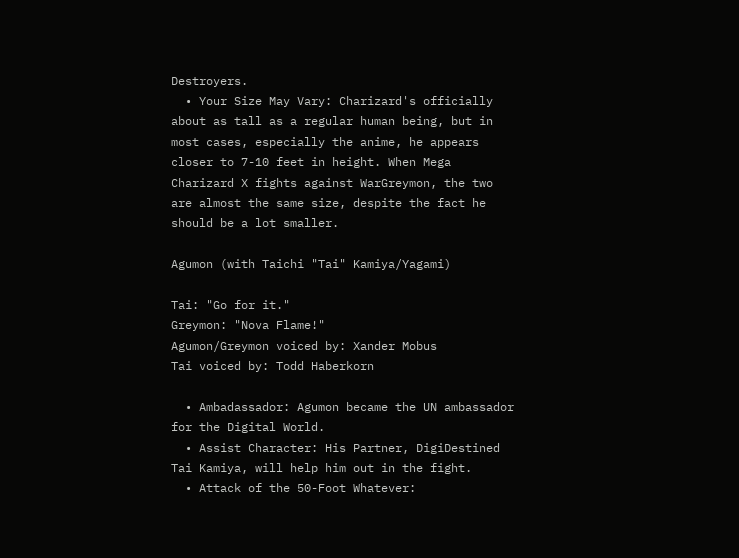Destroyers.
  • Your Size May Vary: Charizard's officially about as tall as a regular human being, but in most cases, especially the anime, he appears closer to 7-10 feet in height. When Mega Charizard X fights against WarGreymon, the two are almost the same size, despite the fact he should be a lot smaller.

Agumon (with Taichi "Tai" Kamiya/Yagami)

Tai: "Go for it."
Greymon: "Nova Flame!"
Agumon/Greymon voiced by: Xander Mobus
Tai voiced by: Todd Haberkorn

  • Ambadassador: Agumon became the UN ambassador for the Digital World.
  • Assist Character: His Partner, DigiDestined Tai Kamiya, will help him out in the fight.
  • Attack of the 50-Foot Whatever: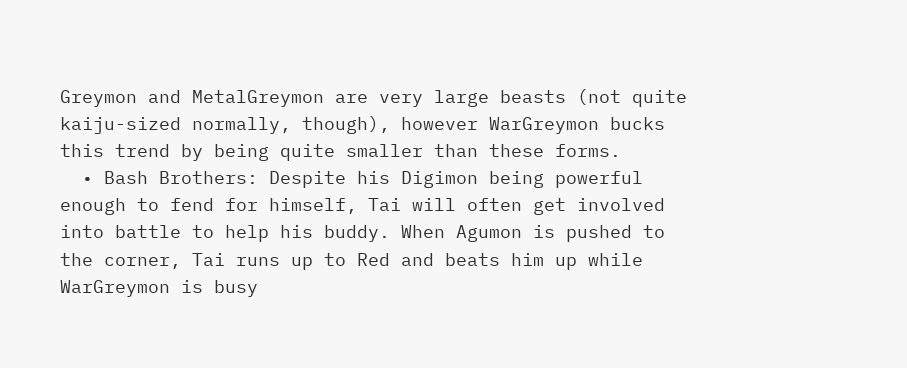Greymon and MetalGreymon are very large beasts (not quite kaiju-sized normally, though), however WarGreymon bucks this trend by being quite smaller than these forms.
  • Bash Brothers: Despite his Digimon being powerful enough to fend for himself, Tai will often get involved into battle to help his buddy. When Agumon is pushed to the corner, Tai runs up to Red and beats him up while WarGreymon is busy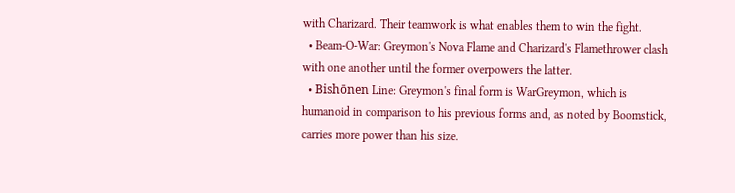with Charizard. Their teamwork is what enables them to win the fight.
  • Beam-O-War: Greymon's Nova Flame and Charizard's Flamethrower clash with one another until the former overpowers the latter.
  • Bishōnen Line: Greymon's final form is WarGreymon, which is humanoid in comparison to his previous forms and, as noted by Boomstick, carries more power than his size.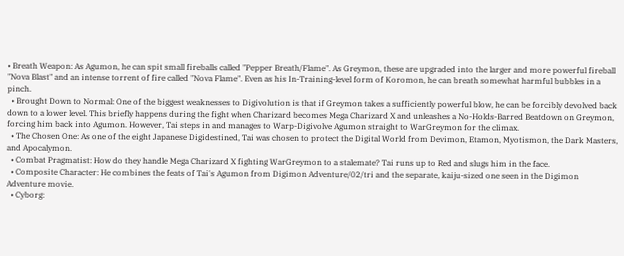• Breath Weapon: As Agumon, he can spit small fireballs called "Pepper Breath/Flame". As Greymon, these are upgraded into the larger and more powerful fireball "Nova Blast" and an intense torrent of fire called "Nova Flame". Even as his In-Training-level form of Koromon, he can breath somewhat harmful bubbles in a pinch.
  • Brought Down to Normal: One of the biggest weaknesses to Digivolution is that if Greymon takes a sufficiently powerful blow, he can be forcibly devolved back down to a lower level. This briefly happens during the fight when Charizard becomes Mega Charizard X and unleashes a No-Holds-Barred Beatdown on Greymon, forcing him back into Agumon. However, Tai steps in and manages to Warp-Digivolve Agumon straight to WarGreymon for the climax.
  • The Chosen One: As one of the eight Japanese Digidestined, Tai was chosen to protect the Digital World from Devimon, Etamon, Myotismon, the Dark Masters, and Apocalymon.
  • Combat Pragmatist: How do they handle Mega Charizard X fighting WarGreymon to a stalemate? Tai runs up to Red and slugs him in the face.
  • Composite Character: He combines the feats of Tai's Agumon from Digimon Adventure/02/tri and the separate, kaiju-sized one seen in the Digimon Adventure movie.
  • Cyborg: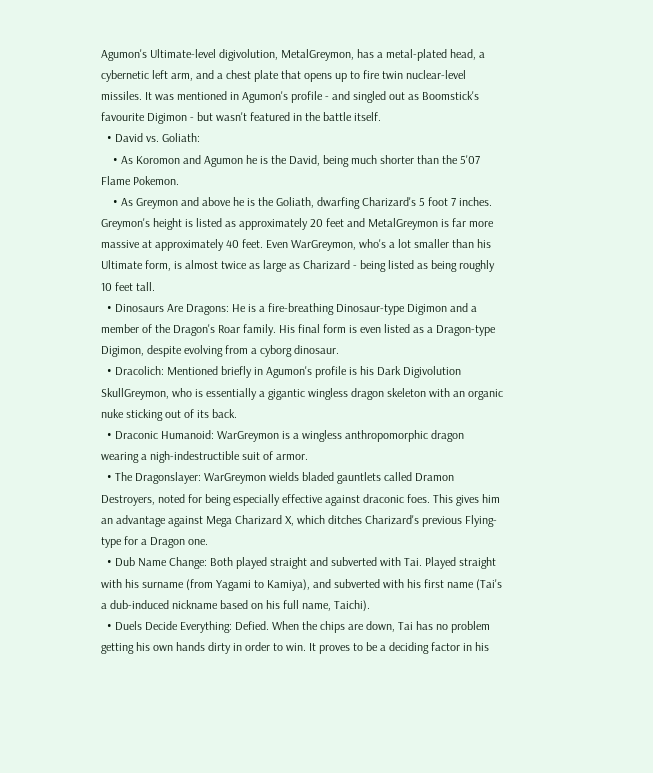Agumon's Ultimate-level digivolution, MetalGreymon, has a metal-plated head, a cybernetic left arm, and a chest plate that opens up to fire twin nuclear-level missiles. It was mentioned in Agumon's profile - and singled out as Boomstick's favourite Digimon - but wasn't featured in the battle itself.
  • David vs. Goliath:
    • As Koromon and Agumon he is the David, being much shorter than the 5'07 Flame Pokemon.
    • As Greymon and above he is the Goliath, dwarfing Charizard's 5 foot 7 inches. Greymon's height is listed as approximately 20 feet and MetalGreymon is far more massive at approximately 40 feet. Even WarGreymon, who's a lot smaller than his Ultimate form, is almost twice as large as Charizard - being listed as being roughly 10 feet tall.
  • Dinosaurs Are Dragons: He is a fire-breathing Dinosaur-type Digimon and a member of the Dragon's Roar family. His final form is even listed as a Dragon-type Digimon, despite evolving from a cyborg dinosaur.
  • Dracolich: Mentioned briefly in Agumon's profile is his Dark Digivolution SkullGreymon, who is essentially a gigantic wingless dragon skeleton with an organic nuke sticking out of its back.
  • Draconic Humanoid: WarGreymon is a wingless anthropomorphic dragon wearing a nigh-indestructible suit of armor.
  • The Dragonslayer: WarGreymon wields bladed gauntlets called Dramon Destroyers, noted for being especially effective against draconic foes. This gives him an advantage against Mega Charizard X, which ditches Charizard's previous Flying-type for a Dragon one.
  • Dub Name Change: Both played straight and subverted with Tai. Played straight with his surname (from Yagami to Kamiya), and subverted with his first name (Tai's a dub-induced nickname based on his full name, Taichi).
  • Duels Decide Everything: Defied. When the chips are down, Tai has no problem getting his own hands dirty in order to win. It proves to be a deciding factor in his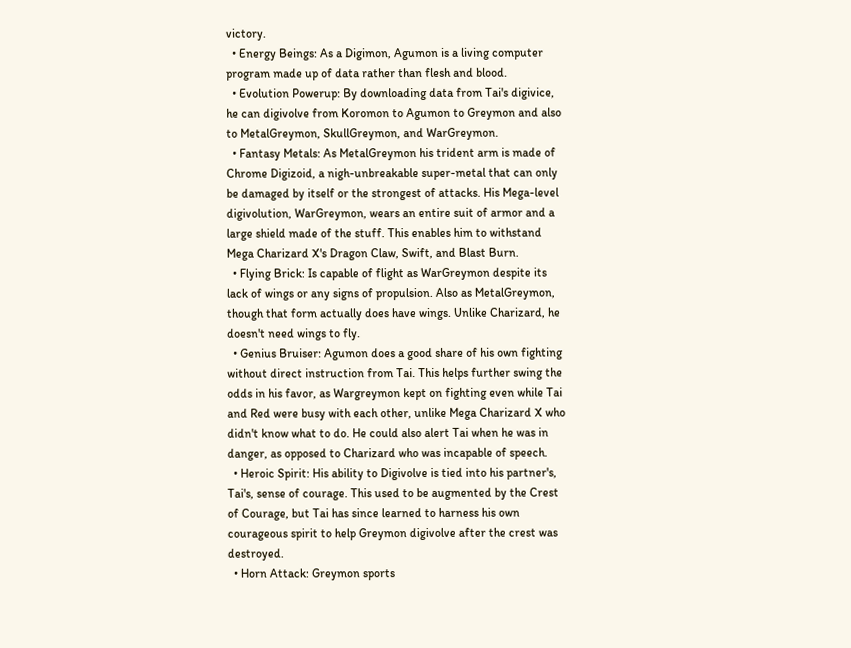victory.
  • Energy Beings: As a Digimon, Agumon is a living computer program made up of data rather than flesh and blood.
  • Evolution Powerup: By downloading data from Tai's digivice, he can digivolve from Koromon to Agumon to Greymon and also to MetalGreymon, SkullGreymon, and WarGreymon.
  • Fantasy Metals: As MetalGreymon his trident arm is made of Chrome Digizoid, a nigh-unbreakable super-metal that can only be damaged by itself or the strongest of attacks. His Mega-level digivolution, WarGreymon, wears an entire suit of armor and a large shield made of the stuff. This enables him to withstand Mega Charizard X's Dragon Claw, Swift, and Blast Burn.
  • Flying Brick: Is capable of flight as WarGreymon despite its lack of wings or any signs of propulsion. Also as MetalGreymon, though that form actually does have wings. Unlike Charizard, he doesn't need wings to fly.
  • Genius Bruiser: Agumon does a good share of his own fighting without direct instruction from Tai. This helps further swing the odds in his favor, as Wargreymon kept on fighting even while Tai and Red were busy with each other, unlike Mega Charizard X who didn't know what to do. He could also alert Tai when he was in danger, as opposed to Charizard who was incapable of speech.
  • Heroic Spirit: His ability to Digivolve is tied into his partner's, Tai's, sense of courage. This used to be augmented by the Crest of Courage, but Tai has since learned to harness his own courageous spirit to help Greymon digivolve after the crest was destroyed.
  • Horn Attack: Greymon sports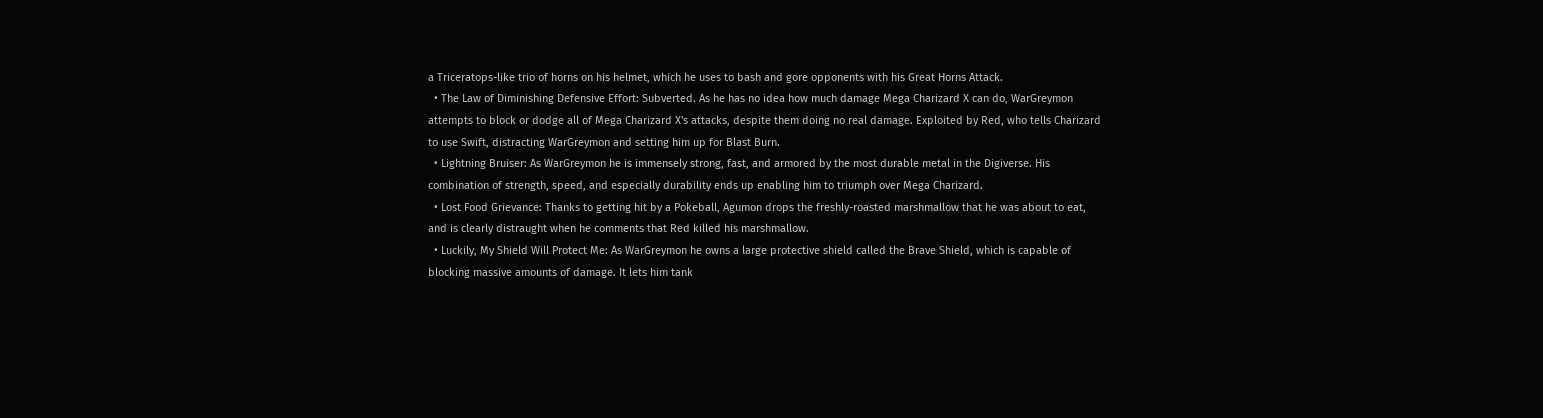a Triceratops-like trio of horns on his helmet, which he uses to bash and gore opponents with his Great Horns Attack.
  • The Law of Diminishing Defensive Effort: Subverted. As he has no idea how much damage Mega Charizard X can do, WarGreymon attempts to block or dodge all of Mega Charizard X's attacks, despite them doing no real damage. Exploited by Red, who tells Charizard to use Swift, distracting WarGreymon and setting him up for Blast Burn.
  • Lightning Bruiser: As WarGreymon he is immensely strong, fast, and armored by the most durable metal in the Digiverse. His combination of strength, speed, and especially durability ends up enabling him to triumph over Mega Charizard.
  • Lost Food Grievance: Thanks to getting hit by a Pokeball, Agumon drops the freshly-roasted marshmallow that he was about to eat, and is clearly distraught when he comments that Red killed his marshmallow.
  • Luckily, My Shield Will Protect Me: As WarGreymon he owns a large protective shield called the Brave Shield, which is capable of blocking massive amounts of damage. It lets him tank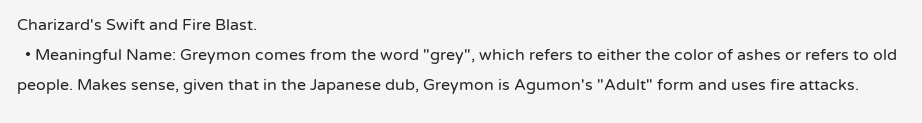Charizard's Swift and Fire Blast.
  • Meaningful Name: Greymon comes from the word "grey", which refers to either the color of ashes or refers to old people. Makes sense, given that in the Japanese dub, Greymon is Agumon's "Adult" form and uses fire attacks.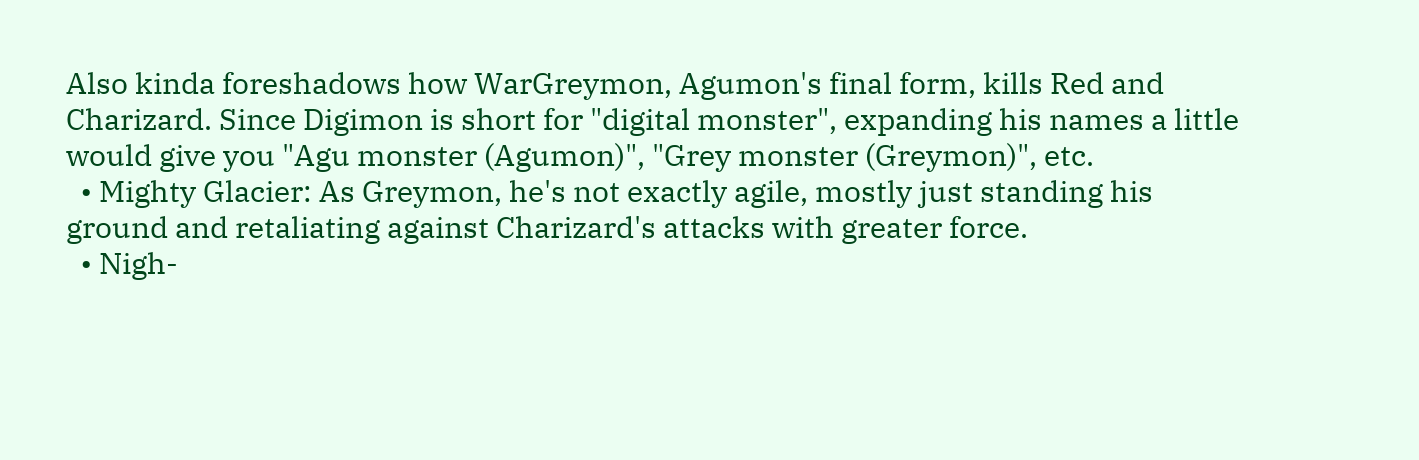Also kinda foreshadows how WarGreymon, Agumon's final form, kills Red and Charizard. Since Digimon is short for "digital monster", expanding his names a little would give you "Agu monster (Agumon)", "Grey monster (Greymon)", etc.
  • Mighty Glacier: As Greymon, he's not exactly agile, mostly just standing his ground and retaliating against Charizard's attacks with greater force.
  • Nigh-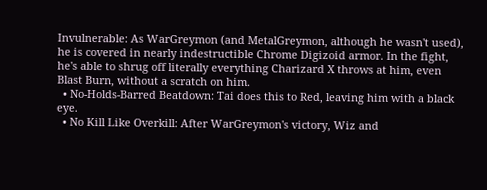Invulnerable: As WarGreymon (and MetalGreymon, although he wasn't used), he is covered in nearly indestructible Chrome Digizoid armor. In the fight, he's able to shrug off literally everything Charizard X throws at him, even Blast Burn, without a scratch on him.
  • No-Holds-Barred Beatdown: Tai does this to Red, leaving him with a black eye.
  • No Kill Like Overkill: After WarGreymon's victory, Wiz and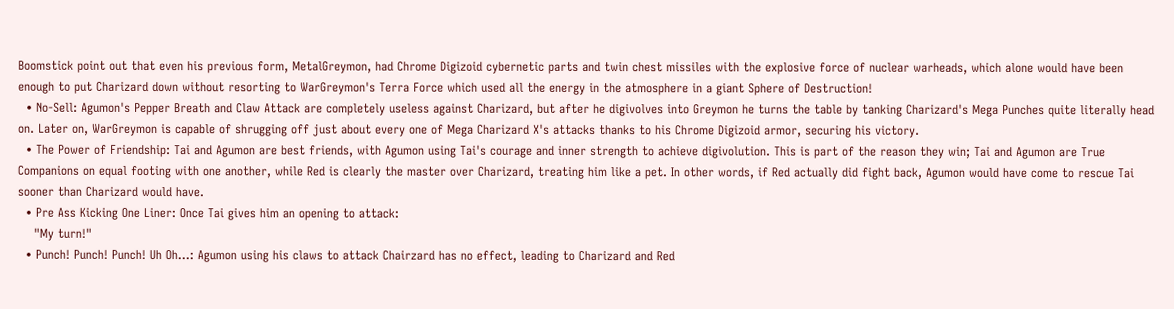Boomstick point out that even his previous form, MetalGreymon, had Chrome Digizoid cybernetic parts and twin chest missiles with the explosive force of nuclear warheads, which alone would have been enough to put Charizard down without resorting to WarGreymon's Terra Force which used all the energy in the atmosphere in a giant Sphere of Destruction!
  • No-Sell: Agumon's Pepper Breath and Claw Attack are completely useless against Charizard, but after he digivolves into Greymon he turns the table by tanking Charizard's Mega Punches quite literally head on. Later on, WarGreymon is capable of shrugging off just about every one of Mega Charizard X's attacks thanks to his Chrome Digizoid armor, securing his victory.
  • The Power of Friendship: Tai and Agumon are best friends, with Agumon using Tai's courage and inner strength to achieve digivolution. This is part of the reason they win; Tai and Agumon are True Companions on equal footing with one another, while Red is clearly the master over Charizard, treating him like a pet. In other words, if Red actually did fight back, Agumon would have come to rescue Tai sooner than Charizard would have.
  • Pre Ass Kicking One Liner: Once Tai gives him an opening to attack:
    "My turn!"
  • Punch! Punch! Punch! Uh Oh...: Agumon using his claws to attack Chairzard has no effect, leading to Charizard and Red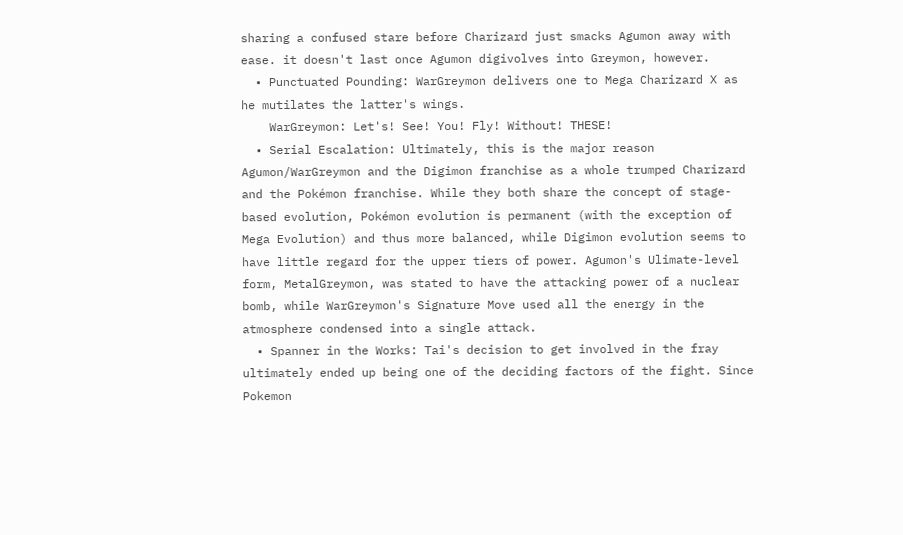sharing a confused stare before Charizard just smacks Agumon away with ease. it doesn't last once Agumon digivolves into Greymon, however.
  • Punctuated Pounding: WarGreymon delivers one to Mega Charizard X as he mutilates the latter's wings.
    WarGreymon: Let's! See! You! Fly! Without! THESE!
  • Serial Escalation: Ultimately, this is the major reason Agumon/WarGreymon and the Digimon franchise as a whole trumped Charizard and the Pokémon franchise. While they both share the concept of stage-based evolution, Pokémon evolution is permanent (with the exception of Mega Evolution) and thus more balanced, while Digimon evolution seems to have little regard for the upper tiers of power. Agumon's Ulimate-level form, MetalGreymon, was stated to have the attacking power of a nuclear bomb, while WarGreymon's Signature Move used all the energy in the atmosphere condensed into a single attack.
  • Spanner in the Works: Tai's decision to get involved in the fray ultimately ended up being one of the deciding factors of the fight. Since Pokemon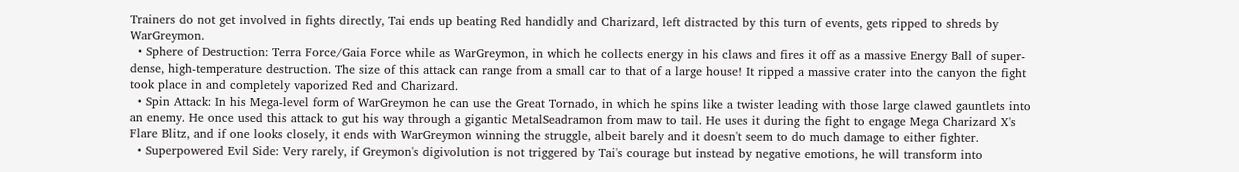Trainers do not get involved in fights directly, Tai ends up beating Red handidly and Charizard, left distracted by this turn of events, gets ripped to shreds by WarGreymon.
  • Sphere of Destruction: Terra Force/Gaia Force while as WarGreymon, in which he collects energy in his claws and fires it off as a massive Energy Ball of super-dense, high-temperature destruction. The size of this attack can range from a small car to that of a large house! It ripped a massive crater into the canyon the fight took place in and completely vaporized Red and Charizard.
  • Spin Attack: In his Mega-level form of WarGreymon he can use the Great Tornado, in which he spins like a twister leading with those large clawed gauntlets into an enemy. He once used this attack to gut his way through a gigantic MetalSeadramon from maw to tail. He uses it during the fight to engage Mega Charizard X's Flare Blitz, and if one looks closely, it ends with WarGreymon winning the struggle, albeit barely and it doesn't seem to do much damage to either fighter.
  • Superpowered Evil Side: Very rarely, if Greymon's digivolution is not triggered by Tai's courage but instead by negative emotions, he will transform into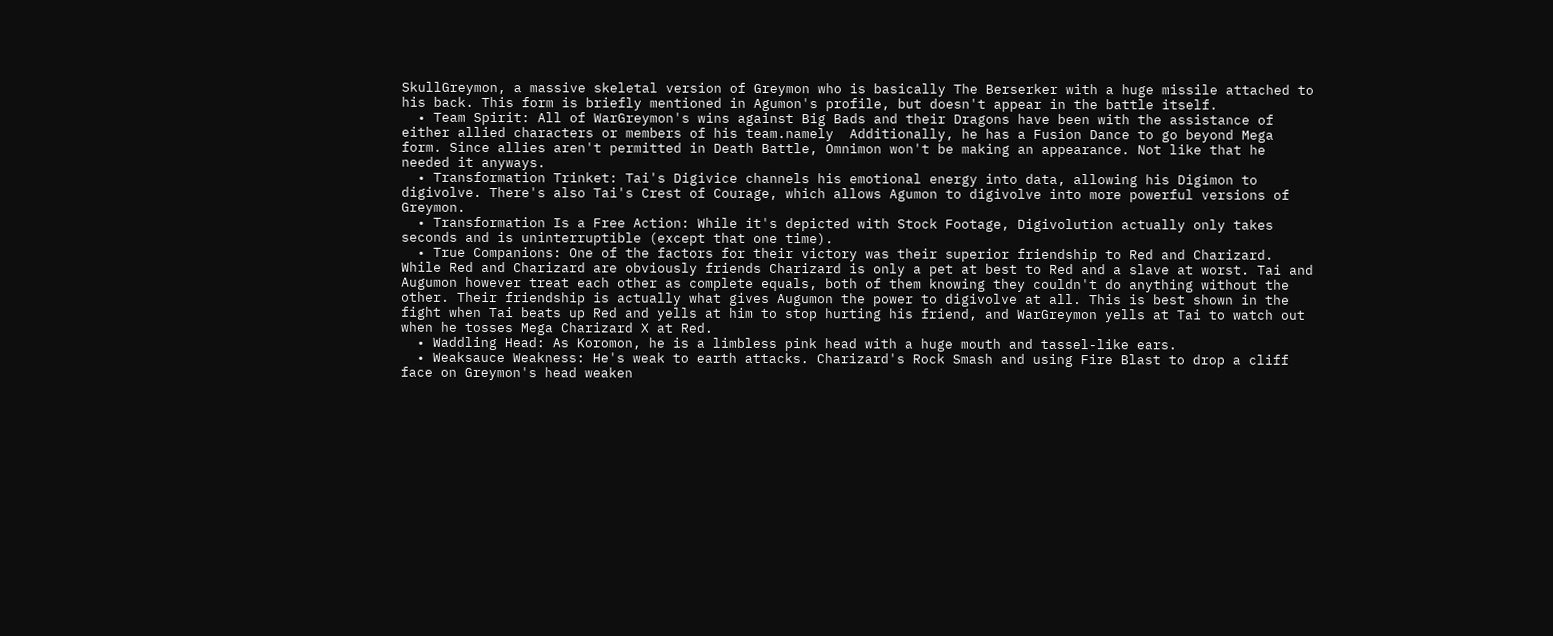SkullGreymon, a massive skeletal version of Greymon who is basically The Berserker with a huge missile attached to his back. This form is briefly mentioned in Agumon's profile, but doesn't appear in the battle itself.
  • Team Spirit: All of WarGreymon's wins against Big Bads and their Dragons have been with the assistance of either allied characters or members of his team.namely  Additionally, he has a Fusion Dance to go beyond Mega form. Since allies aren't permitted in Death Battle, Omnimon won't be making an appearance. Not like that he needed it anyways.
  • Transformation Trinket: Tai's Digivice channels his emotional energy into data, allowing his Digimon to digivolve. There's also Tai's Crest of Courage, which allows Agumon to digivolve into more powerful versions of Greymon.
  • Transformation Is a Free Action: While it's depicted with Stock Footage, Digivolution actually only takes seconds and is uninterruptible (except that one time).
  • True Companions: One of the factors for their victory was their superior friendship to Red and Charizard. While Red and Charizard are obviously friends Charizard is only a pet at best to Red and a slave at worst. Tai and Augumon however treat each other as complete equals, both of them knowing they couldn't do anything without the other. Their friendship is actually what gives Augumon the power to digivolve at all. This is best shown in the fight when Tai beats up Red and yells at him to stop hurting his friend, and WarGreymon yells at Tai to watch out when he tosses Mega Charizard X at Red.
  • Waddling Head: As Koromon, he is a limbless pink head with a huge mouth and tassel-like ears.
  • Weaksauce Weakness: He's weak to earth attacks. Charizard's Rock Smash and using Fire Blast to drop a cliff face on Greymon's head weaken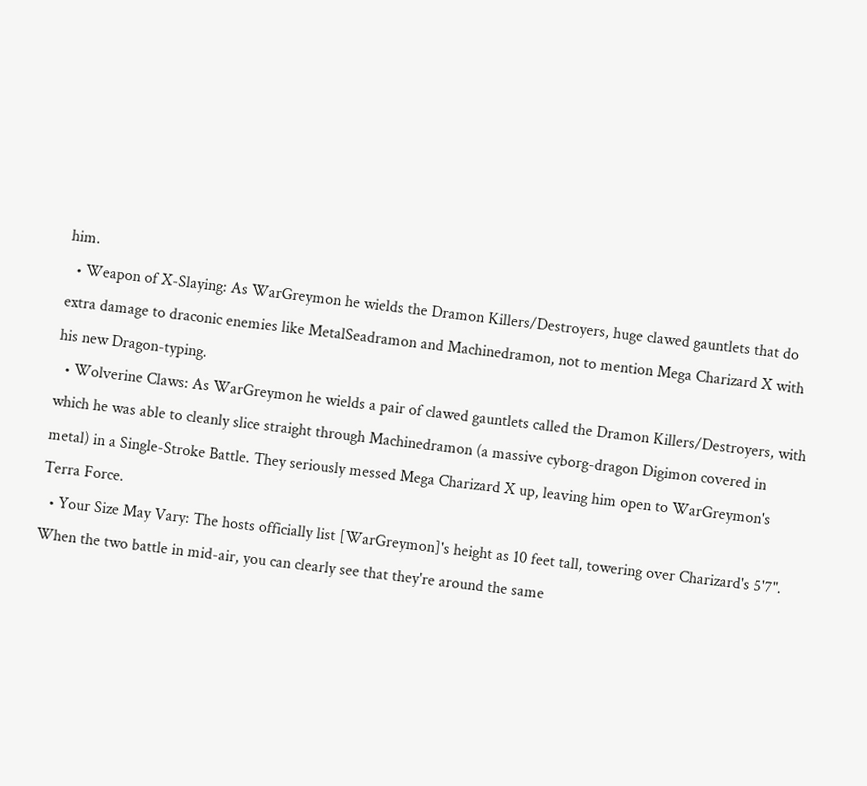him.
  • Weapon of X-Slaying: As WarGreymon he wields the Dramon Killers/Destroyers, huge clawed gauntlets that do extra damage to draconic enemies like MetalSeadramon and Machinedramon, not to mention Mega Charizard X with his new Dragon-typing.
  • Wolverine Claws: As WarGreymon he wields a pair of clawed gauntlets called the Dramon Killers/Destroyers, with which he was able to cleanly slice straight through Machinedramon (a massive cyborg-dragon Digimon covered in metal) in a Single-Stroke Battle. They seriously messed Mega Charizard X up, leaving him open to WarGreymon's Terra Force.
  • Your Size May Vary: The hosts officially list [WarGreymon]'s height as 10 feet tall, towering over Charizard's 5'7". When the two battle in mid-air, you can clearly see that they're around the same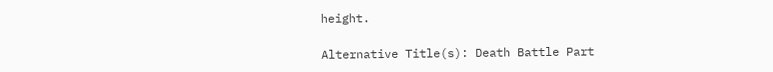height.

Alternative Title(s): Death Battle Part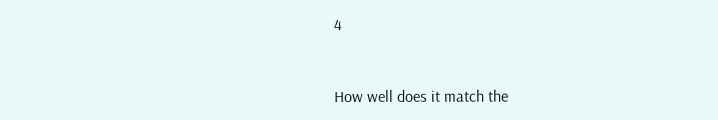4


How well does it match the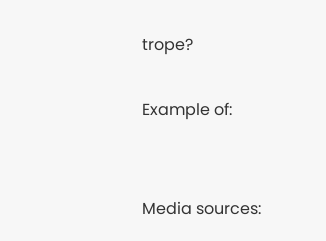trope?

Example of:


Media sources: